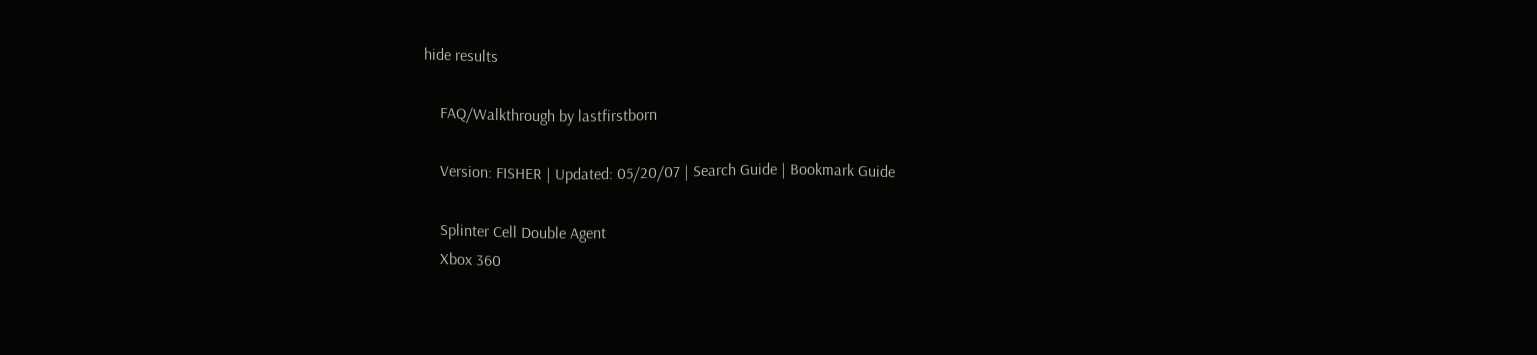hide results

    FAQ/Walkthrough by lastfirstborn

    Version: FISHER | Updated: 05/20/07 | Search Guide | Bookmark Guide

    Splinter Cell Double Agent
    Xbox 360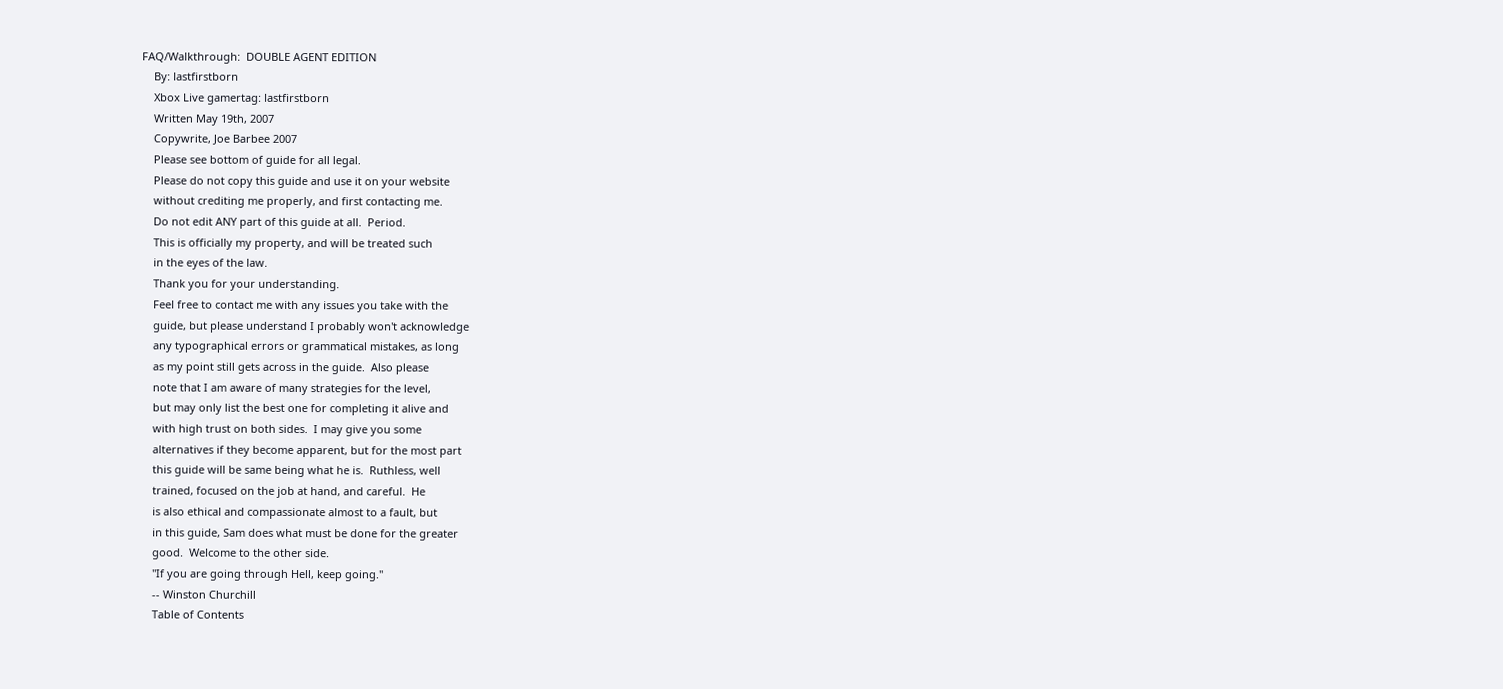FAQ/Walkthrough:  DOUBLE AGENT EDITION
    By: lastfirstborn
    Xbox Live gamertag: lastfirstborn
    Written May 19th, 2007
    Copywrite, Joe Barbee 2007
    Please see bottom of guide for all legal.
    Please do not copy this guide and use it on your website
    without crediting me properly, and first contacting me.
    Do not edit ANY part of this guide at all.  Period.
    This is officially my property, and will be treated such
    in the eyes of the law.
    Thank you for your understanding.
    Feel free to contact me with any issues you take with the
    guide, but please understand I probably won't acknowledge
    any typographical errors or grammatical mistakes, as long
    as my point still gets across in the guide.  Also please
    note that I am aware of many strategies for the level,
    but may only list the best one for completing it alive and
    with high trust on both sides.  I may give you some
    alternatives if they become apparent, but for the most part
    this guide will be same being what he is.  Ruthless, well
    trained, focused on the job at hand, and careful.  He
    is also ethical and compassionate almost to a fault, but
    in this guide, Sam does what must be done for the greater
    good.  Welcome to the other side.
    "If you are going through Hell, keep going."
    -- Winston Churchill
    Table of Contents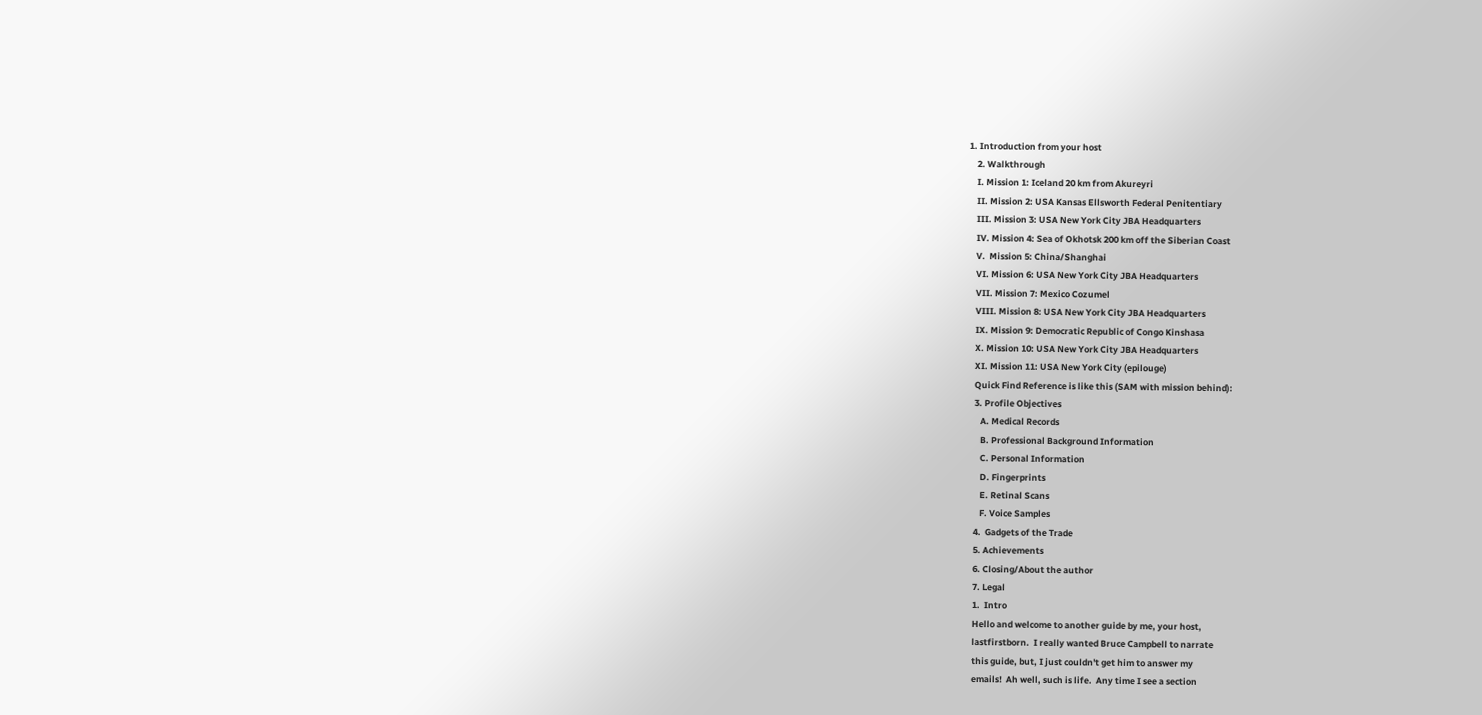1. Introduction from your host
    2. Walkthrough
    I. Mission 1: Iceland 20 km from Akureyri
    II. Mission 2: USA Kansas Ellsworth Federal Penitentiary
    III. Mission 3: USA New York City JBA Headquarters
    IV. Mission 4: Sea of Okhotsk 200 km off the Siberian Coast
    V.  Mission 5: China/Shanghai
    VI. Mission 6: USA New York City JBA Headquarters
    VII. Mission 7: Mexico Cozumel
    VIII. Mission 8: USA New York City JBA Headquarters
    IX. Mission 9: Democratic Republic of Congo Kinshasa
    X. Mission 10: USA New York City JBA Headquarters
    XI. Mission 11: USA New York City (epilouge)
    Quick Find Reference is like this (SAM with mission behind):
    3. Profile Objectives
       A. Medical Records
       B. Professional Background Information
       C. Personal Information
       D. Fingerprints
       E. Retinal Scans
       F. Voice Samples
    4.  Gadgets of the Trade
    5. Achievements
    6. Closing/About the author
    7. Legal
    1.  Intro
    Hello and welcome to another guide by me, your host,
    lastfirstborn.  I really wanted Bruce Campbell to narrate
    this guide, but, I just couldn't get him to answer my
    emails!  Ah well, such is life.  Any time I see a section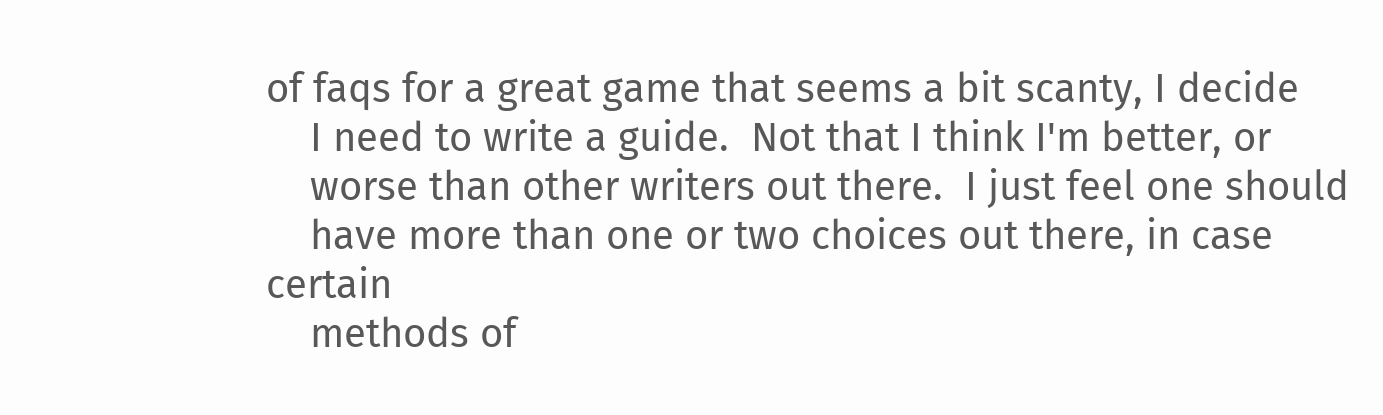of faqs for a great game that seems a bit scanty, I decide
    I need to write a guide.  Not that I think I'm better, or
    worse than other writers out there.  I just feel one should
    have more than one or two choices out there, in case certain
    methods of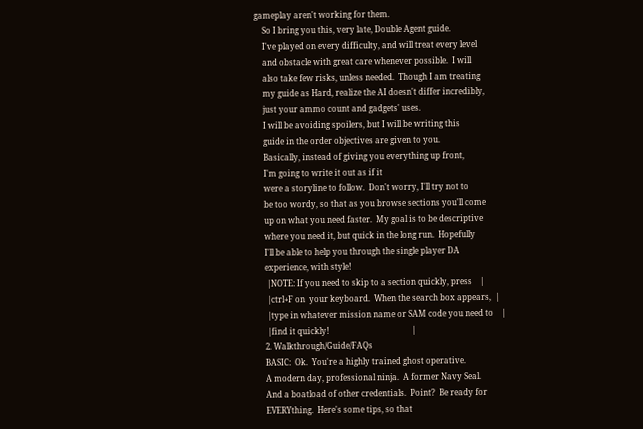gameplay aren't working for them.
    So I bring you this, very late, Double Agent guide.
    I've played on every difficulty, and will treat every level
    and obstacle with great care whenever possible.  I will
    also take few risks, unless needed.  Though I am treating
    my guide as Hard, realize the AI doesn't differ incredibly,
    just your ammo count and gadgets' uses.
    I will be avoiding spoilers, but I will be writing this
    guide in the order objectives are given to you.
    Basically, instead of giving you everything up front,
    I'm going to write it out as if it
    were a storyline to follow.  Don't worry, I'll try not to
    be too wordy, so that as you browse sections you'll come
    up on what you need faster.  My goal is to be descriptive
    where you need it, but quick in the long run.  Hopefully
    I'll be able to help you through the single player DA
    experience, with style!
     |NOTE: If you need to skip to a section quickly, press    |
     |ctrl+F on  your keyboard.  When the search box appears,  |
     |type in whatever mission name or SAM code you need to    |
     |find it quickly!                                         |
    2. Walkthrough/Guide/FAQs
    BASIC:  Ok.  You're a highly trained ghost operative.
    A modern day, professional ninja.  A former Navy Seal.
    And a boatload of other credentials.  Point?  Be ready for
    EVERYthing.  Here's some tips, so that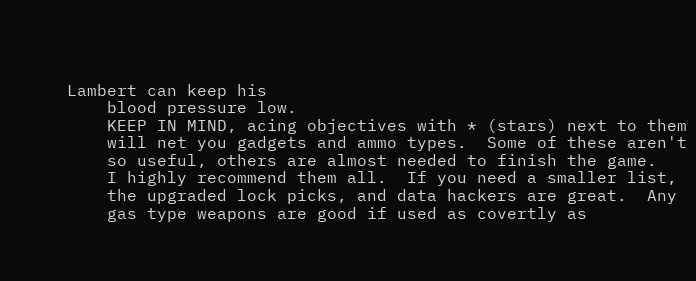Lambert can keep his
    blood pressure low.
    KEEP IN MIND, acing objectives with * (stars) next to them
    will net you gadgets and ammo types.  Some of these aren't
    so useful, others are almost needed to finish the game.
    I highly recommend them all.  If you need a smaller list,
    the upgraded lock picks, and data hackers are great.  Any
    gas type weapons are good if used as covertly as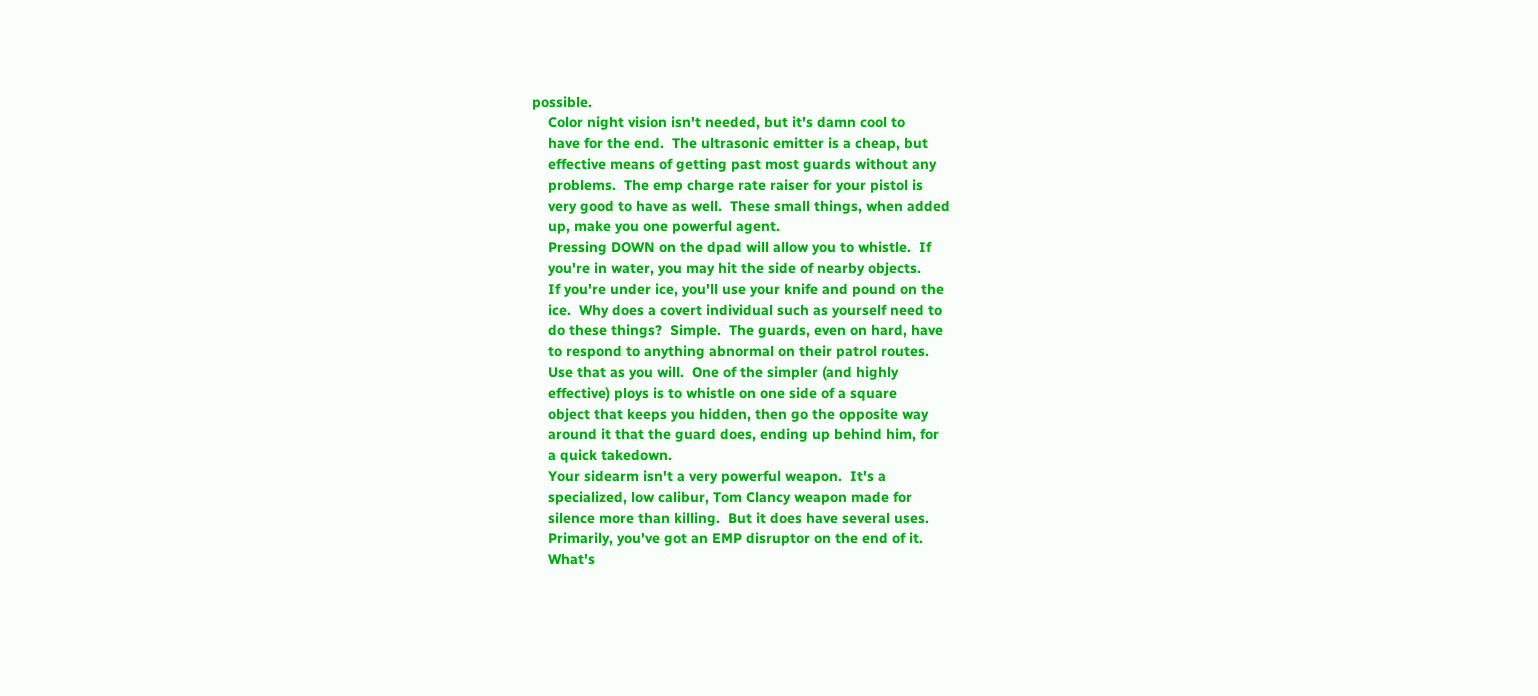possible.
    Color night vision isn't needed, but it's damn cool to
    have for the end.  The ultrasonic emitter is a cheap, but
    effective means of getting past most guards without any
    problems.  The emp charge rate raiser for your pistol is
    very good to have as well.  These small things, when added
    up, make you one powerful agent.
    Pressing DOWN on the dpad will allow you to whistle.  If
    you're in water, you may hit the side of nearby objects.
    If you're under ice, you'll use your knife and pound on the
    ice.  Why does a covert individual such as yourself need to
    do these things?  Simple.  The guards, even on hard, have
    to respond to anything abnormal on their patrol routes.
    Use that as you will.  One of the simpler (and highly
    effective) ploys is to whistle on one side of a square
    object that keeps you hidden, then go the opposite way
    around it that the guard does, ending up behind him, for
    a quick takedown.
    Your sidearm isn't a very powerful weapon.  It's a
    specialized, low calibur, Tom Clancy weapon made for
    silence more than killing.  But it does have several uses.
    Primarily, you've got an EMP disruptor on the end of it.
    What's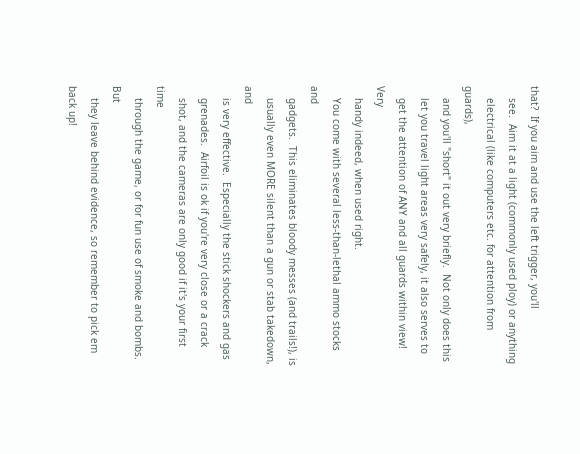that?  If you aim and use the left trigger, you'll
    see.  Aim it at a light (commonly used ploy) or anything
    electrical (like computers etc. for attention from guards),
    and you'll "short" it out very briefly.  Not only does this
    let you travel light areas very safely, it also serves to
    get the attention of ANY and all guards within view!  Very
    handy indeed, when used right.
    You come with several less-than-lethal ammo stocks and
    gadgets.  This eliminates bloody messes (and trails!), is
    usually even MORE silent than a gun or stab takedown, and
    is very effective.  Especially the stick shockers and gas
    grenades.  Airfoil is ok if you're very close or a crack
    shot, and the cameras are only good if it's your first time
    through the game, or for fun use of smoke and bombs.  But
    they leave behind evidence, so remember to pick em back up!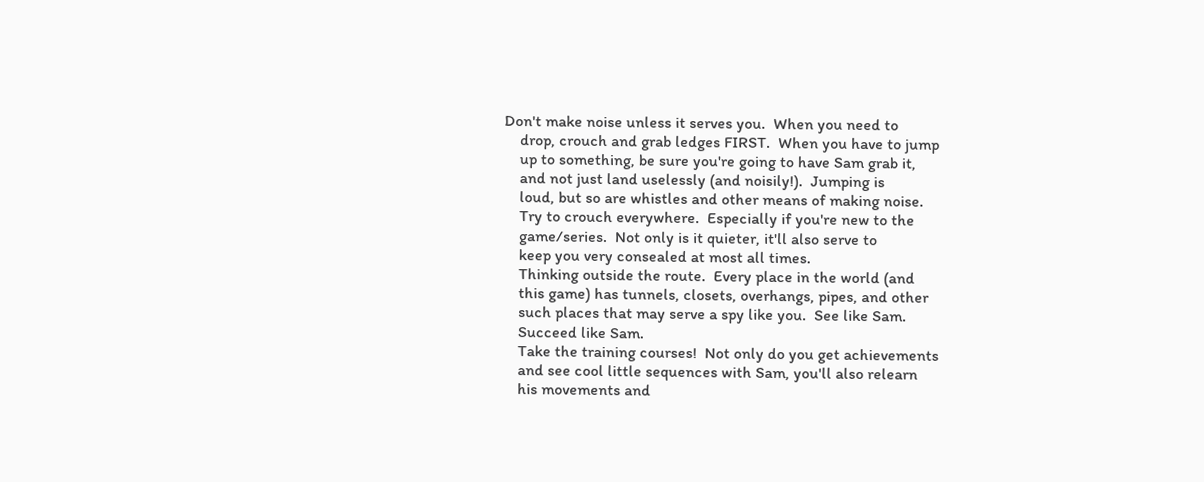Don't make noise unless it serves you.  When you need to
    drop, crouch and grab ledges FIRST.  When you have to jump
    up to something, be sure you're going to have Sam grab it,
    and not just land uselessly (and noisily!).  Jumping is
    loud, but so are whistles and other means of making noise.
    Try to crouch everywhere.  Especially if you're new to the
    game/series.  Not only is it quieter, it'll also serve to
    keep you very consealed at most all times.
    Thinking outside the route.  Every place in the world (and
    this game) has tunnels, closets, overhangs, pipes, and other
    such places that may serve a spy like you.  See like Sam.
    Succeed like Sam.
    Take the training courses!  Not only do you get achievements
    and see cool little sequences with Sam, you'll also relearn
    his movements and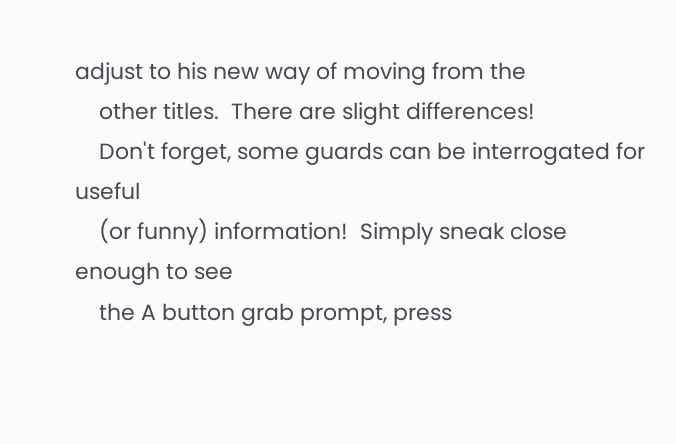adjust to his new way of moving from the
    other titles.  There are slight differences!
    Don't forget, some guards can be interrogated for useful
    (or funny) information!  Simply sneak close enough to see
    the A button grab prompt, press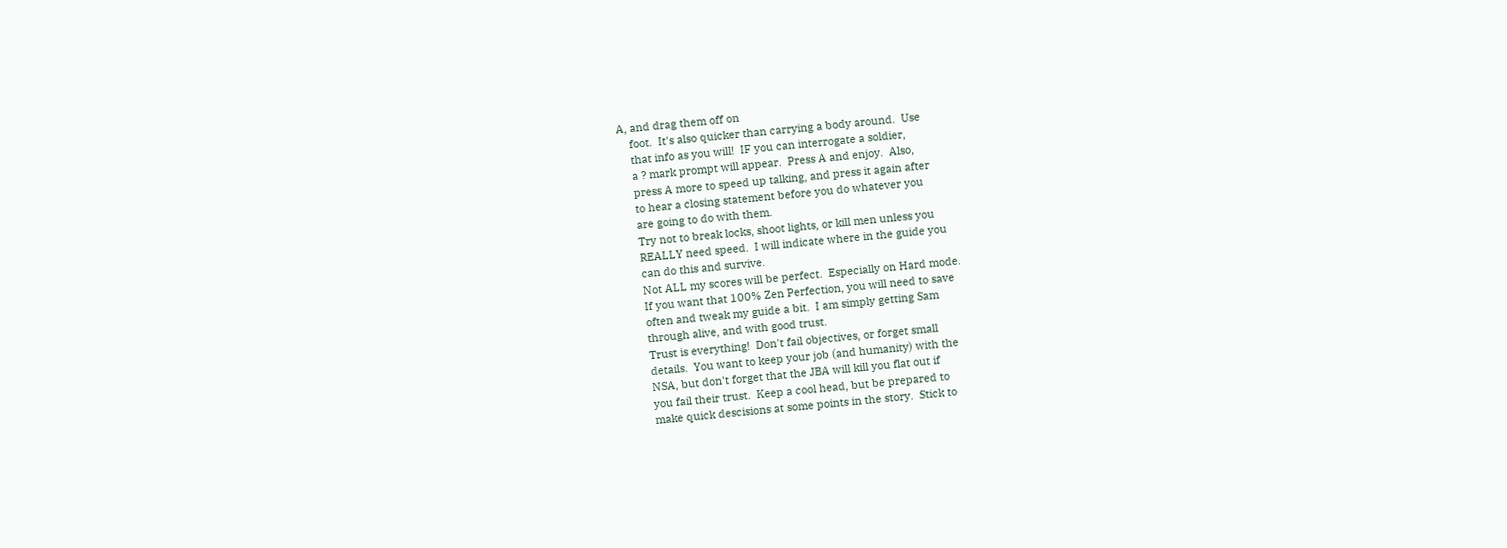A, and drag them off on
    foot.  It's also quicker than carrying a body around.  Use
    that info as you will!  IF you can interrogate a soldier,
    a ? mark prompt will appear.  Press A and enjoy.  Also,
    press A more to speed up talking, and press it again after
    to hear a closing statement before you do whatever you
    are going to do with them.
    Try not to break locks, shoot lights, or kill men unless you
    REALLY need speed.  I will indicate where in the guide you
    can do this and survive.
    Not ALL my scores will be perfect.  Especially on Hard mode.
    If you want that 100% Zen Perfection, you will need to save
    often and tweak my guide a bit.  I am simply getting Sam
    through alive, and with good trust.
    Trust is everything!  Don't fail objectives, or forget small
    details.  You want to keep your job (and humanity) with the
    NSA, but don't forget that the JBA will kill you flat out if
    you fail their trust.  Keep a cool head, but be prepared to
    make quick descisions at some points in the story.  Stick to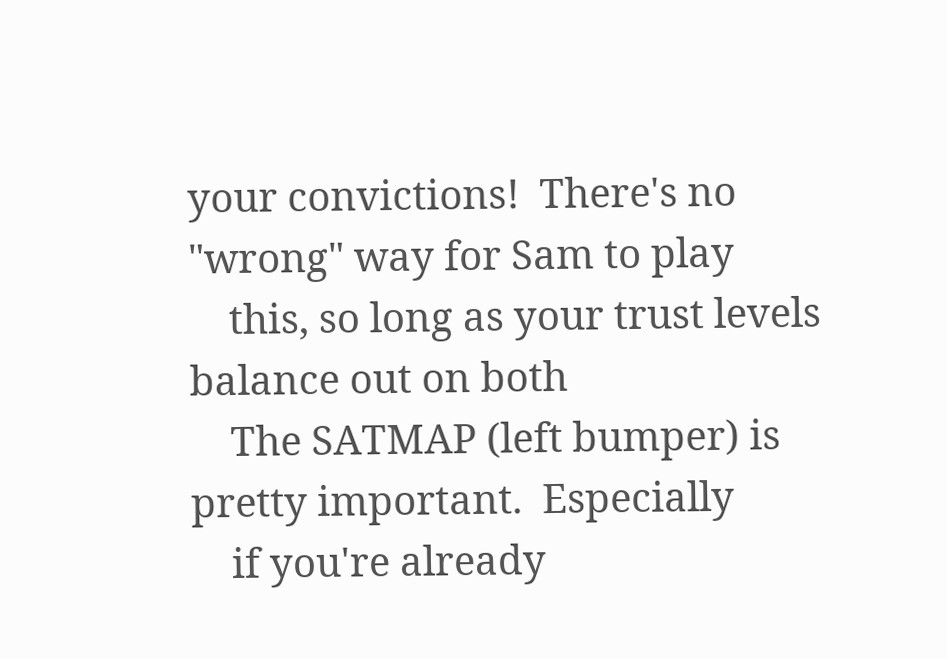your convictions!  There's no "wrong" way for Sam to play
    this, so long as your trust levels balance out on both
    The SATMAP (left bumper) is pretty important.  Especially
    if you're already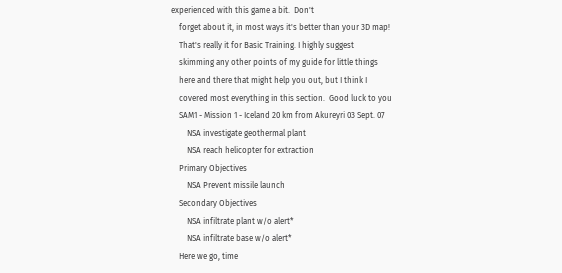experienced with this game a bit.  Don't
    forget about it, in most ways it's better than your 3D map!
    That's really it for Basic Training. I highly suggest
    skimming any other points of my guide for little things
    here and there that might help you out, but I think I
    covered most everything in this section.  Good luck to you
    SAM1 - Mission 1 - Iceland 20 km from Akureyri 03 Sept. 07
        NSA investigate geothermal plant
        NSA reach helicopter for extraction
    Primary Objectives
        NSA Prevent missile launch
    Secondary Objectives
        NSA infiltrate plant w/o alert*
        NSA infiltrate base w/o alert*
    Here we go, time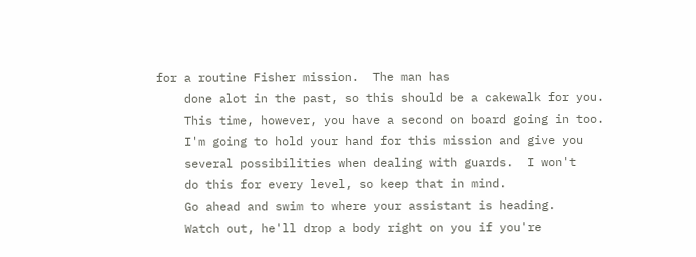for a routine Fisher mission.  The man has
    done alot in the past, so this should be a cakewalk for you.
    This time, however, you have a second on board going in too.
    I'm going to hold your hand for this mission and give you
    several possibilities when dealing with guards.  I won't
    do this for every level, so keep that in mind.
    Go ahead and swim to where your assistant is heading.
    Watch out, he'll drop a body right on you if you're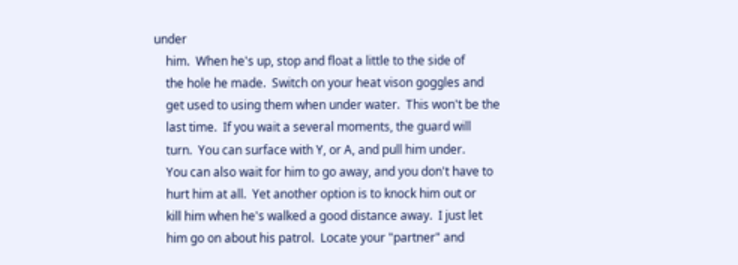under
    him.  When he's up, stop and float a little to the side of
    the hole he made.  Switch on your heat vison goggles and
    get used to using them when under water.  This won't be the
    last time.  If you wait a several moments, the guard will
    turn.  You can surface with Y, or A, and pull him under.
    You can also wait for him to go away, and you don't have to
    hurt him at all.  Yet another option is to knock him out or
    kill him when he's walked a good distance away.  I just let
    him go on about his patrol.  Locate your "partner" and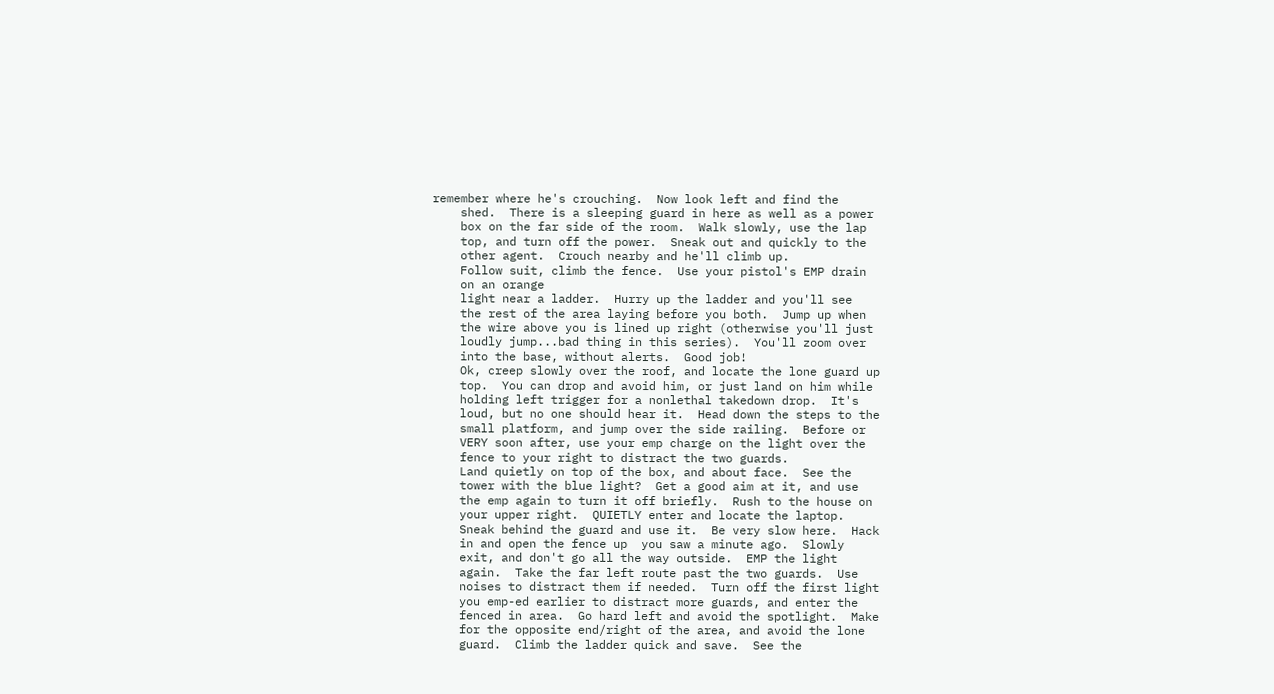remember where he's crouching.  Now look left and find the
    shed.  There is a sleeping guard in here as well as a power
    box on the far side of the room.  Walk slowly, use the lap
    top, and turn off the power.  Sneak out and quickly to the
    other agent.  Crouch nearby and he'll climb up.
    Follow suit, climb the fence.  Use your pistol's EMP drain
    on an orange
    light near a ladder.  Hurry up the ladder and you'll see
    the rest of the area laying before you both.  Jump up when
    the wire above you is lined up right (otherwise you'll just
    loudly jump...bad thing in this series).  You'll zoom over
    into the base, without alerts.  Good job!
    Ok, creep slowly over the roof, and locate the lone guard up
    top.  You can drop and avoid him, or just land on him while
    holding left trigger for a nonlethal takedown drop.  It's
    loud, but no one should hear it.  Head down the steps to the
    small platform, and jump over the side railing.  Before or
    VERY soon after, use your emp charge on the light over the
    fence to your right to distract the two guards.
    Land quietly on top of the box, and about face.  See the
    tower with the blue light?  Get a good aim at it, and use
    the emp again to turn it off briefly.  Rush to the house on
    your upper right.  QUIETLY enter and locate the laptop.
    Sneak behind the guard and use it.  Be very slow here.  Hack
    in and open the fence up  you saw a minute ago.  Slowly
    exit, and don't go all the way outside.  EMP the light
    again.  Take the far left route past the two guards.  Use
    noises to distract them if needed.  Turn off the first light
    you emp-ed earlier to distract more guards, and enter the
    fenced in area.  Go hard left and avoid the spotlight.  Make
    for the opposite end/right of the area, and avoid the lone
    guard.  Climb the ladder quick and save.  See the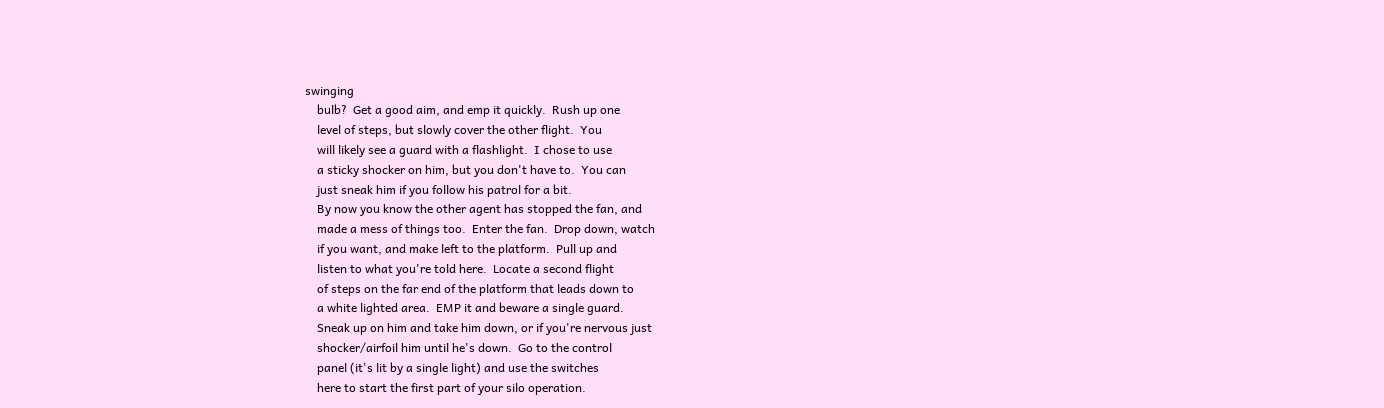swinging
    bulb?  Get a good aim, and emp it quickly.  Rush up one
    level of steps, but slowly cover the other flight.  You
    will likely see a guard with a flashlight.  I chose to use
    a sticky shocker on him, but you don't have to.  You can
    just sneak him if you follow his patrol for a bit.
    By now you know the other agent has stopped the fan, and
    made a mess of things too.  Enter the fan.  Drop down, watch
    if you want, and make left to the platform.  Pull up and
    listen to what you're told here.  Locate a second flight
    of steps on the far end of the platform that leads down to
    a white lighted area.  EMP it and beware a single guard.
    Sneak up on him and take him down, or if you're nervous just
    shocker/airfoil him until he's down.  Go to the control
    panel (it's lit by a single light) and use the switches
    here to start the first part of your silo operation.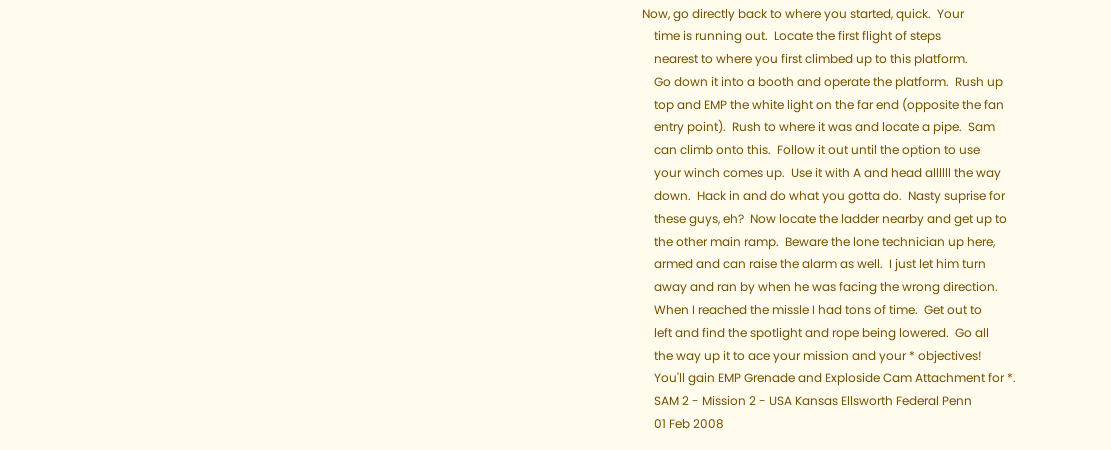Now, go directly back to where you started, quick.  Your
    time is running out.  Locate the first flight of steps
    nearest to where you first climbed up to this platform.
    Go down it into a booth and operate the platform.  Rush up
    top and EMP the white light on the far end (opposite the fan
    entry point).  Rush to where it was and locate a pipe.  Sam
    can climb onto this.  Follow it out until the option to use
    your winch comes up.  Use it with A and head allllll the way
    down.  Hack in and do what you gotta do.  Nasty suprise for
    these guys, eh?  Now locate the ladder nearby and get up to
    the other main ramp.  Beware the lone technician up here,
    armed and can raise the alarm as well.  I just let him turn
    away and ran by when he was facing the wrong direction.
    When I reached the missle I had tons of time.  Get out to
    left and find the spotlight and rope being lowered.  Go all
    the way up it to ace your mission and your * objectives!
    You'll gain EMP Grenade and Exploside Cam Attachment for *.
    SAM 2 - Mission 2 - USA Kansas Ellsworth Federal Penn
    01 Feb 2008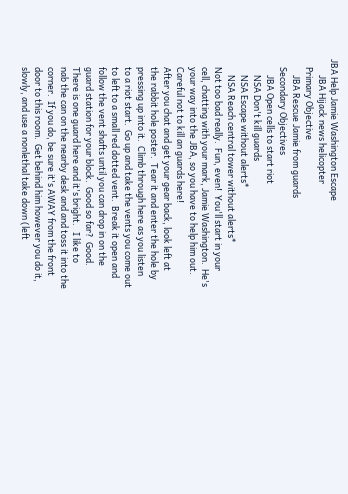JBA Help Jamie Washington Escape
        JBA Hijack news helicopter
    Primary Objective
        JBA Rescue Jamie from guards
    Secondary Objectives
        JBA Open cells to start riot
        NSA Don't kill guards
        NSA Escape without alerts*
        NSA Reach central tower without alerts*
    Not too bad really.  Fun, even!  You'll start in your
    cell, chatting with your mark, Jamie Washington.  He's
    your way into the JBA, so you have to help him out.
    Careful not to kill an guards here!
    After you chat and get your gear back, look left at
    the rabbit hole poster.  Tear it and enter the hole by
    pressing up into it.  Climb through here as you listen
    to a riot start.  Go up and take the vents you come out
    to left to a small red dotted vent.  Break it open and
    follow the vent shafts until you can drop in on the
    guard station for your block.  Good so far?  Good.
    There is one guard here and it's bright.   I like to
    nab the can on the nearby desk and and toss it into the
    corner.  If you do, be sure it's AWAY from the front
    door to this room.  Get behind him however you do it,
    slowly, and use a nonlethal take down (left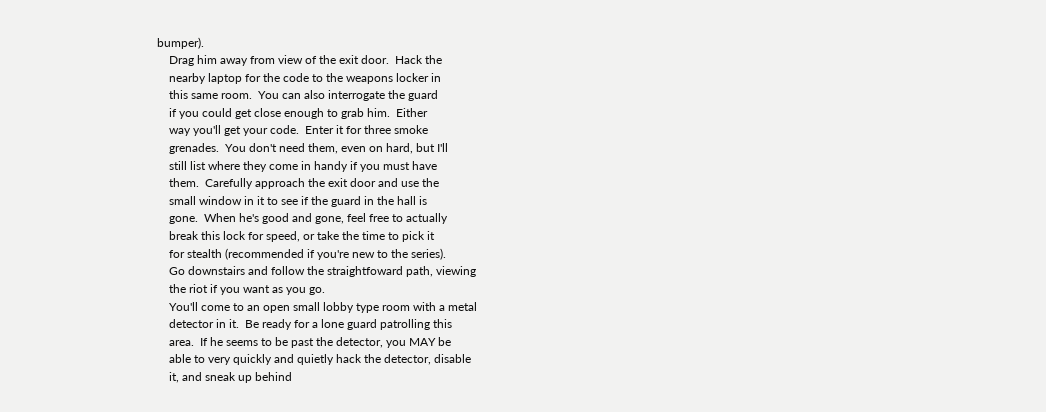bumper).
    Drag him away from view of the exit door.  Hack the
    nearby laptop for the code to the weapons locker in
    this same room.  You can also interrogate the guard
    if you could get close enough to grab him.  Either
    way you'll get your code.  Enter it for three smoke
    grenades.  You don't need them, even on hard, but I'll
    still list where they come in handy if you must have
    them.  Carefully approach the exit door and use the
    small window in it to see if the guard in the hall is
    gone.  When he's good and gone, feel free to actually
    break this lock for speed, or take the time to pick it
    for stealth (recommended if you're new to the series).
    Go downstairs and follow the straightfoward path, viewing
    the riot if you want as you go.
    You'll come to an open small lobby type room with a metal
    detector in it.  Be ready for a lone guard patrolling this
    area.  If he seems to be past the detector, you MAY be
    able to very quickly and quietly hack the detector, disable
    it, and sneak up behind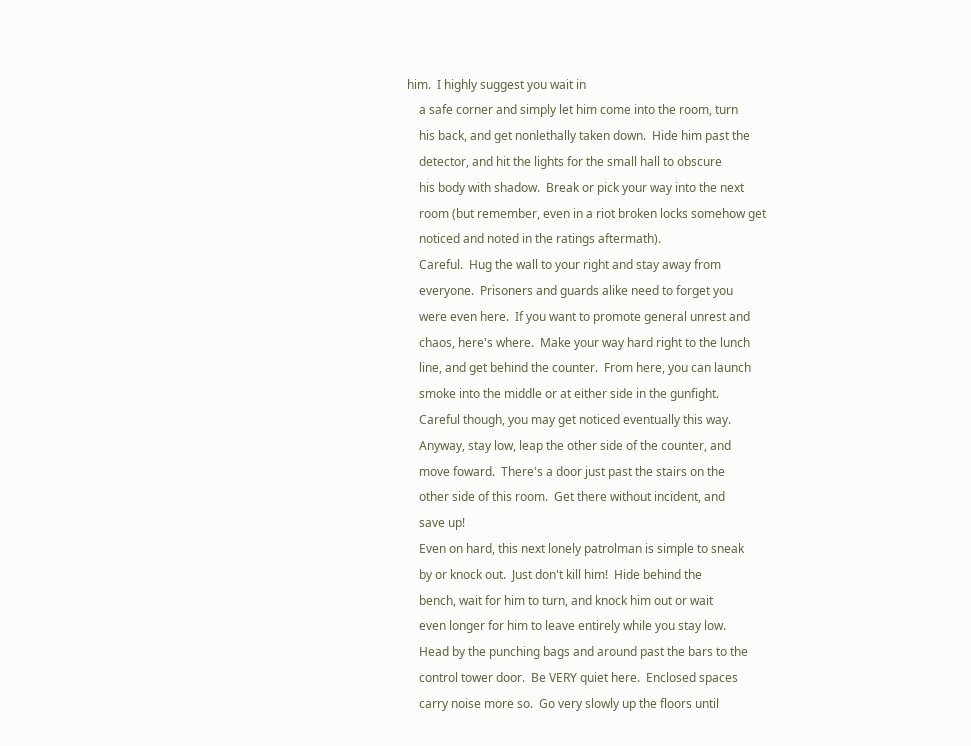him.  I highly suggest you wait in
    a safe corner and simply let him come into the room, turn
    his back, and get nonlethally taken down.  Hide him past the
    detector, and hit the lights for the small hall to obscure
    his body with shadow.  Break or pick your way into the next
    room (but remember, even in a riot broken locks somehow get
    noticed and noted in the ratings aftermath).
    Careful.  Hug the wall to your right and stay away from
    everyone.  Prisoners and guards alike need to forget you
    were even here.  If you want to promote general unrest and
    chaos, here's where.  Make your way hard right to the lunch
    line, and get behind the counter.  From here, you can launch
    smoke into the middle or at either side in the gunfight.
    Careful though, you may get noticed eventually this way.
    Anyway, stay low, leap the other side of the counter, and
    move foward.  There's a door just past the stairs on the
    other side of this room.  Get there without incident, and
    save up!
    Even on hard, this next lonely patrolman is simple to sneak
    by or knock out.  Just don't kill him!  Hide behind the
    bench, wait for him to turn, and knock him out or wait
    even longer for him to leave entirely while you stay low.
    Head by the punching bags and around past the bars to the
    control tower door.  Be VERY quiet here.  Enclosed spaces
    carry noise more so.  Go very slowly up the floors until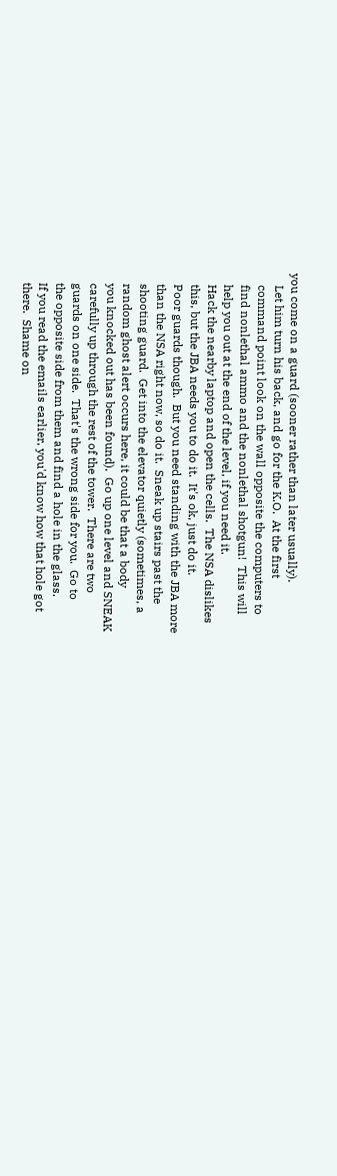you come on a guard (sooner rather than later usually).
    Let him turn his back, and go for the K.O.  At the first
    command point look on the wall opposite the computers to
    find nonlethal ammo and the nonlethal shotgun!  This will
    help you out at the end of the level, if you need it.
    Hack the nearby laptop and open the cells.  The NSA dislikes
    this, but the JBA needs you to do it.  It's ok, just do it.
    Poor guards though.  But you need standing with the JBA more
    than the NSA right now, so do it.  Sneak up stairs past the
    shooting guard.  Get into the elevator quietly (sometimes, a
    random ghost alert occurs here, it could be that a body
    you knocked out has been found).  Go up one level and SNEAK
    carefully up through the rest of the tower.  There are two
    guards on one side.  That's the wrong side for you.  Go to
    the opposite side from them and find a hole in the glass.
    If you read the emails earlier, you'd know how that hole got
    there.  Shame on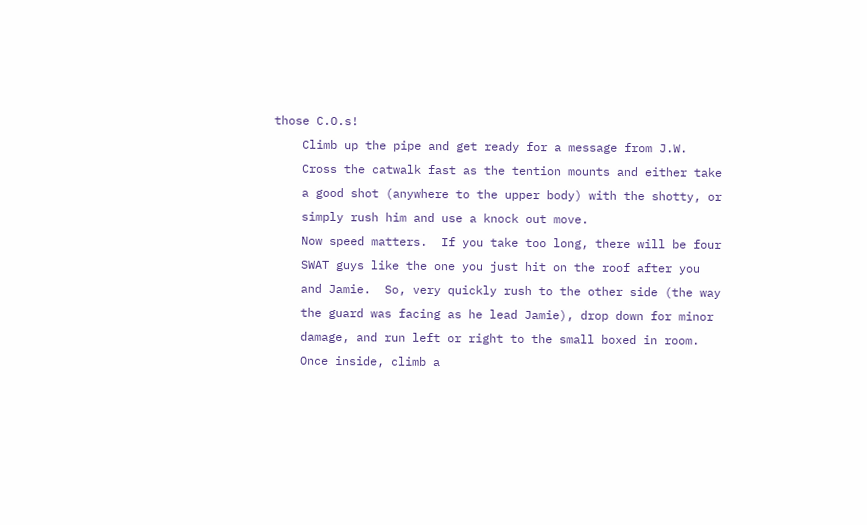those C.O.s!
    Climb up the pipe and get ready for a message from J.W.
    Cross the catwalk fast as the tention mounts and either take
    a good shot (anywhere to the upper body) with the shotty, or
    simply rush him and use a knock out move.
    Now speed matters.  If you take too long, there will be four
    SWAT guys like the one you just hit on the roof after you
    and Jamie.  So, very quickly rush to the other side (the way
    the guard was facing as he lead Jamie), drop down for minor
    damage, and run left or right to the small boxed in room.
    Once inside, climb a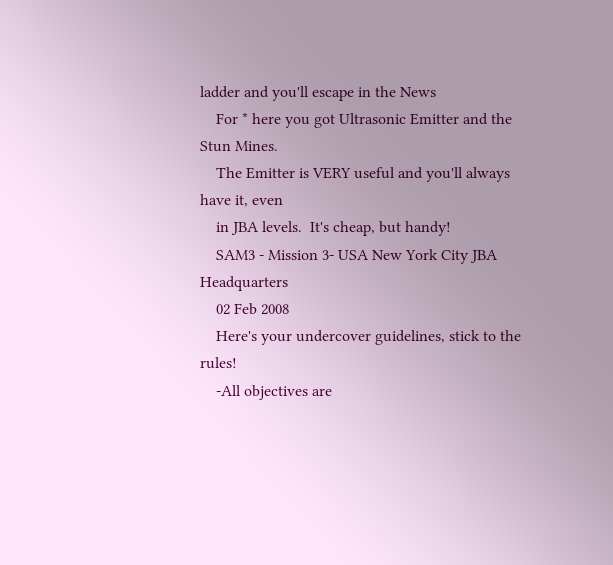ladder and you'll escape in the News
    For * here you got Ultrasonic Emitter and the Stun Mines.
    The Emitter is VERY useful and you'll always have it, even
    in JBA levels.  It's cheap, but handy!
    SAM3 - Mission 3- USA New York City JBA Headquarters
    02 Feb 2008
    Here's your undercover guidelines, stick to the rules!
    -All objectives are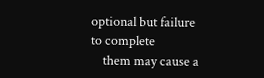optional but failure to complete
    them may cause a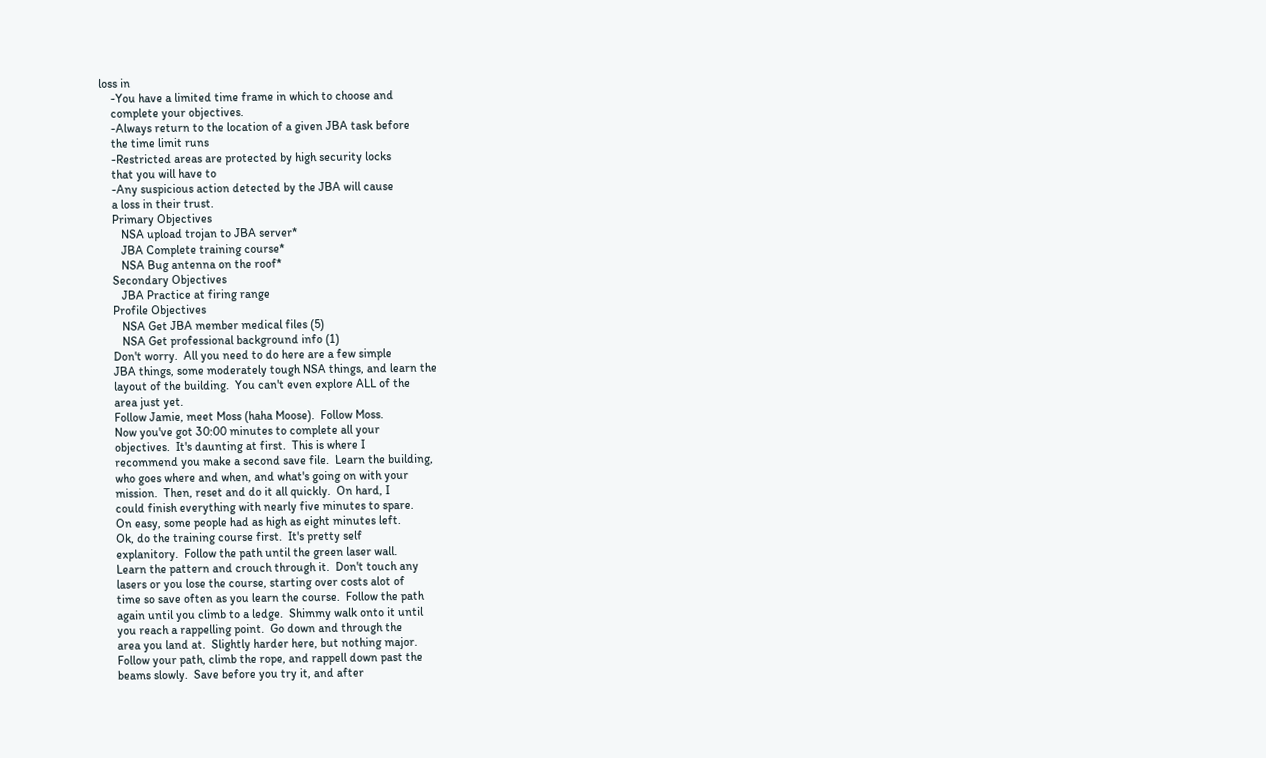loss in
    -You have a limited time frame in which to choose and
    complete your objectives.
    -Always return to the location of a given JBA task before
    the time limit runs
    -Restricted areas are protected by high security locks
    that you will have to
    -Any suspicious action detected by the JBA will cause
    a loss in their trust.
    Primary Objectives
       NSA upload trojan to JBA server*
       JBA Complete training course*
       NSA Bug antenna on the roof*
    Secondary Objectives
       JBA Practice at firing range
    Profile Objectives
       NSA Get JBA member medical files (5)
       NSA Get professional background info (1)
    Don't worry.  All you need to do here are a few simple
    JBA things, some moderately tough NSA things, and learn the
    layout of the building.  You can't even explore ALL of the
    area just yet.
    Follow Jamie, meet Moss (haha Moose).  Follow Moss.
    Now you've got 30:00 minutes to complete all your
    objectives.  It's daunting at first.  This is where I
    recommend you make a second save file.  Learn the building,
    who goes where and when, and what's going on with your
    mission.  Then, reset and do it all quickly.  On hard, I
    could finish everything with nearly five minutes to spare.
    On easy, some people had as high as eight minutes left.
    Ok, do the training course first.  It's pretty self
    explanitory.  Follow the path until the green laser wall.
    Learn the pattern and crouch through it.  Don't touch any
    lasers or you lose the course, starting over costs alot of
    time so save often as you learn the course.  Follow the path
    again until you climb to a ledge.  Shimmy walk onto it until
    you reach a rappelling point.  Go down and through the
    area you land at.  Slightly harder here, but nothing major.
    Follow your path, climb the rope, and rappell down past the
    beams slowly.  Save before you try it, and after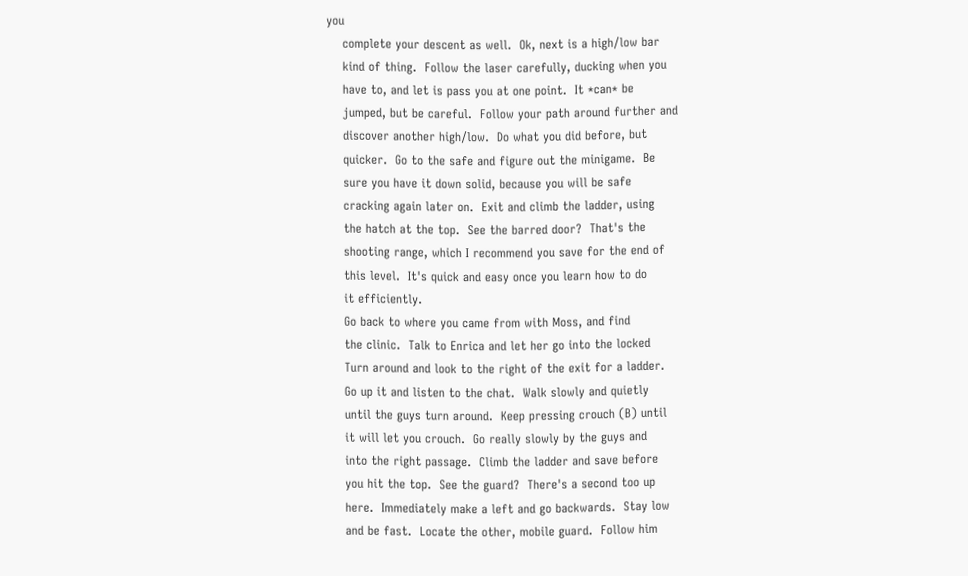you
    complete your descent as well.  Ok, next is a high/low bar
    kind of thing.  Follow the laser carefully, ducking when you
    have to, and let is pass you at one point.  It *can* be
    jumped, but be careful.  Follow your path around further and
    discover another high/low.  Do what you did before, but
    quicker.  Go to the safe and figure out the minigame.  Be
    sure you have it down solid, because you will be safe
    cracking again later on.  Exit and climb the ladder, using
    the hatch at the top.  See the barred door?  That's the
    shooting range, which I recommend you save for the end of
    this level.  It's quick and easy once you learn how to do
    it efficiently.
    Go back to where you came from with Moss, and find
    the clinic.  Talk to Enrica and let her go into the locked
    Turn around and look to the right of the exit for a ladder.
    Go up it and listen to the chat.  Walk slowly and quietly
    until the guys turn around.  Keep pressing crouch (B) until
    it will let you crouch.  Go really slowly by the guys and
    into the right passage.  Climb the ladder and save before
    you hit the top.  See the guard?  There's a second too up
    here.  Immediately make a left and go backwards.  Stay low
    and be fast.  Locate the other, mobile guard.  Follow him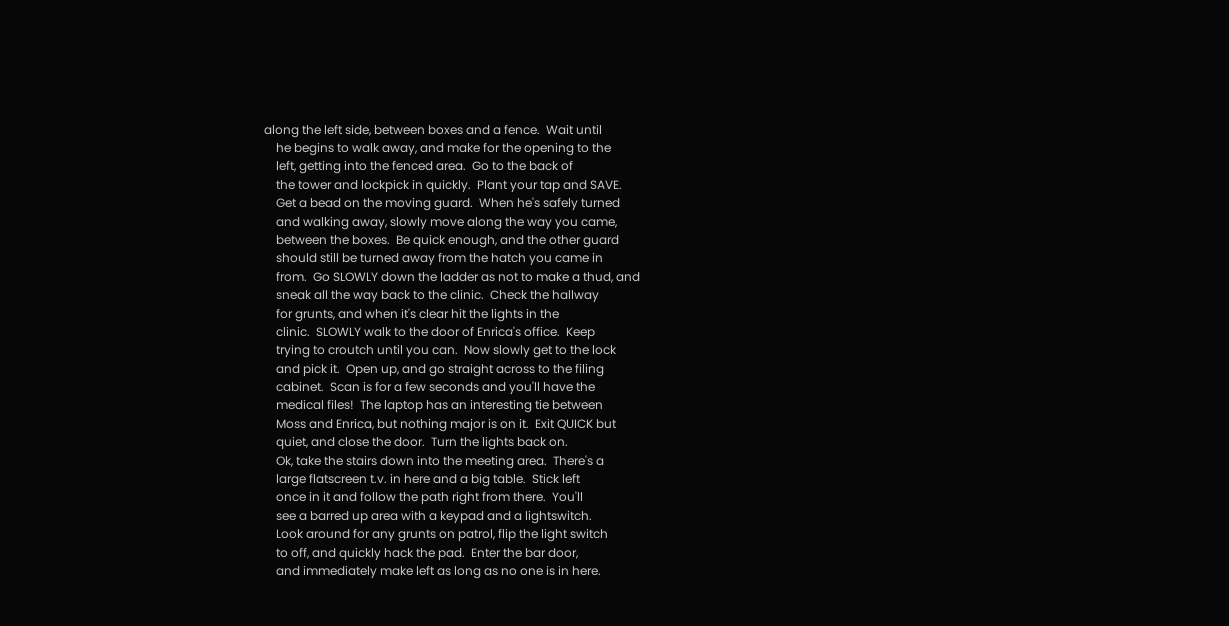along the left side, between boxes and a fence.  Wait until
    he begins to walk away, and make for the opening to the
    left, getting into the fenced area.  Go to the back of
    the tower and lockpick in quickly.  Plant your tap and SAVE.
    Get a bead on the moving guard.  When he's safely turned
    and walking away, slowly move along the way you came,
    between the boxes.  Be quick enough, and the other guard
    should still be turned away from the hatch you came in
    from.  Go SLOWLY down the ladder as not to make a thud, and
    sneak all the way back to the clinic.  Check the hallway
    for grunts, and when it's clear hit the lights in the
    clinic.  SLOWLY walk to the door of Enrica's office.  Keep
    trying to croutch until you can.  Now slowly get to the lock
    and pick it.  Open up, and go straight across to the filing
    cabinet.  Scan is for a few seconds and you'll have the
    medical files!  The laptop has an interesting tie between
    Moss and Enrica, but nothing major is on it.  Exit QUICK but
    quiet, and close the door.  Turn the lights back on.
    Ok, take the stairs down into the meeting area.  There's a
    large flatscreen t.v. in here and a big table.  Stick left
    once in it and follow the path right from there.  You'll
    see a barred up area with a keypad and a lightswitch.
    Look around for any grunts on patrol, flip the light switch
    to off, and quickly hack the pad.  Enter the bar door,
    and immediately make left as long as no one is in here.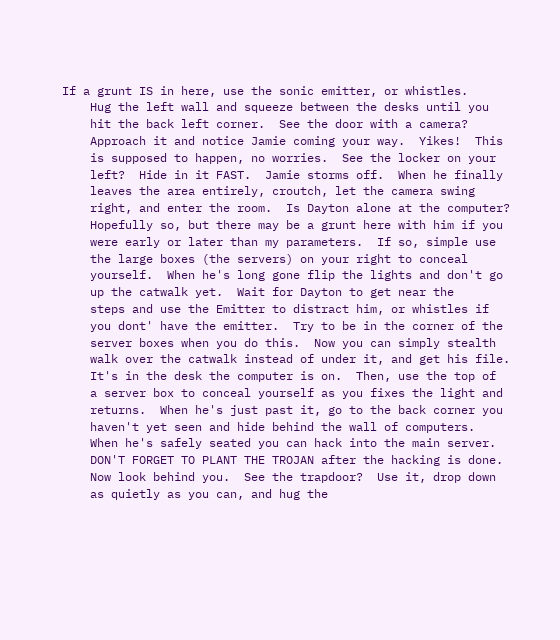If a grunt IS in here, use the sonic emitter, or whistles.
    Hug the left wall and squeeze between the desks until you
    hit the back left corner.  See the door with a camera?
    Approach it and notice Jamie coming your way.  Yikes!  This
    is supposed to happen, no worries.  See the locker on your
    left?  Hide in it FAST.  Jamie storms off.  When he finally
    leaves the area entirely, croutch, let the camera swing
    right, and enter the room.  Is Dayton alone at the computer?
    Hopefully so, but there may be a grunt here with him if you
    were early or later than my parameters.  If so, simple use
    the large boxes (the servers) on your right to conceal
    yourself.  When he's long gone flip the lights and don't go
    up the catwalk yet.  Wait for Dayton to get near the
    steps and use the Emitter to distract him, or whistles if
    you dont' have the emitter.  Try to be in the corner of the
    server boxes when you do this.  Now you can simply stealth
    walk over the catwalk instead of under it, and get his file.
    It's in the desk the computer is on.  Then, use the top of
    a server box to conceal yourself as you fixes the light and
    returns.  When he's just past it, go to the back corner you
    haven't yet seen and hide behind the wall of computers.
    When he's safely seated you can hack into the main server.
    DON'T FORGET TO PLANT THE TROJAN after the hacking is done.
    Now look behind you.  See the trapdoor?  Use it, drop down
    as quietly as you can, and hug the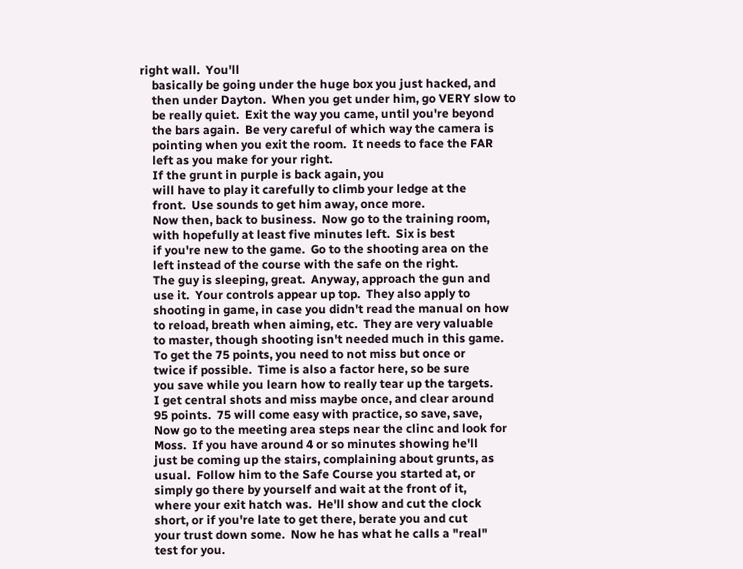right wall.  You'll
    basically be going under the huge box you just hacked, and
    then under Dayton.  When you get under him, go VERY slow to
    be really quiet.  Exit the way you came, until you're beyond
    the bars again.  Be very careful of which way the camera is
    pointing when you exit the room.  It needs to face the FAR
    left as you make for your right.
    If the grunt in purple is back again, you
    will have to play it carefully to climb your ledge at the
    front.  Use sounds to get him away, once more.
    Now then, back to business.  Now go to the training room,
    with hopefully at least five minutes left.  Six is best
    if you're new to the game.  Go to the shooting area on the
    left instead of the course with the safe on the right.
    The guy is sleeping, great.  Anyway, approach the gun and
    use it.  Your controls appear up top.  They also apply to
    shooting in game, in case you didn't read the manual on how
    to reload, breath when aiming, etc.  They are very valuable
    to master, though shooting isn't needed much in this game.
    To get the 75 points, you need to not miss but once or
    twice if possible.  Time is also a factor here, so be sure
    you save while you learn how to really tear up the targets.
    I get central shots and miss maybe once, and clear around
    95 points.  75 will come easy with practice, so save, save,
    Now go to the meeting area steps near the clinc and look for
    Moss.  If you have around 4 or so minutes showing he'll
    just be coming up the stairs, complaining about grunts, as
    usual.  Follow him to the Safe Course you started at, or
    simply go there by yourself and wait at the front of it,
    where your exit hatch was.  He'll show and cut the clock
    short, or if you're late to get there, berate you and cut
    your trust down some.  Now he has what he calls a "real"
    test for you.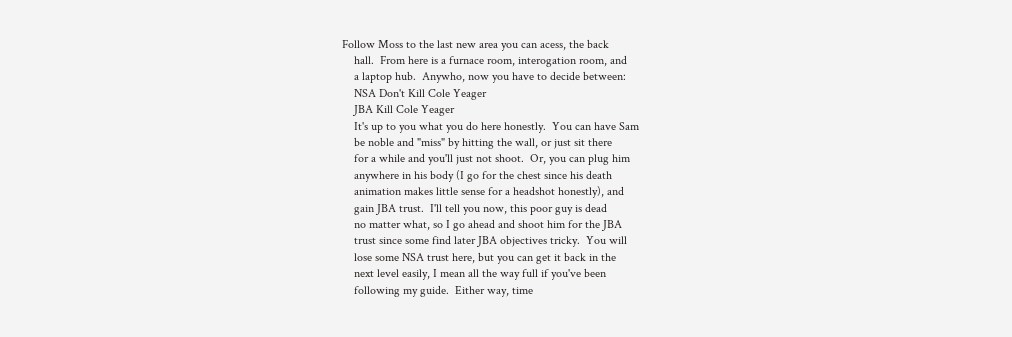Follow Moss to the last new area you can acess, the back
    hall.  From here is a furnace room, interogation room, and
    a laptop hub.  Anywho, now you have to decide between:
    NSA Don't Kill Cole Yeager
    JBA Kill Cole Yeager
    It's up to you what you do here honestly.  You can have Sam
    be noble and "miss" by hitting the wall, or just sit there
    for a while and you'll just not shoot.  Or, you can plug him
    anywhere in his body (I go for the chest since his death
    animation makes little sense for a headshot honestly), and
    gain JBA trust.  I'll tell you now, this poor guy is dead
    no matter what, so I go ahead and shoot him for the JBA
    trust since some find later JBA objectives tricky.  You will
    lose some NSA trust here, but you can get it back in the
    next level easily, I mean all the way full if you've been
    following my guide.  Either way, time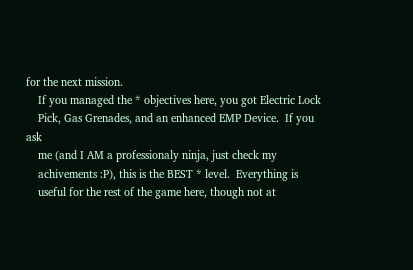for the next mission.
    If you managed the * objectives here, you got Electric Lock
    Pick, Gas Grenades, and an enhanced EMP Device.  If you ask
    me (and I AM a professionaly ninja, just check my
    achivements :P), this is the BEST * level.  Everything is
    useful for the rest of the game here, though not at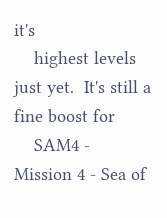it's
    highest levels just yet.  It's still a fine boost for
    SAM4 - Mission 4 - Sea of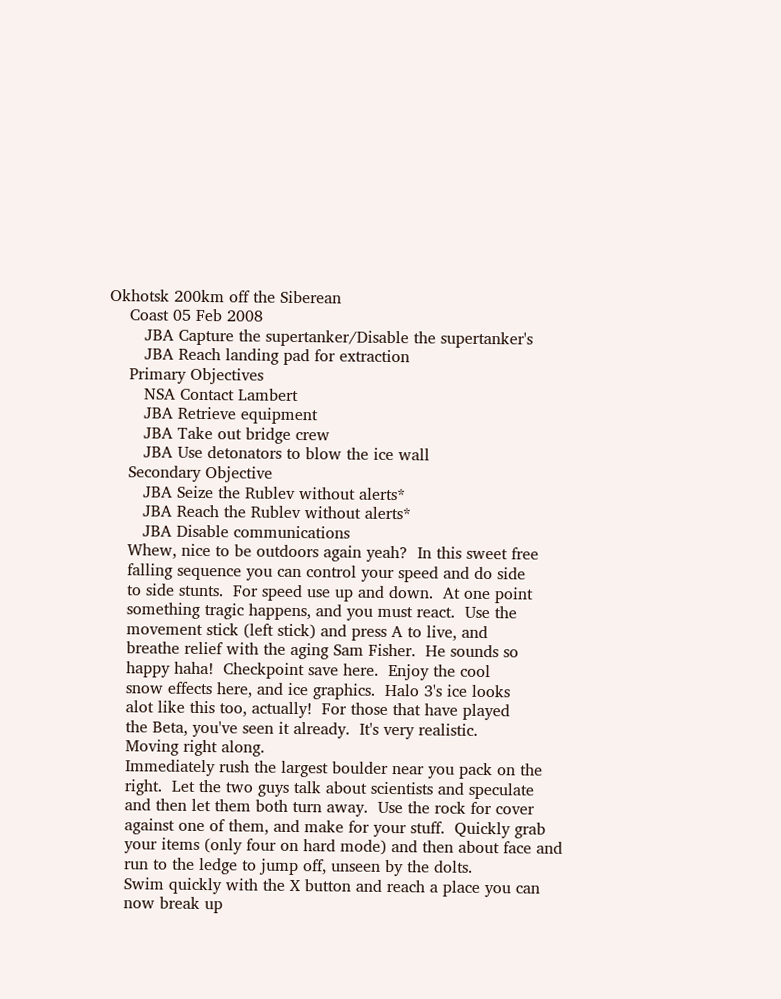Okhotsk 200km off the Siberean
    Coast 05 Feb 2008
       JBA Capture the supertanker/Disable the supertanker's
       JBA Reach landing pad for extraction
    Primary Objectives
       NSA Contact Lambert
       JBA Retrieve equipment
       JBA Take out bridge crew
       JBA Use detonators to blow the ice wall
    Secondary Objective
       JBA Seize the Rublev without alerts*
       JBA Reach the Rublev without alerts*
       JBA Disable communications
    Whew, nice to be outdoors again yeah?  In this sweet free
    falling sequence you can control your speed and do side
    to side stunts.  For speed use up and down.  At one point
    something tragic happens, and you must react.  Use the
    movement stick (left stick) and press A to live, and
    breathe relief with the aging Sam Fisher.  He sounds so
    happy haha!  Checkpoint save here.  Enjoy the cool
    snow effects here, and ice graphics.  Halo 3's ice looks
    alot like this too, actually!  For those that have played
    the Beta, you've seen it already.  It's very realistic.
    Moving right along.
    Immediately rush the largest boulder near you pack on the
    right.  Let the two guys talk about scientists and speculate
    and then let them both turn away.  Use the rock for cover
    against one of them, and make for your stuff.  Quickly grab
    your items (only four on hard mode) and then about face and
    run to the ledge to jump off, unseen by the dolts.
    Swim quickly with the X button and reach a place you can
    now break up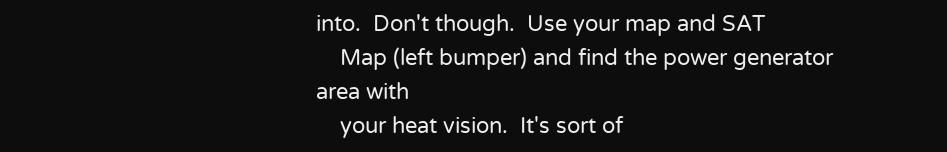into.  Don't though.  Use your map and SAT
    Map (left bumper) and find the power generator area with
    your heat vision.  It's sort of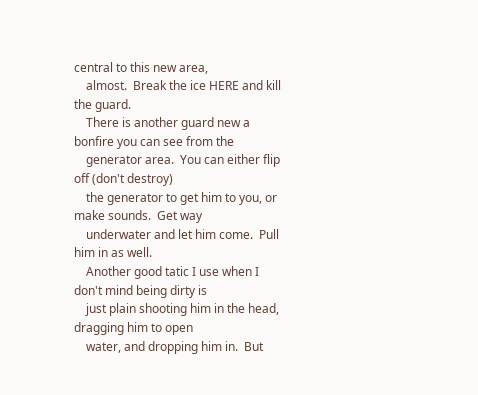central to this new area,
    almost.  Break the ice HERE and kill the guard.
    There is another guard new a bonfire you can see from the
    generator area.  You can either flip off (don't destroy)
    the generator to get him to you, or make sounds.  Get way
    underwater and let him come.  Pull him in as well.
    Another good tatic I use when I don't mind being dirty is
    just plain shooting him in the head, dragging him to open
    water, and dropping him in.  But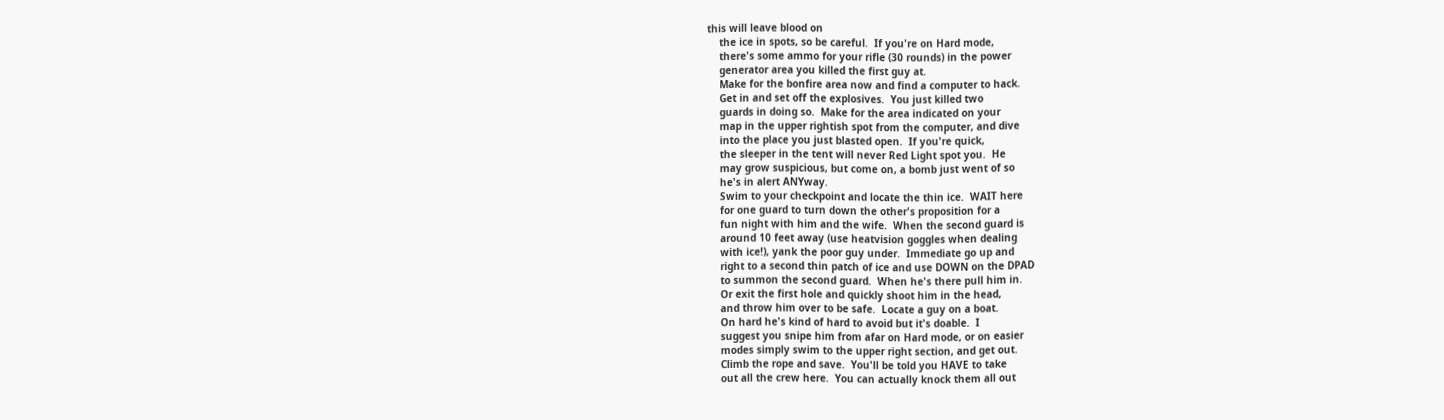this will leave blood on
    the ice in spots, so be careful.  If you're on Hard mode,
    there's some ammo for your rifle (30 rounds) in the power
    generator area you killed the first guy at.
    Make for the bonfire area now and find a computer to hack.
    Get in and set off the explosives.  You just killed two
    guards in doing so.  Make for the area indicated on your
    map in the upper rightish spot from the computer, and dive
    into the place you just blasted open.  If you're quick,
    the sleeper in the tent will never Red Light spot you.  He
    may grow suspicious, but come on, a bomb just went of so
    he's in alert ANYway.
    Swim to your checkpoint and locate the thin ice.  WAIT here
    for one guard to turn down the other's proposition for a
    fun night with him and the wife.  When the second guard is
    around 10 feet away (use heatvision goggles when dealing
    with ice!), yank the poor guy under.  Immediate go up and
    right to a second thin patch of ice and use DOWN on the DPAD
    to summon the second guard.  When he's there pull him in.
    Or exit the first hole and quickly shoot him in the head,
    and throw him over to be safe.  Locate a guy on a boat.
    On hard he's kind of hard to avoid but it's doable.  I
    suggest you snipe him from afar on Hard mode, or on easier
    modes simply swim to the upper right section, and get out.
    Climb the rope and save.  You'll be told you HAVE to take
    out all the crew here.  You can actually knock them all out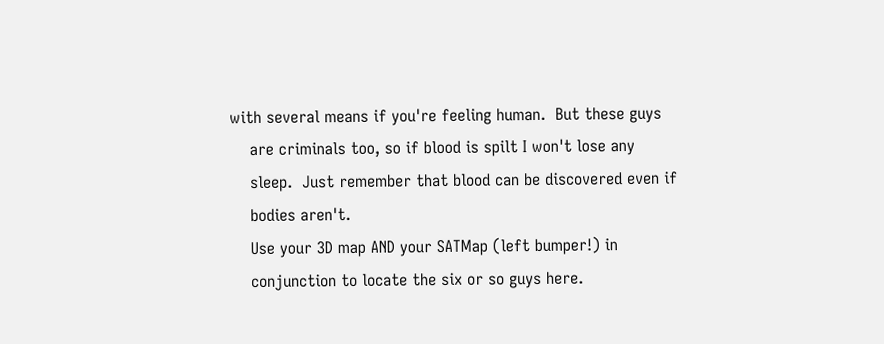with several means if you're feeling human.  But these guys
    are criminals too, so if blood is spilt I won't lose any
    sleep.  Just remember that blood can be discovered even if
    bodies aren't.
    Use your 3D map AND your SATMap (left bumper!) in
    conjunction to locate the six or so guys here.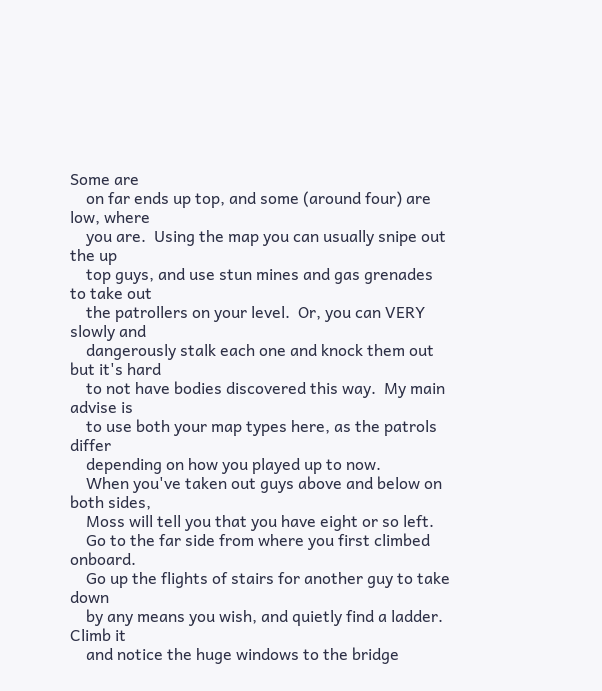Some are
    on far ends up top, and some (around four) are low, where
    you are.  Using the map you can usually snipe out the up
    top guys, and use stun mines and gas grenades to take out
    the patrollers on your level.  Or, you can VERY slowly and
    dangerously stalk each one and knock them out but it's hard
    to not have bodies discovered this way.  My main advise is
    to use both your map types here, as the patrols differ
    depending on how you played up to now.
    When you've taken out guys above and below on both sides,
    Moss will tell you that you have eight or so left.
    Go to the far side from where you first climbed onboard.
    Go up the flights of stairs for another guy to take down
    by any means you wish, and quietly find a ladder.  Climb it
    and notice the huge windows to the bridge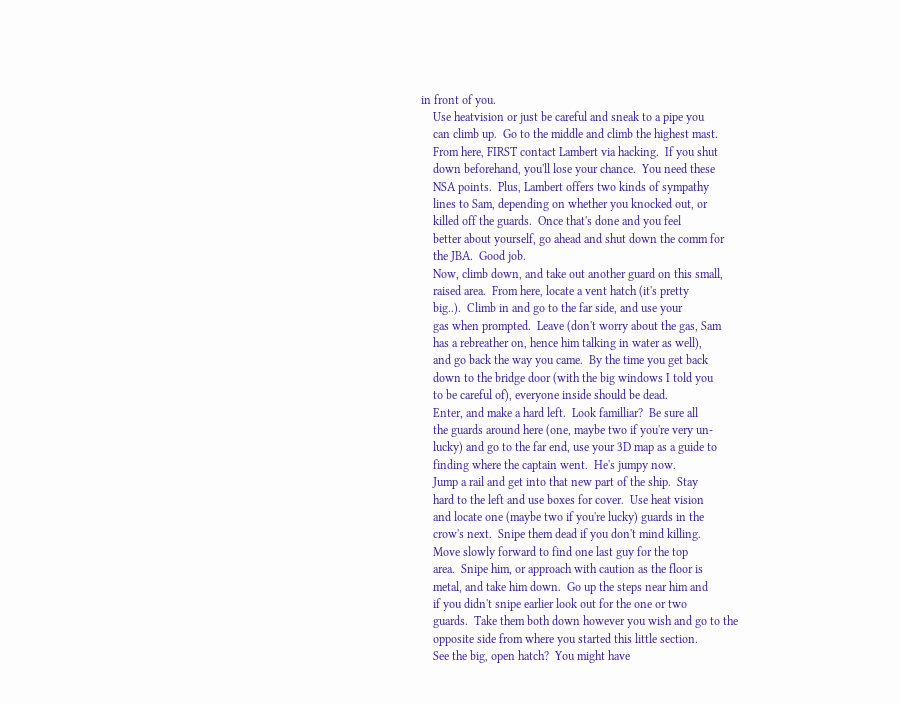in front of you.
    Use heatvision or just be careful and sneak to a pipe you
    can climb up.  Go to the middle and climb the highest mast.
    From here, FIRST contact Lambert via hacking.  If you shut
    down beforehand, you'll lose your chance.  You need these
    NSA points.  Plus, Lambert offers two kinds of sympathy
    lines to Sam, depending on whether you knocked out, or
    killed off the guards.  Once that's done and you feel
    better about yourself, go ahead and shut down the comm for
    the JBA.  Good job.
    Now, climb down, and take out another guard on this small,
    raised area.  From here, locate a vent hatch (it's pretty
    big..).  Climb in and go to the far side, and use your
    gas when prompted.  Leave (don't worry about the gas, Sam
    has a rebreather on, hence him talking in water as well),
    and go back the way you came.  By the time you get back
    down to the bridge door (with the big windows I told you
    to be careful of), everyone inside should be dead.
    Enter, and make a hard left.  Look familliar?  Be sure all
    the guards around here (one, maybe two if you're very un-
    lucky) and go to the far end, use your 3D map as a guide to
    finding where the captain went.  He's jumpy now.
    Jump a rail and get into that new part of the ship.  Stay
    hard to the left and use boxes for cover.  Use heat vision
    and locate one (maybe two if you're lucky) guards in the
    crow's next.  Snipe them dead if you don't mind killing.
    Move slowly forward to find one last guy for the top
    area.  Snipe him, or approach with caution as the floor is
    metal, and take him down.  Go up the steps near him and
    if you didn't snipe earlier look out for the one or two
    guards.  Take them both down however you wish and go to the
    opposite side from where you started this little section.
    See the big, open hatch?  You might have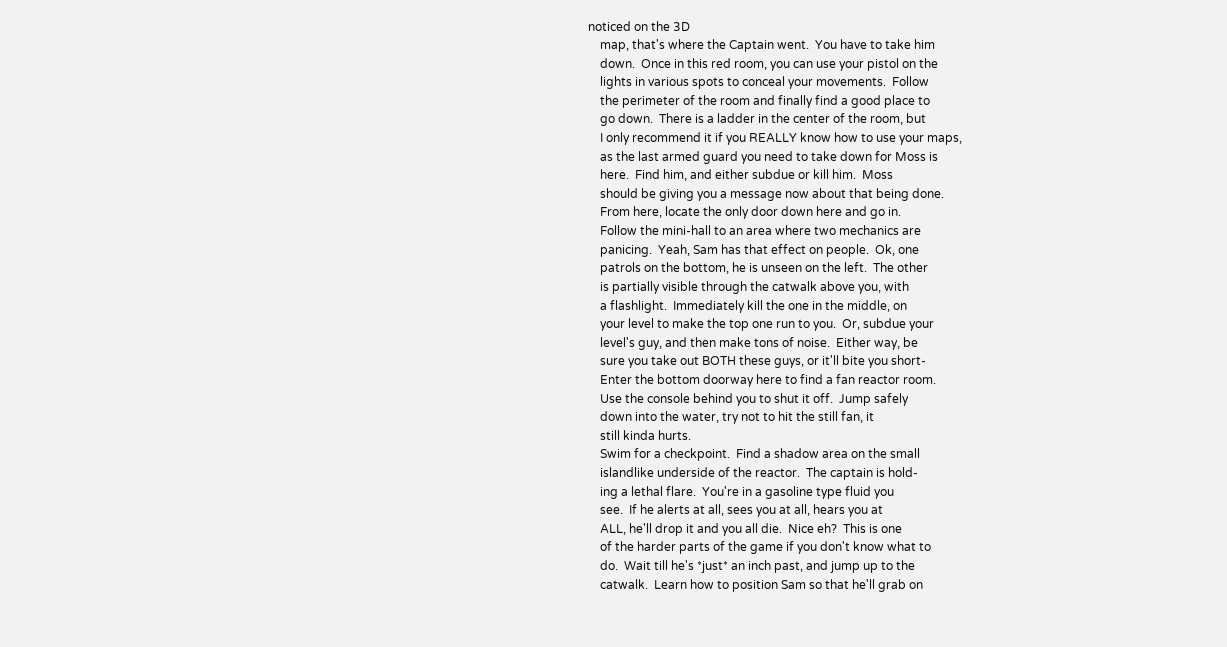noticed on the 3D
    map, that's where the Captain went.  You have to take him
    down.  Once in this red room, you can use your pistol on the
    lights in various spots to conceal your movements.  Follow
    the perimeter of the room and finally find a good place to
    go down.  There is a ladder in the center of the room, but
    I only recommend it if you REALLY know how to use your maps,
    as the last armed guard you need to take down for Moss is
    here.  Find him, and either subdue or kill him.  Moss
    should be giving you a message now about that being done.
    From here, locate the only door down here and go in.
    Follow the mini-hall to an area where two mechanics are
    panicing.  Yeah, Sam has that effect on people.  Ok, one
    patrols on the bottom, he is unseen on the left.  The other
    is partially visible through the catwalk above you, with
    a flashlight.  Immediately kill the one in the middle, on
    your level to make the top one run to you.  Or, subdue your
    level's guy, and then make tons of noise.  Either way, be
    sure you take out BOTH these guys, or it'll bite you short-
    Enter the bottom doorway here to find a fan reactor room.
    Use the console behind you to shut it off.  Jump safely
    down into the water, try not to hit the still fan, it
    still kinda hurts.
    Swim for a checkpoint.  Find a shadow area on the small
    islandlike underside of the reactor.  The captain is hold-
    ing a lethal flare.  You're in a gasoline type fluid you
    see.  If he alerts at all, sees you at all, hears you at
    ALL, he'll drop it and you all die.  Nice eh?  This is one
    of the harder parts of the game if you don't know what to
    do.  Wait till he's *just* an inch past, and jump up to the
    catwalk.  Learn how to position Sam so that he'll grab on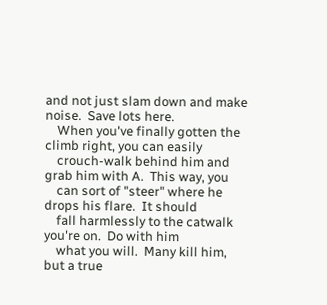and not just slam down and make noise.  Save lots here.
    When you've finally gotten the climb right, you can easily
    crouch-walk behind him and grab him with A.  This way, you
    can sort of "steer" where he drops his flare.  It should
    fall harmlessly to the catwalk you're on.  Do with him
    what you will.  Many kill him, but a true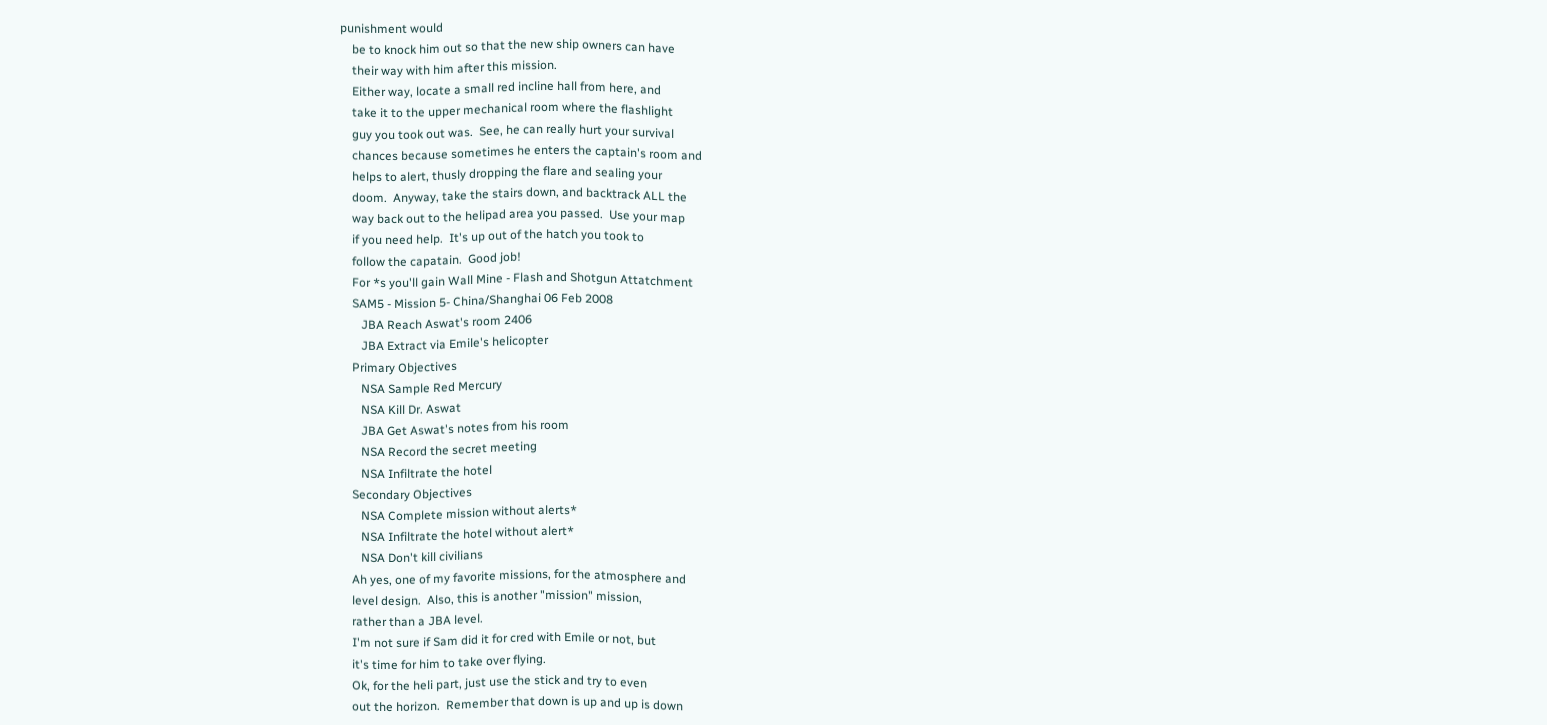punishment would
    be to knock him out so that the new ship owners can have
    their way with him after this mission.
    Either way, locate a small red incline hall from here, and
    take it to the upper mechanical room where the flashlight
    guy you took out was.  See, he can really hurt your survival
    chances because sometimes he enters the captain's room and
    helps to alert, thusly dropping the flare and sealing your
    doom.  Anyway, take the stairs down, and backtrack ALL the
    way back out to the helipad area you passed.  Use your map
    if you need help.  It's up out of the hatch you took to
    follow the capatain.  Good job!
    For *s you'll gain Wall Mine - Flash and Shotgun Attatchment
    SAM5 - Mission 5- China/Shanghai 06 Feb 2008
       JBA Reach Aswat's room 2406
       JBA Extract via Emile's helicopter
    Primary Objectives
       NSA Sample Red Mercury
       NSA Kill Dr. Aswat
       JBA Get Aswat's notes from his room
       NSA Record the secret meeting
       NSA Infiltrate the hotel
    Secondary Objectives
       NSA Complete mission without alerts*
       NSA Infiltrate the hotel without alert*
       NSA Don't kill civilians
    Ah yes, one of my favorite missions, for the atmosphere and
    level design.  Also, this is another "mission" mission,
    rather than a JBA level.
    I'm not sure if Sam did it for cred with Emile or not, but
    it's time for him to take over flying.
    Ok, for the heli part, just use the stick and try to even
    out the horizon.  Remember that down is up and up is down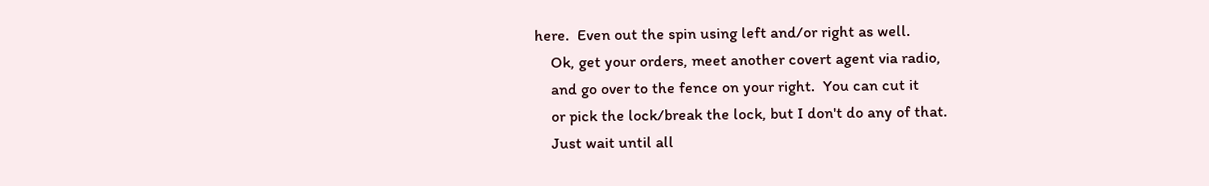here.  Even out the spin using left and/or right as well.
    Ok, get your orders, meet another covert agent via radio,
    and go over to the fence on your right.  You can cut it
    or pick the lock/break the lock, but I don't do any of that.
    Just wait until all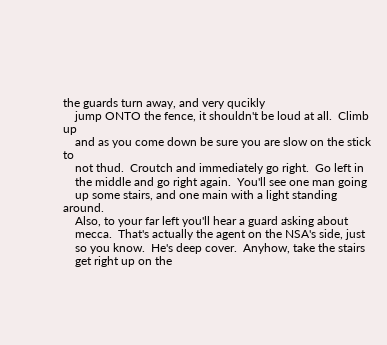the guards turn away, and very qucikly
    jump ONTO the fence, it shouldn't be loud at all.  Climb up
    and as you come down be sure you are slow on the stick to
    not thud.  Croutch and immediately go right.  Go left in
    the middle and go right again.  You'll see one man going
    up some stairs, and one main with a light standing around.
    Also, to your far left you'll hear a guard asking about
    mecca.  That's actually the agent on the NSA's side, just
    so you know.  He's deep cover.  Anyhow, take the stairs
    get right up on the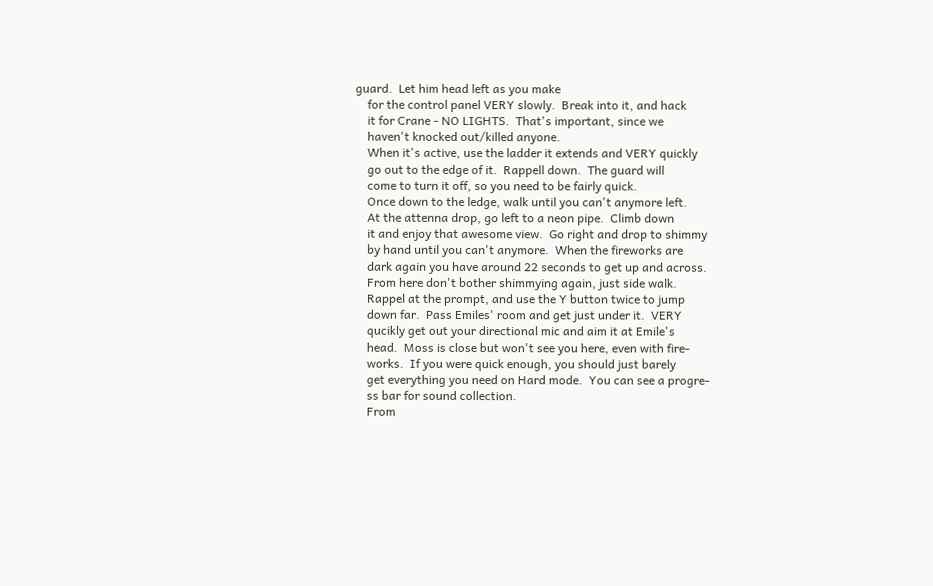guard.  Let him head left as you make
    for the control panel VERY slowly.  Break into it, and hack
    it for Crane - NO LIGHTS.  That's important, since we
    haven't knocked out/killed anyone.
    When it's active, use the ladder it extends and VERY quickly
    go out to the edge of it.  Rappell down.  The guard will
    come to turn it off, so you need to be fairly quick.
    Once down to the ledge, walk until you can't anymore left.
    At the attenna drop, go left to a neon pipe.  Climb down
    it and enjoy that awesome view.  Go right and drop to shimmy
    by hand until you can't anymore.  When the fireworks are
    dark again you have around 22 seconds to get up and across.
    From here don't bother shimmying again, just side walk.
    Rappel at the prompt, and use the Y button twice to jump
    down far.  Pass Emiles' room and get just under it.  VERY
    qucikly get out your directional mic and aim it at Emile's
    head.  Moss is close but won't see you here, even with fire-
    works.  If you were quick enough, you should just barely
    get everything you need on Hard mode.  You can see a progre-
    ss bar for sound collection.
    From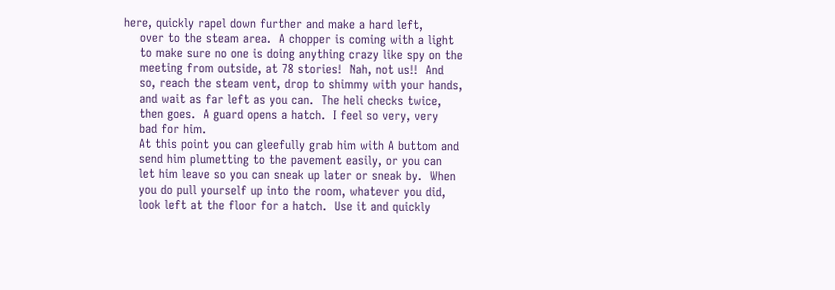here, quickly rapel down further and make a hard left,
    over to the steam area.  A chopper is coming with a light
    to make sure no one is doing anything crazy like spy on the
    meeting from outside, at 78 stories!  Nah, not us!!  And
    so, reach the steam vent, drop to shimmy with your hands,
    and wait as far left as you can.  The heli checks twice,
    then goes.  A guard opens a hatch.  I feel so very, very
    bad for him.
    At this point you can gleefully grab him with A buttom and
    send him plumetting to the pavement easily, or you can
    let him leave so you can sneak up later or sneak by.  When
    you do pull yourself up into the room, whatever you did,
    look left at the floor for a hatch.  Use it and quickly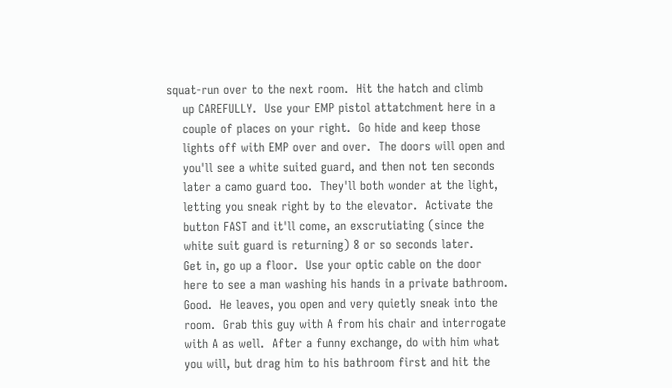squat-run over to the next room.  Hit the hatch and climb
    up CAREFULLY.  Use your EMP pistol attatchment here in a
    couple of places on your right.  Go hide and keep those
    lights off with EMP over and over.  The doors will open and
    you'll see a white suited guard, and then not ten seconds
    later a camo guard too.  They'll both wonder at the light,
    letting you sneak right by to the elevator.  Activate the
    button FAST and it'll come, an exscrutiating (since the
    white suit guard is returning) 8 or so seconds later.
    Get in, go up a floor.  Use your optic cable on the door
    here to see a man washing his hands in a private bathroom.
    Good.  He leaves, you open and very quietly sneak into the
    room.  Grab this guy with A from his chair and interrogate
    with A as well.  After a funny exchange, do with him what
    you will, but drag him to his bathroom first and hit the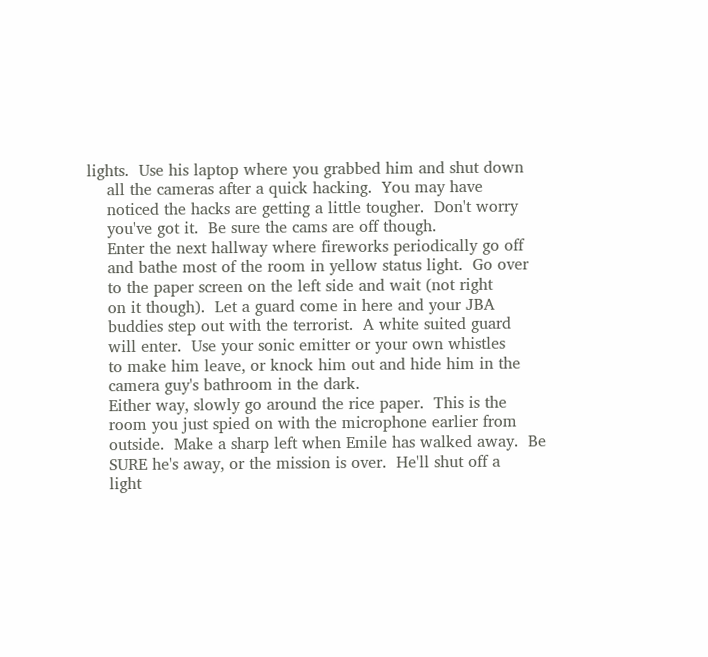lights.  Use his laptop where you grabbed him and shut down
    all the cameras after a quick hacking.  You may have
    noticed the hacks are getting a little tougher.  Don't worry
    you've got it.  Be sure the cams are off though.
    Enter the next hallway where fireworks periodically go off
    and bathe most of the room in yellow status light.  Go over
    to the paper screen on the left side and wait (not right
    on it though).  Let a guard come in here and your JBA
    buddies step out with the terrorist.  A white suited guard
    will enter.  Use your sonic emitter or your own whistles
    to make him leave, or knock him out and hide him in the
    camera guy's bathroom in the dark.
    Either way, slowly go around the rice paper.  This is the
    room you just spied on with the microphone earlier from
    outside.  Make a sharp left when Emile has walked away.  Be
    SURE he's away, or the mission is over.  He'll shut off a
    light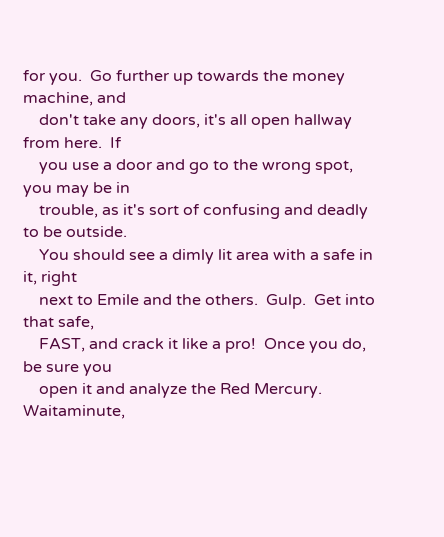for you.  Go further up towards the money machine, and
    don't take any doors, it's all open hallway from here.  If
    you use a door and go to the wrong spot, you may be in
    trouble, as it's sort of confusing and deadly to be outside.
    You should see a dimly lit area with a safe in it, right
    next to Emile and the others.  Gulp.  Get into that safe,
    FAST, and crack it like a pro!  Once you do, be sure you
    open it and analyze the Red Mercury.  Waitaminute,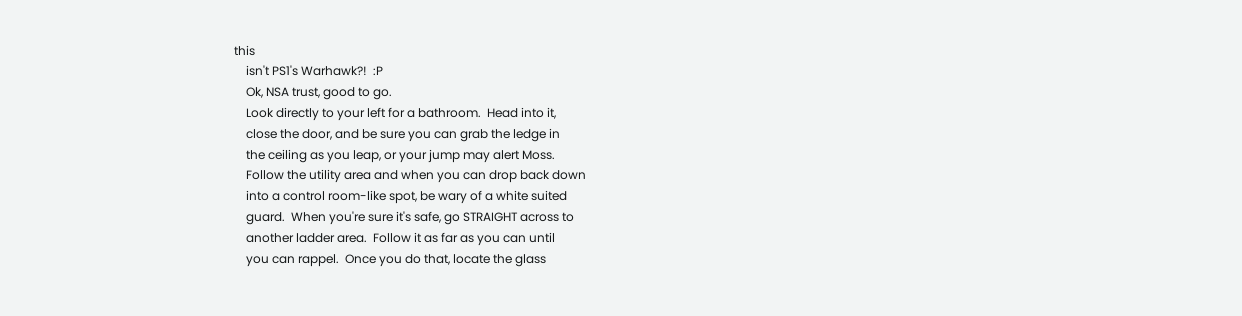this
    isn't PS1's Warhawk?!  :P
    Ok, NSA trust, good to go.
    Look directly to your left for a bathroom.  Head into it,
    close the door, and be sure you can grab the ledge in
    the ceiling as you leap, or your jump may alert Moss.
    Follow the utility area and when you can drop back down
    into a control room-like spot, be wary of a white suited
    guard.  When you're sure it's safe, go STRAIGHT across to
    another ladder area.  Follow it as far as you can until
    you can rappel.  Once you do that, locate the glass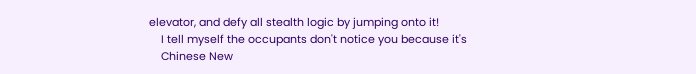elevator, and defy all stealth logic by jumping onto it!
    I tell myself the occupants don't notice you because it's
    Chinese New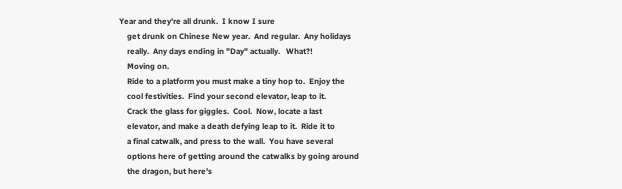Year and they're all drunk.  I know I sure
    get drunk on Chinese New year.  And regular.  Any holidays
    really.  Any days ending in "Day" actually.   What?!
    Moving on.
    Ride to a platform you must make a tiny hop to.  Enjoy the
    cool festivities.  Find your second elevator, leap to it.
    Crack the glass for giggles.  Cool.  Now, locate a last
    elevator, and make a death defying leap to it.  Ride it to
    a final catwalk, and press to the wall.  You have several
    options here of getting around the catwalks by going around
    the dragon, but here's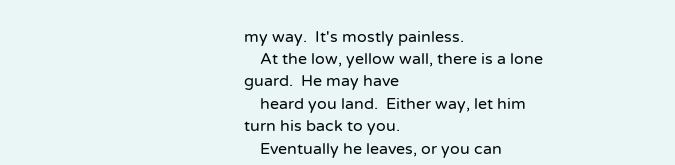my way.  It's mostly painless.
    At the low, yellow wall, there is a lone guard.  He may have
    heard you land.  Either way, let him turn his back to you.
    Eventually he leaves, or you can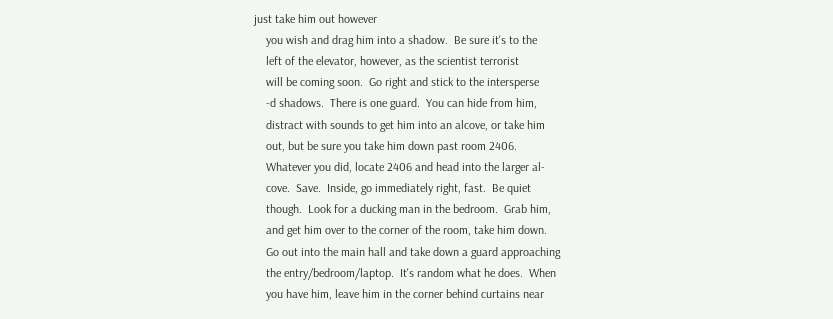just take him out however
    you wish and drag him into a shadow.  Be sure it's to the
    left of the elevator, however, as the scientist terrorist
    will be coming soon.  Go right and stick to the intersperse
    -d shadows.  There is one guard.  You can hide from him,
    distract with sounds to get him into an alcove, or take him
    out, but be sure you take him down past room 2406.
    Whatever you did, locate 2406 and head into the larger al-
    cove.  Save.  Inside, go immediately right, fast.  Be quiet
    though.  Look for a ducking man in the bedroom.  Grab him,
    and get him over to the corner of the room, take him down.
    Go out into the main hall and take down a guard approaching
    the entry/bedroom/laptop.  It's random what he does.  When
    you have him, leave him in the corner behind curtains near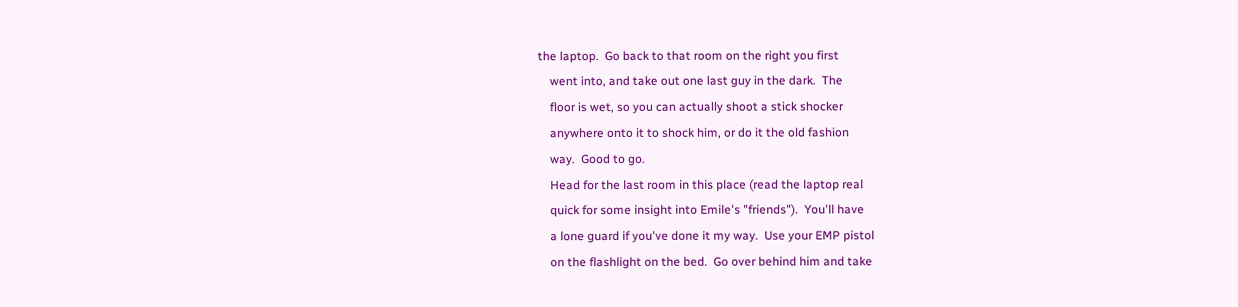the laptop.  Go back to that room on the right you first
    went into, and take out one last guy in the dark.  The
    floor is wet, so you can actually shoot a stick shocker
    anywhere onto it to shock him, or do it the old fashion
    way.  Good to go.
    Head for the last room in this place (read the laptop real
    quick for some insight into Emile's "friends").  You'll have
    a lone guard if you've done it my way.  Use your EMP pistol
    on the flashlight on the bed.  Go over behind him and take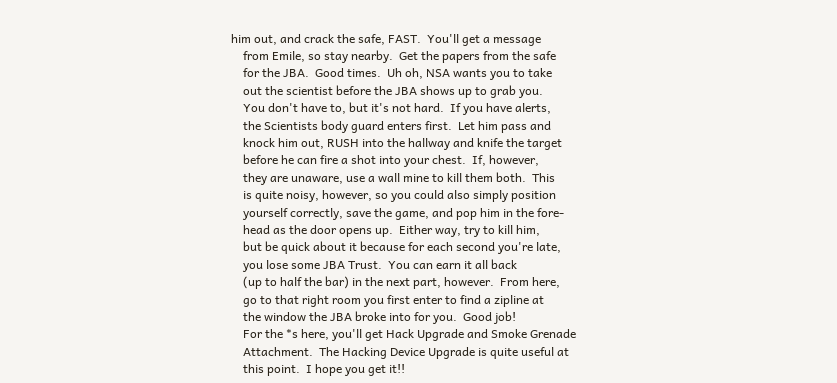him out, and crack the safe, FAST.  You'll get a message
    from Emile, so stay nearby.  Get the papers from the safe
    for the JBA.  Good times.  Uh oh, NSA wants you to take
    out the scientist before the JBA shows up to grab you.
    You don't have to, but it's not hard.  If you have alerts,
    the Scientists body guard enters first.  Let him pass and
    knock him out, RUSH into the hallway and knife the target
    before he can fire a shot into your chest.  If, however,
    they are unaware, use a wall mine to kill them both.  This
    is quite noisy, however, so you could also simply position
    yourself correctly, save the game, and pop him in the fore-
    head as the door opens up.  Either way, try to kill him,
    but be quick about it because for each second you're late,
    you lose some JBA Trust.  You can earn it all back
    (up to half the bar) in the next part, however.  From here,
    go to that right room you first enter to find a zipline at
    the window the JBA broke into for you.  Good job!
    For the *s here, you'll get Hack Upgrade and Smoke Grenade
    Attachment.  The Hacking Device Upgrade is quite useful at
    this point.  I hope you get it!!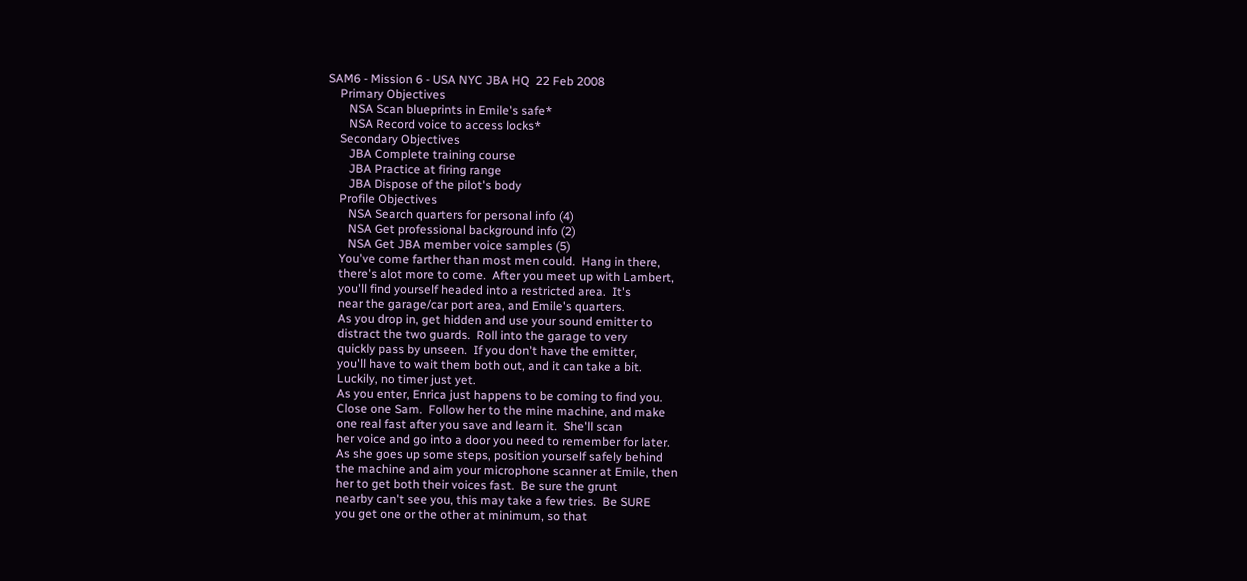SAM6 - Mission 6 - USA NYC JBA HQ  22 Feb 2008
    Primary Objectives
       NSA Scan blueprints in Emile's safe*
       NSA Record voice to access locks*
    Secondary Objectives
       JBA Complete training course
       JBA Practice at firing range
       JBA Dispose of the pilot's body
    Profile Objectives
       NSA Search quarters for personal info (4)
       NSA Get professional background info (2)
       NSA Get JBA member voice samples (5)
    You've come farther than most men could.  Hang in there,
    there's alot more to come.  After you meet up with Lambert,
    you'll find yourself headed into a restricted area.  It's
    near the garage/car port area, and Emile's quarters.
    As you drop in, get hidden and use your sound emitter to
    distract the two guards.  Roll into the garage to very
    quickly pass by unseen.  If you don't have the emitter,
    you'll have to wait them both out, and it can take a bit.
    Luckily, no timer just yet.
    As you enter, Enrica just happens to be coming to find you.
    Close one Sam.  Follow her to the mine machine, and make
    one real fast after you save and learn it.  She'll scan
    her voice and go into a door you need to remember for later.
    As she goes up some steps, position yourself safely behind
    the machine and aim your microphone scanner at Emile, then
    her to get both their voices fast.  Be sure the grunt
    nearby can't see you, this may take a few tries.  Be SURE
    you get one or the other at minimum, so that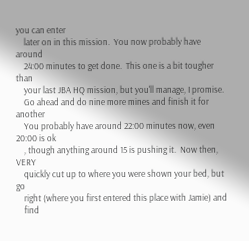you can enter
    later on in this mission.  You now probably have around
    24:00 minutes to get done.  This one is a bit tougher than
    your last JBA HQ mission, but you'll manage, I promise.
    Go ahead and do nine more mines and finish it for another
    You probably have around 22:00 minutes now, even 20:00 is ok
    , though anything around 15 is pushing it.  Now then, VERY
    quickly cut up to where you were shown your bed, but go
    right (where you first entered this place with Jamie) and
    find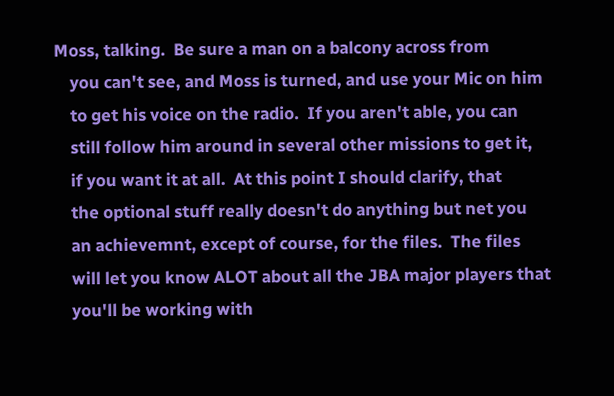Moss, talking.  Be sure a man on a balcony across from
    you can't see, and Moss is turned, and use your Mic on him
    to get his voice on the radio.  If you aren't able, you can
    still follow him around in several other missions to get it,
    if you want it at all.  At this point I should clarify, that
    the optional stuff really doesn't do anything but net you
    an achievemnt, except of course, for the files.  The files
    will let you know ALOT about all the JBA major players that
    you'll be working with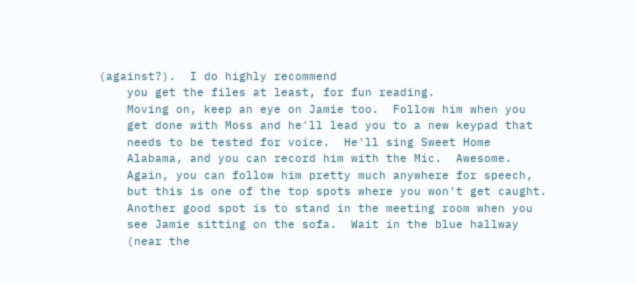(against?).  I do highly recommend
    you get the files at least, for fun reading.
    Moving on, keep an eye on Jamie too.  Follow him when you
    get done with Moss and he'll lead you to a new keypad that
    needs to be tested for voice.  He'll sing Sweet Home
    Alabama, and you can record him with the Mic.  Awesome.
    Again, you can follow him pretty much anywhere for speech,
    but this is one of the top spots where you won't get caught.
    Another good spot is to stand in the meeting room when you
    see Jamie sitting on the sofa.  Wait in the blue hallway
    (near the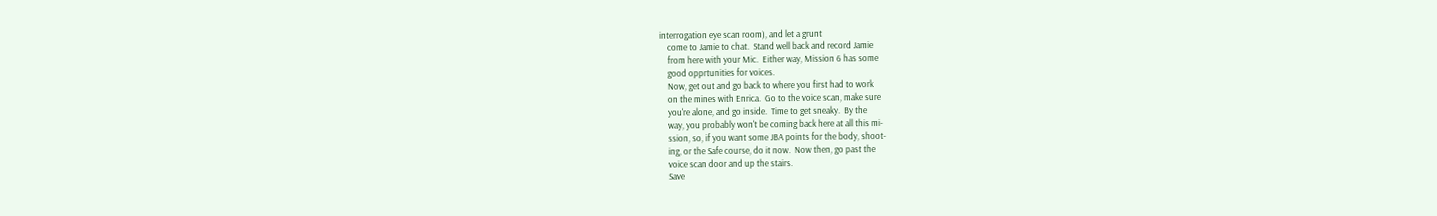interrogation eye scan room), and let a grunt
    come to Jamie to chat.  Stand well back and record Jamie
    from here with your Mic.  Either way, Mission 6 has some
    good opprtunities for voices.
    Now, get out and go back to where you first had to work
    on the mines with Enrica.  Go to the voice scan, make sure
    you're alone, and go inside.  Time to get sneaky.  By the
    way, you probably won't be coming back here at all this mi-
    ssion, so, if you want some JBA points for the body, shoot-
    ing, or the Safe course, do it now.  Now then, go past the
    voice scan door and up the stairs.
    Save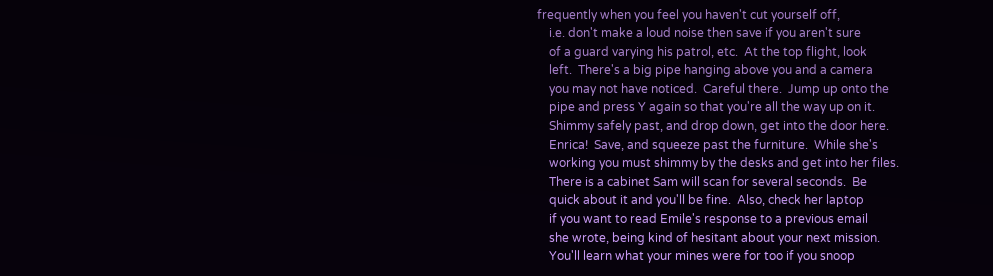frequently when you feel you haven't cut yourself off,
    i.e. don't make a loud noise then save if you aren't sure
    of a guard varying his patrol, etc.  At the top flight, look
    left.  There's a big pipe hanging above you and a camera
    you may not have noticed.  Careful there.  Jump up onto the
    pipe and press Y again so that you're all the way up on it.
    Shimmy safely past, and drop down, get into the door here.
    Enrica!  Save, and squeeze past the furniture.  While she's
    working you must shimmy by the desks and get into her files.
    There is a cabinet Sam will scan for several seconds.  Be
    quick about it and you'll be fine.  Also, check her laptop
    if you want to read Emile's response to a previous email
    she wrote, being kind of hesitant about your next mission.
    You'll learn what your mines were for too if you snoop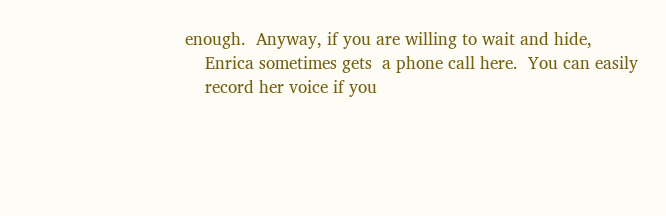enough.  Anyway, if you are willing to wait and hide,
    Enrica sometimes gets  a phone call here.  You can easily
    record her voice if you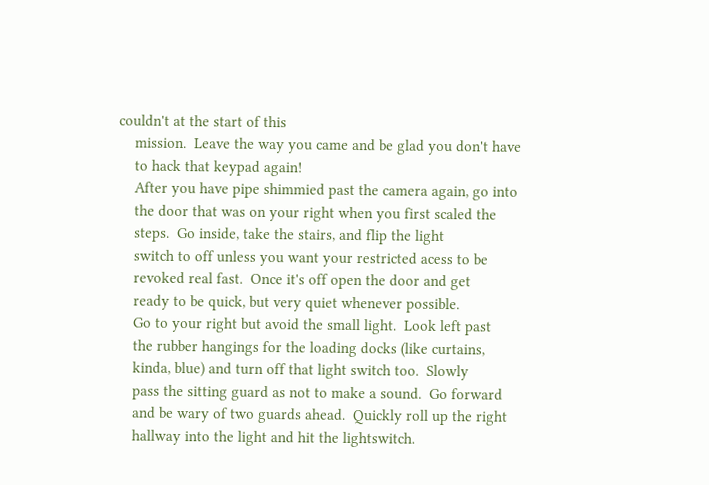couldn't at the start of this
    mission.  Leave the way you came and be glad you don't have
    to hack that keypad again!
    After you have pipe shimmied past the camera again, go into
    the door that was on your right when you first scaled the
    steps.  Go inside, take the stairs, and flip the light
    switch to off unless you want your restricted acess to be
    revoked real fast.  Once it's off open the door and get
    ready to be quick, but very quiet whenever possible.
    Go to your right but avoid the small light.  Look left past
    the rubber hangings for the loading docks (like curtains,
    kinda, blue) and turn off that light switch too.  Slowly
    pass the sitting guard as not to make a sound.  Go forward
    and be wary of two guards ahead.  Quickly roll up the right
    hallway into the light and hit the lightswitch.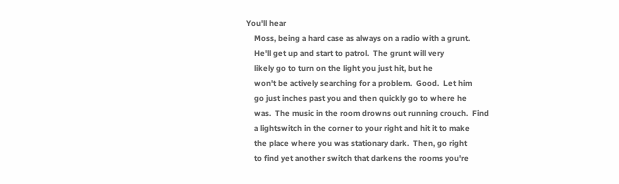You'll hear
    Moss, being a hard case as always on a radio with a grunt.
    He'll get up and start to patrol.  The grunt will very
    likely go to turn on the light you just hit, but he
    won't be actively searching for a problem.  Good.  Let him
    go just inches past you and then quickly go to where he
    was.  The music in the room drowns out running crouch.  Find
    a lightswitch in the corner to your right and hit it to make
    the place where you was stationary dark.  Then, go right
    to find yet another switch that darkens the rooms you're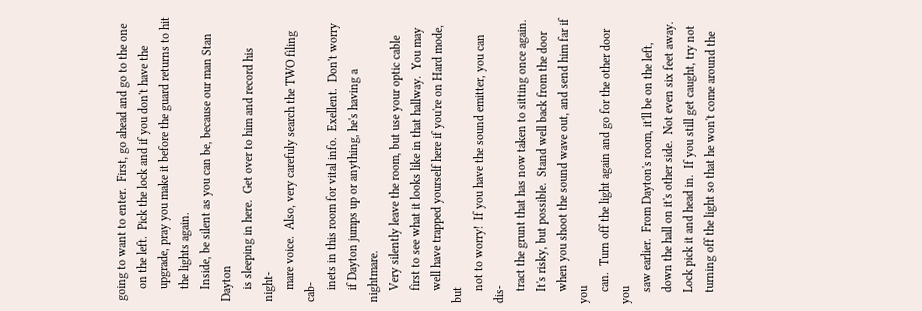going to want to enter.  First, go ahead and go to the one
    on the left.  Pick the lock and if you don't have the
    upgrade, pray you make it before the guard returns to hit
    the lights again.
    Inside, be silent as you can be, because our man Stan Dayton
    is sleeping in here.  Get over to him and record his night-
    mare voice.  Also, very carefuly search the TWO filing cab-
    inets in this room for vital info.  Exellent.  Don't worry
    if Dayton jumps up or anything, he's having a nightmare.
    Very silently leave the room, but use your optic cable
    first to see what it looks like in that hallway.  You may
    well have trapped yourself here if you're on Hard mode, but
    not to worry!  If you have the sound emitter, you can dis-
    tract the grunt that has now taken to sitting once again.
    It's risky, but possible.  Stand well back from the door
    when you shoot the sound wave out, and send him far if you
    can.  Turn off the light again and go for the other door you
    saw earlier.  From Dayton's room, it'll be on the left,
    down the hall on it's other side.  Not even six feet away.
    Lock pick it and head in.  If you still get caught, try not
    turning off the light so that he won't come around the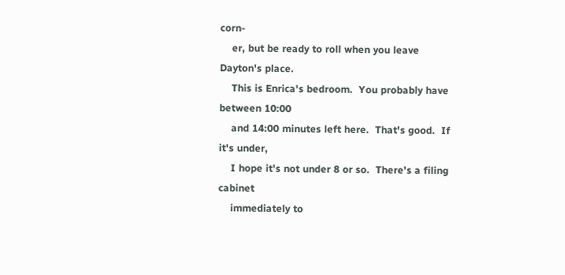corn-
    er, but be ready to roll when you leave Dayton's place.
    This is Enrica's bedroom.  You probably have between 10:00
    and 14:00 minutes left here.  That's good.  If it's under,
    I hope it's not under 8 or so.  There's a filing cabinet
    immediately to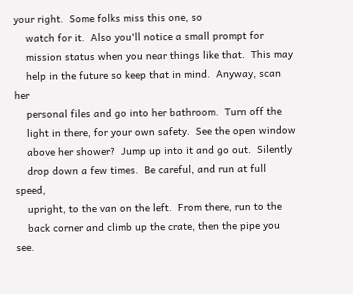your right.  Some folks miss this one, so
    watch for it.  Also you'll notice a small prompt for
    mission status when you near things like that.  This may
    help in the future so keep that in mind.  Anyway, scan her
    personal files and go into her bathroom.  Turn off the
    light in there, for your own safety.  See the open window
    above her shower?  Jump up into it and go out.  Silently
    drop down a few times.  Be careful, and run at full speed,
    upright, to the van on the left.  From there, run to the
    back corner and climb up the crate, then the pipe you see.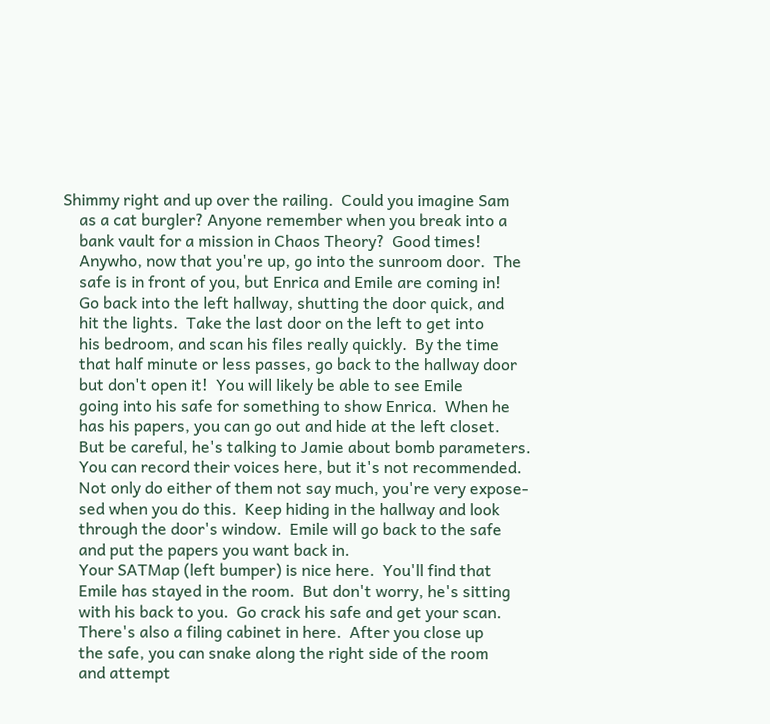Shimmy right and up over the railing.  Could you imagine Sam
    as a cat burgler? Anyone remember when you break into a
    bank vault for a mission in Chaos Theory?  Good times!
    Anywho, now that you're up, go into the sunroom door.  The
    safe is in front of you, but Enrica and Emile are coming in!
    Go back into the left hallway, shutting the door quick, and
    hit the lights.  Take the last door on the left to get into
    his bedroom, and scan his files really quickly.  By the time
    that half minute or less passes, go back to the hallway door
    but don't open it!  You will likely be able to see Emile
    going into his safe for something to show Enrica.  When he
    has his papers, you can go out and hide at the left closet.
    But be careful, he's talking to Jamie about bomb parameters.
    You can record their voices here, but it's not recommended.
    Not only do either of them not say much, you're very expose-
    sed when you do this.  Keep hiding in the hallway and look
    through the door's window.  Emile will go back to the safe
    and put the papers you want back in.
    Your SATMap (left bumper) is nice here.  You'll find that
    Emile has stayed in the room.  But don't worry, he's sitting
    with his back to you.  Go crack his safe and get your scan.
    There's also a filing cabinet in here.  After you close up
    the safe, you can snake along the right side of the room
    and attempt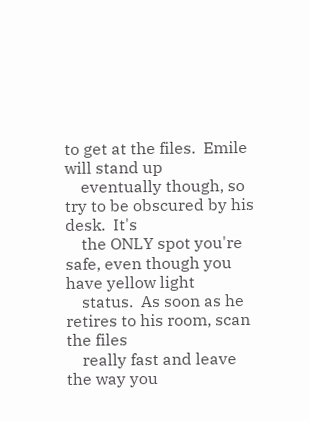to get at the files.  Emile will stand up
    eventually though, so try to be obscured by his desk.  It's
    the ONLY spot you're safe, even though you have yellow light
    status.  As soon as he retires to his room, scan the files
    really fast and leave the way you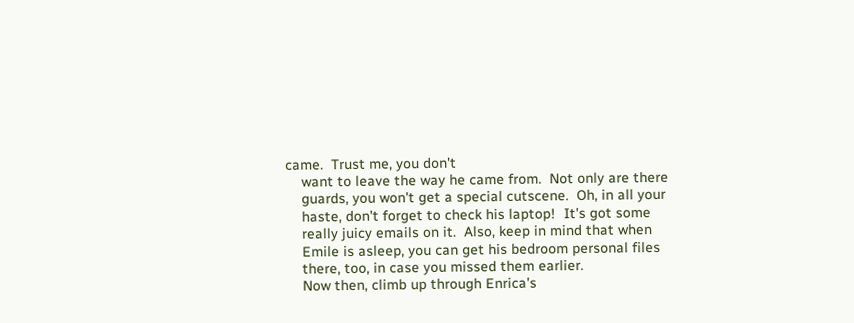came.  Trust me, you don't
    want to leave the way he came from.  Not only are there
    guards, you won't get a special cutscene.  Oh, in all your
    haste, don't forget to check his laptop!  It's got some
    really juicy emails on it.  Also, keep in mind that when
    Emile is asleep, you can get his bedroom personal files
    there, too, in case you missed them earlier.
    Now then, climb up through Enrica's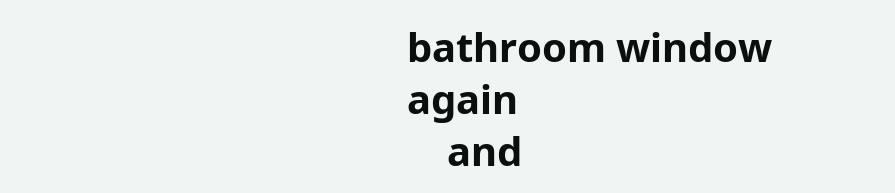bathroom window again
    and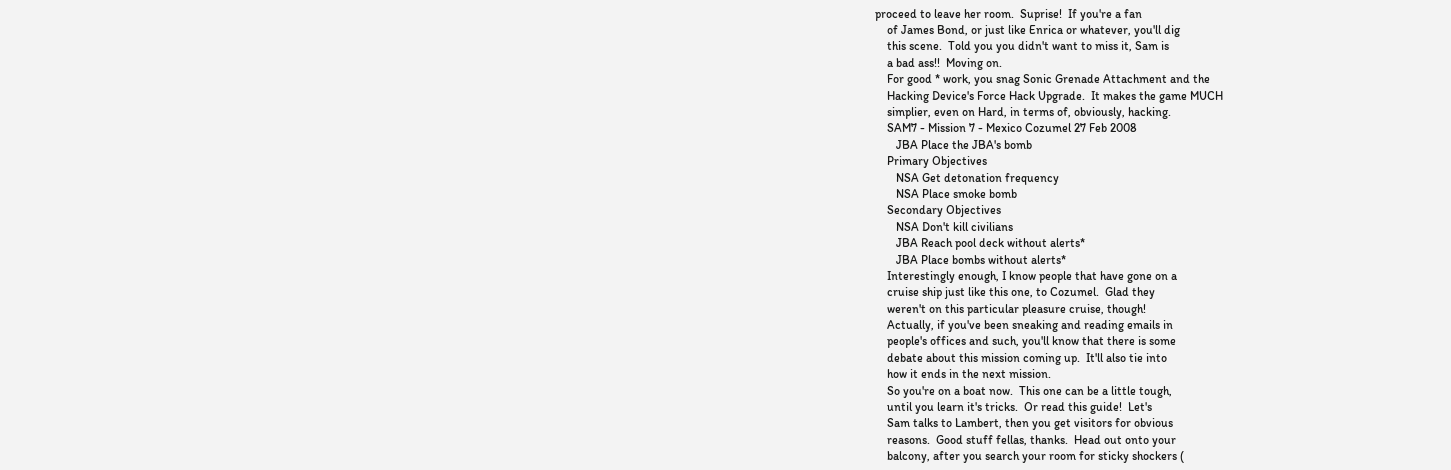proceed to leave her room.  Suprise!  If you're a fan
    of James Bond, or just like Enrica or whatever, you'll dig
    this scene.  Told you you didn't want to miss it, Sam is
    a bad ass!!  Moving on.
    For good * work, you snag Sonic Grenade Attachment and the
    Hacking Device's Force Hack Upgrade.  It makes the game MUCH
    simplier, even on Hard, in terms of, obviously, hacking.
    SAM7 - Mission 7 - Mexico Cozumel 27 Feb 2008
       JBA Place the JBA's bomb
    Primary Objectives
       NSA Get detonation frequency
       NSA Place smoke bomb
    Secondary Objectives
       NSA Don't kill civilians
       JBA Reach pool deck without alerts*
       JBA Place bombs without alerts*
    Interestingly enough, I know people that have gone on a
    cruise ship just like this one, to Cozumel.  Glad they
    weren't on this particular pleasure cruise, though!
    Actually, if you've been sneaking and reading emails in
    people's offices and such, you'll know that there is some
    debate about this mission coming up.  It'll also tie into
    how it ends in the next mission.
    So you're on a boat now.  This one can be a little tough,
    until you learn it's tricks.  Or read this guide!  Let's
    Sam talks to Lambert, then you get visitors for obvious
    reasons.  Good stuff fellas, thanks.  Head out onto your
    balcony, after you search your room for sticky shockers (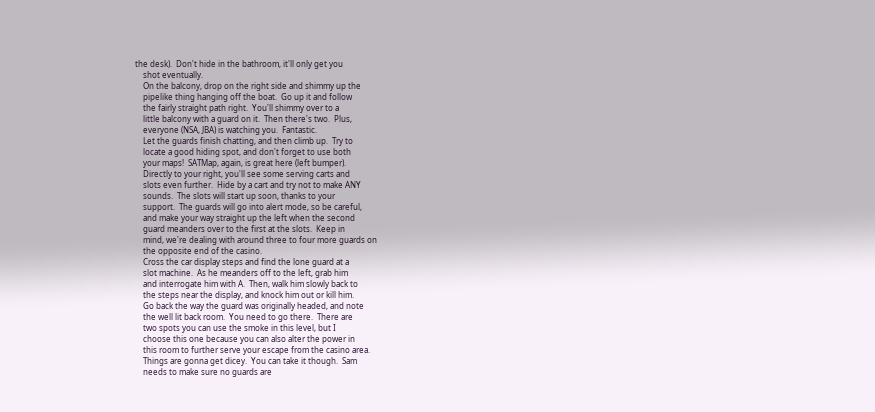the desk).  Don't hide in the bathroom, it'll only get you
    shot eventually.
    On the balcony, drop on the right side and shimmy up the
    pipelike thing hanging off the boat.  Go up it and follow
    the fairly straight path right.  You'll shimmy over to a
    little balcony with a guard on it.  Then there's two.  Plus,
    everyone (NSA, JBA) is watching you.  Fantastic.
    Let the guards finish chatting, and then climb up.  Try to
    locate a good hiding spot, and don't forget to use both
    your maps!  SATMap, again, is great here (left bumper).
    Directly to your right, you'll see some serving carts and
    slots even further.  Hide by a cart and try not to make ANY
    sounds.  The slots will start up soon, thanks to your
    support.  The guards will go into alert mode, so be careful,
    and make your way straight up the left when the second
    guard meanders over to the first at the slots.  Keep in
    mind, we're dealing with around three to four more guards on
    the opposite end of the casino.
    Cross the car display steps and find the lone guard at a
    slot machine.  As he meanders off to the left, grab him
    and interrogate him with A.  Then, walk him slowly back to
    the steps near the display, and knock him out or kill him.
    Go back the way the guard was originally headed, and note
    the well lit back room.  You need to go there.  There are
    two spots you can use the smoke in this level, but I
    choose this one because you can also alter the power in
    this room to further serve your escape from the casino area.
    Things are gonna get dicey.  You can take it though.  Sam
    needs to make sure no guards are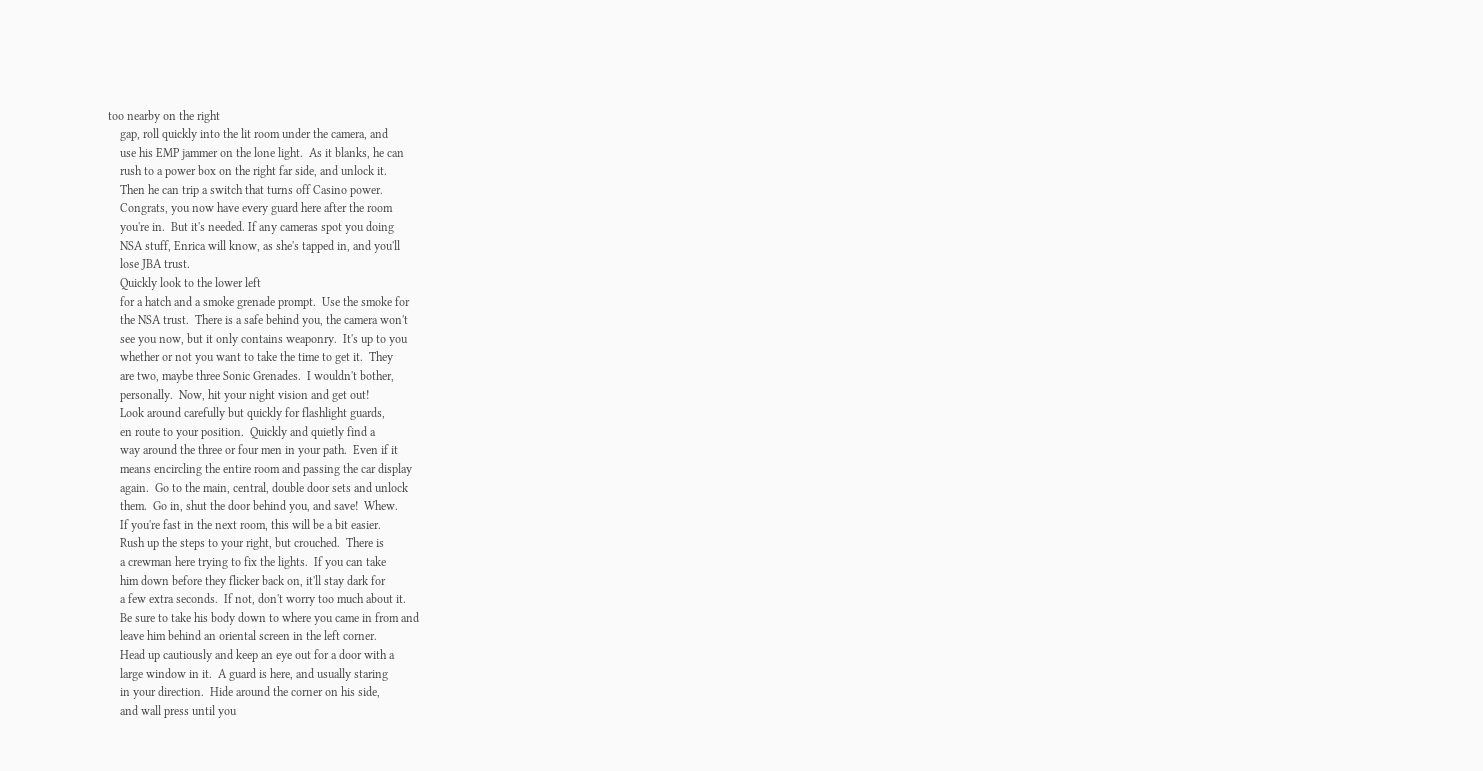too nearby on the right
    gap, roll quickly into the lit room under the camera, and
    use his EMP jammer on the lone light.  As it blanks, he can
    rush to a power box on the right far side, and unlock it.
    Then he can trip a switch that turns off Casino power.
    Congrats, you now have every guard here after the room
    you're in.  But it's needed. If any cameras spot you doing
    NSA stuff, Enrica will know, as she's tapped in, and you'll
    lose JBA trust.
    Quickly look to the lower left
    for a hatch and a smoke grenade prompt.  Use the smoke for
    the NSA trust.  There is a safe behind you, the camera won't
    see you now, but it only contains weaponry.  It's up to you
    whether or not you want to take the time to get it.  They
    are two, maybe three Sonic Grenades.  I wouldn't bother,
    personally.  Now, hit your night vision and get out!
    Look around carefully but quickly for flashlight guards,
    en route to your position.  Quickly and quietly find a
    way around the three or four men in your path.  Even if it
    means encircling the entire room and passing the car display
    again.  Go to the main, central, double door sets and unlock
    them.  Go in, shut the door behind you, and save!  Whew.
    If you're fast in the next room, this will be a bit easier.
    Rush up the steps to your right, but crouched.  There is
    a crewman here trying to fix the lights.  If you can take
    him down before they flicker back on, it'll stay dark for
    a few extra seconds.  If not, don't worry too much about it.
    Be sure to take his body down to where you came in from and
    leave him behind an oriental screen in the left corner.
    Head up cautiously and keep an eye out for a door with a
    large window in it.  A guard is here, and usually staring
    in your direction.  Hide around the corner on his side,
    and wall press until you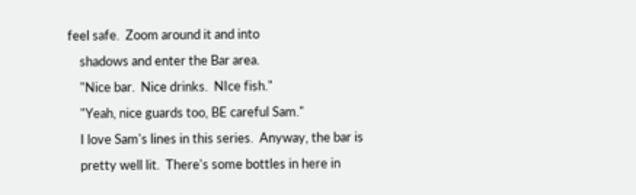feel safe.  Zoom around it and into
    shadows and enter the Bar area.
    "Nice bar.  Nice drinks.  NIce fish."
    "Yeah, nice guards too, BE careful Sam."
    I love Sam's lines in this series.  Anyway, the bar is
    pretty well lit.  There's some bottles in here in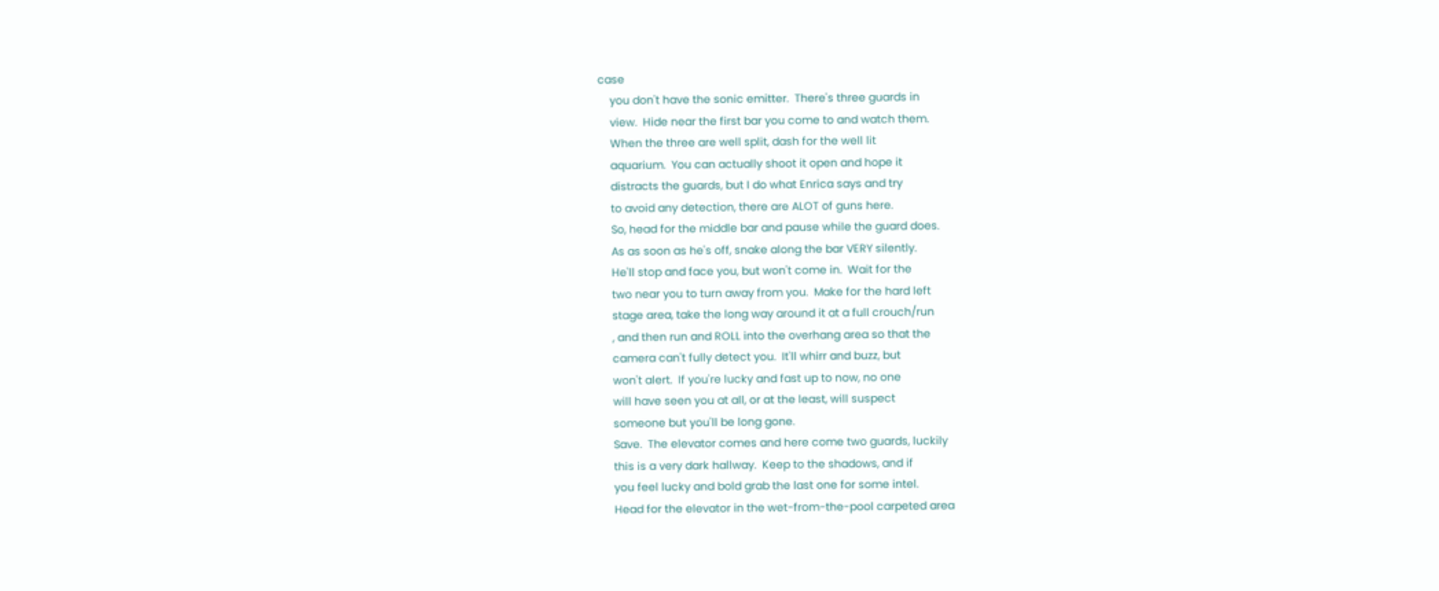case
    you don't have the sonic emitter.  There's three guards in
    view.  Hide near the first bar you come to and watch them.
    When the three are well split, dash for the well lit
    aquarium.  You can actually shoot it open and hope it
    distracts the guards, but I do what Enrica says and try
    to avoid any detection, there are ALOT of guns here.
    So, head for the middle bar and pause while the guard does.
    As as soon as he's off, snake along the bar VERY silently.
    He'll stop and face you, but won't come in.  Wait for the
    two near you to turn away from you.  Make for the hard left
    stage area, take the long way around it at a full crouch/run
    , and then run and ROLL into the overhang area so that the
    camera can't fully detect you.  It'll whirr and buzz, but
    won't alert.  If you're lucky and fast up to now, no one
    will have seen you at all, or at the least, will suspect
    someone but you'll be long gone.
    Save.  The elevator comes and here come two guards, luckily
    this is a very dark hallway.  Keep to the shadows, and if
    you feel lucky and bold grab the last one for some intel.
    Head for the elevator in the wet-from-the-pool carpeted area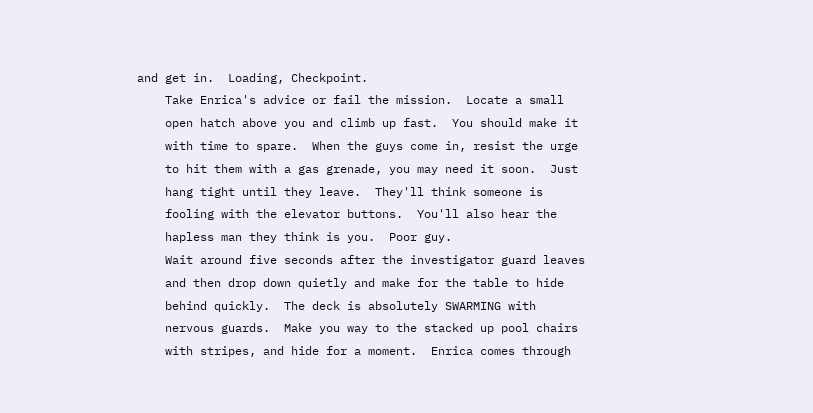and get in.  Loading, Checkpoint.
    Take Enrica's advice or fail the mission.  Locate a small
    open hatch above you and climb up fast.  You should make it
    with time to spare.  When the guys come in, resist the urge
    to hit them with a gas grenade, you may need it soon.  Just
    hang tight until they leave.  They'll think someone is
    fooling with the elevator buttons.  You'll also hear the
    hapless man they think is you.  Poor guy.
    Wait around five seconds after the investigator guard leaves
    and then drop down quietly and make for the table to hide
    behind quickly.  The deck is absolutely SWARMING with
    nervous guards.  Make you way to the stacked up pool chairs
    with stripes, and hide for a moment.  Enrica comes through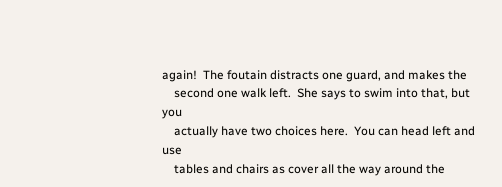again!  The foutain distracts one guard, and makes the
    second one walk left.  She says to swim into that, but you
    actually have two choices here.  You can head left and use
    tables and chairs as cover all the way around the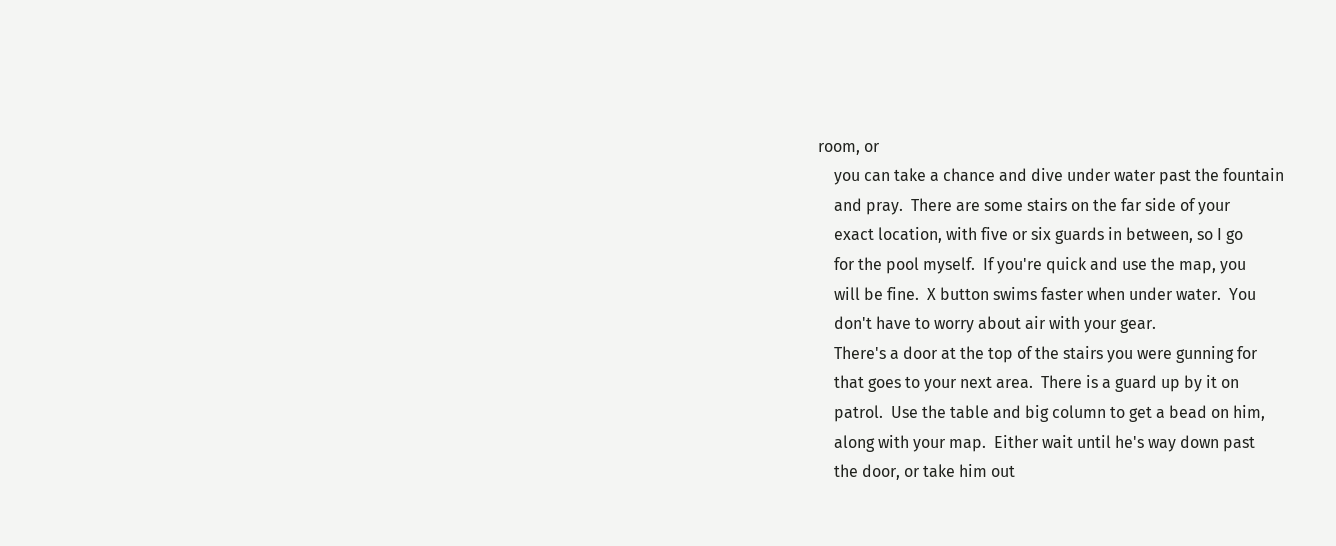room, or
    you can take a chance and dive under water past the fountain
    and pray.  There are some stairs on the far side of your
    exact location, with five or six guards in between, so I go
    for the pool myself.  If you're quick and use the map, you
    will be fine.  X button swims faster when under water.  You
    don't have to worry about air with your gear.
    There's a door at the top of the stairs you were gunning for
    that goes to your next area.  There is a guard up by it on
    patrol.  Use the table and big column to get a bead on him,
    along with your map.  Either wait until he's way down past
    the door, or take him out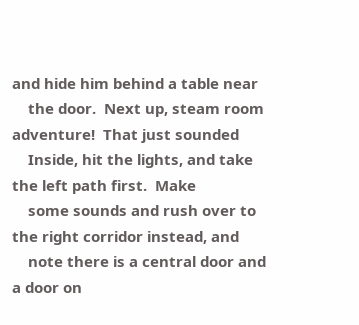and hide him behind a table near
    the door.  Next up, steam room adventure!  That just sounded
    Inside, hit the lights, and take the left path first.  Make
    some sounds and rush over to the right corridor instead, and
    note there is a central door and a door on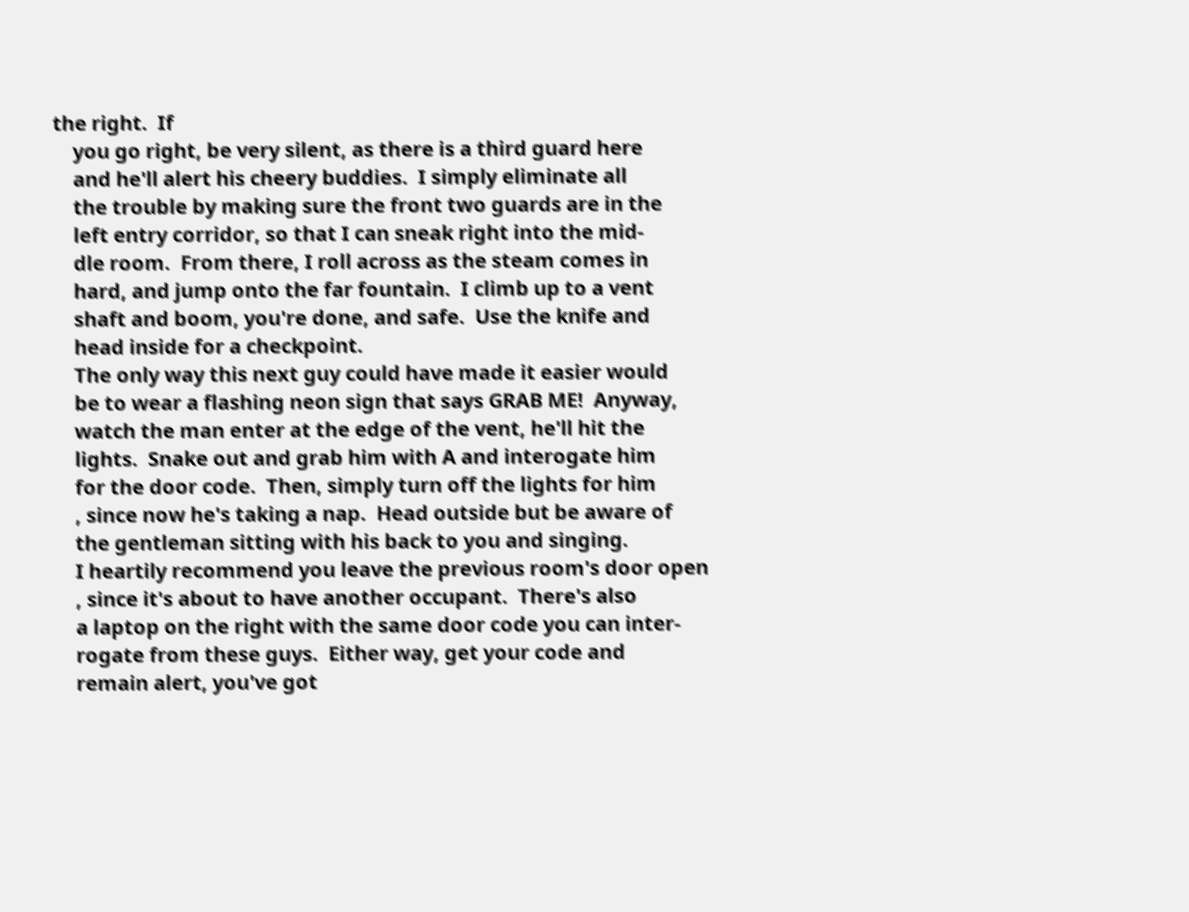the right.  If
    you go right, be very silent, as there is a third guard here
    and he'll alert his cheery buddies.  I simply eliminate all
    the trouble by making sure the front two guards are in the
    left entry corridor, so that I can sneak right into the mid-
    dle room.  From there, I roll across as the steam comes in
    hard, and jump onto the far fountain.  I climb up to a vent
    shaft and boom, you're done, and safe.  Use the knife and
    head inside for a checkpoint.
    The only way this next guy could have made it easier would
    be to wear a flashing neon sign that says GRAB ME!  Anyway,
    watch the man enter at the edge of the vent, he'll hit the
    lights.  Snake out and grab him with A and interogate him
    for the door code.  Then, simply turn off the lights for him
    , since now he's taking a nap.  Head outside but be aware of
    the gentleman sitting with his back to you and singing.
    I heartily recommend you leave the previous room's door open
    , since it's about to have another occupant.  There's also
    a laptop on the right with the same door code you can inter-
    rogate from these guys.  Either way, get your code and
    remain alert, you've got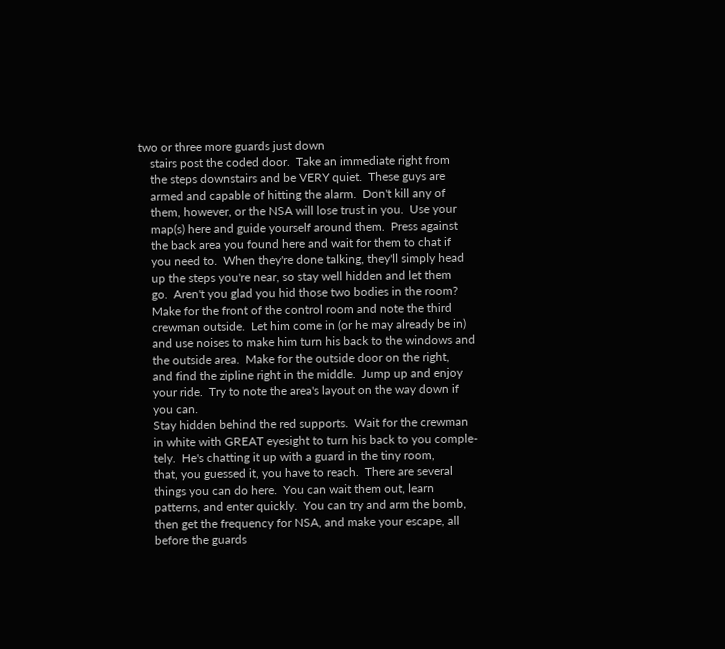two or three more guards just down
    stairs post the coded door.  Take an immediate right from
    the steps downstairs and be VERY quiet.  These guys are
    armed and capable of hitting the alarm.  Don't kill any of
    them, however, or the NSA will lose trust in you.  Use your
    map(s) here and guide yourself around them.  Press against
    the back area you found here and wait for them to chat if
    you need to.  When they're done talking, they'll simply head
    up the steps you're near, so stay well hidden and let them
    go.  Aren't you glad you hid those two bodies in the room?
    Make for the front of the control room and note the third
    crewman outside.  Let him come in (or he may already be in)
    and use noises to make him turn his back to the windows and
    the outside area.  Make for the outside door on the right,
    and find the zipline right in the middle.  Jump up and enjoy
    your ride.  Try to note the area's layout on the way down if
    you can.
    Stay hidden behind the red supports.  Wait for the crewman
    in white with GREAT eyesight to turn his back to you comple-
    tely.  He's chatting it up with a guard in the tiny room,
    that, you guessed it, you have to reach.  There are several
    things you can do here.  You can wait them out, learn
    patterns, and enter quickly.  You can try and arm the bomb,
    then get the frequency for NSA, and make your escape, all
    before the guards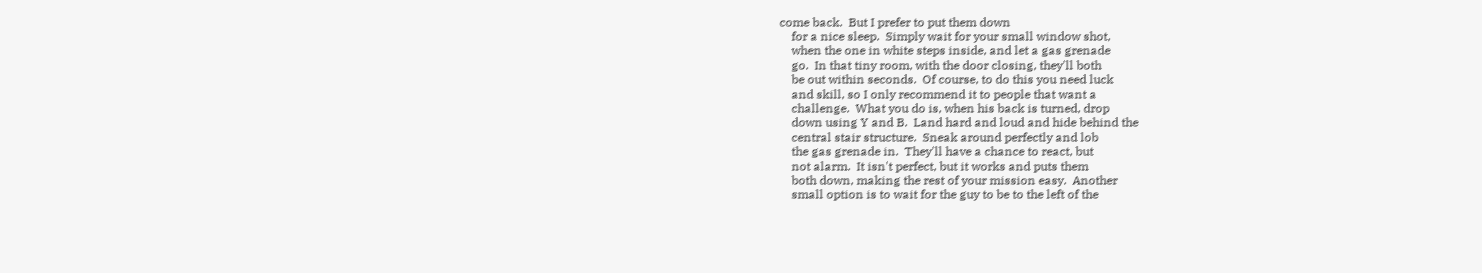come back.  But I prefer to put them down
    for a nice sleep.  Simply wait for your small window shot,
    when the one in white steps inside, and let a gas grenade
    go.  In that tiny room, with the door closing, they'll both
    be out within seconds.  Of course, to do this you need luck
    and skill, so I only recommend it to people that want a
    challenge.  What you do is, when his back is turned, drop
    down using Y and B.  Land hard and loud and hide behind the
    central stair structure.  Sneak around perfectly and lob
    the gas grenade in.  They'll have a chance to react, but
    not alarm.  It isn't perfect, but it works and puts them
    both down, making the rest of your mission easy.  Another
    small option is to wait for the guy to be to the left of the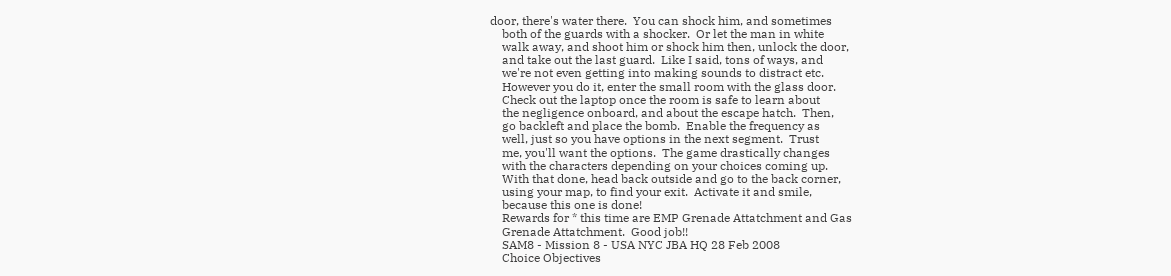door, there's water there.  You can shock him, and sometimes
    both of the guards with a shocker.  Or let the man in white
    walk away, and shoot him or shock him then, unlock the door,
    and take out the last guard.  Like I said, tons of ways, and
    we're not even getting into making sounds to distract etc.
    However you do it, enter the small room with the glass door.
    Check out the laptop once the room is safe to learn about
    the negligence onboard, and about the escape hatch.  Then,
    go backleft and place the bomb.  Enable the frequency as
    well, just so you have options in the next segment.  Trust
    me, you'll want the options.  The game drastically changes
    with the characters depending on your choices coming up.
    With that done, head back outside and go to the back corner,
    using your map, to find your exit.  Activate it and smile,
    because this one is done!
    Rewards for * this time are EMP Grenade Attatchment and Gas
    Grenade Attatchment.  Good job!!
    SAM8 - Mission 8 - USA NYC JBA HQ 28 Feb 2008
    Choice Objectives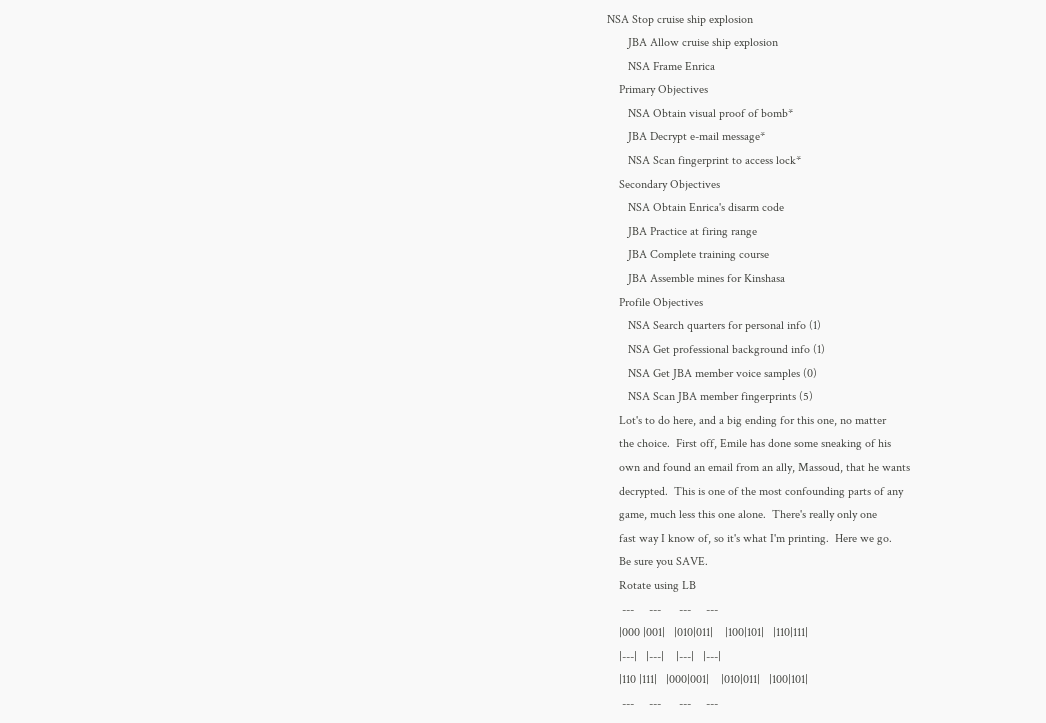NSA Stop cruise ship explosion
       JBA Allow cruise ship explosion
       NSA Frame Enrica
    Primary Objectives
       NSA Obtain visual proof of bomb*
       JBA Decrypt e-mail message*
       NSA Scan fingerprint to access lock*
    Secondary Objectives
       NSA Obtain Enrica's disarm code
       JBA Practice at firing range
       JBA Complete training course
       JBA Assemble mines for Kinshasa
    Profile Objectives
       NSA Search quarters for personal info (1)
       NSA Get professional background info (1)
       NSA Get JBA member voice samples (0)
       NSA Scan JBA member fingerprints (5)
    Lot's to do here, and a big ending for this one, no matter
    the choice.  First off, Emile has done some sneaking of his
    own and found an email from an ally, Massoud, that he wants
    decrypted.  This is one of the most confounding parts of any
    game, much less this one alone.  There's really only one
    fast way I know of, so it's what I'm printing.  Here we go.
    Be sure you SAVE.
    Rotate using LB
     ---     ---      ---     ---
    |000 |001|   |010|011|    |100|101|   |110|111|
    |---|   |---|    |---|   |---|
    |110 |111|   |000|001|    |010|011|   |100|101|
     ---     ---      ---     ---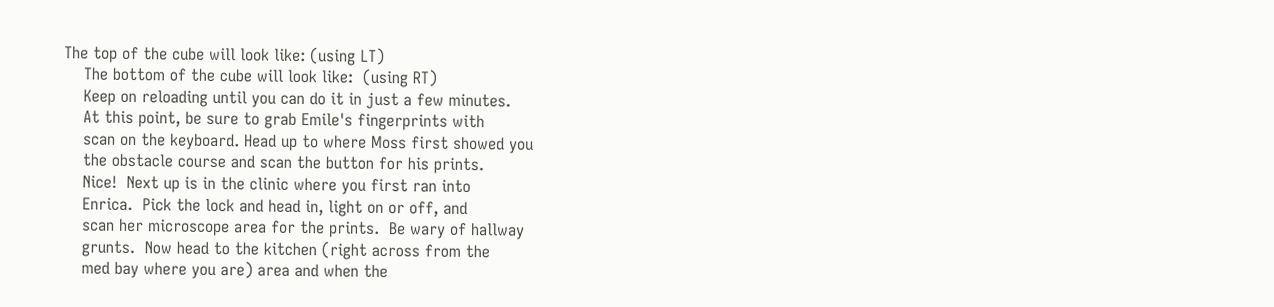The top of the cube will look like: (using LT)
    The bottom of the cube will look like:  (using RT)
    Keep on reloading until you can do it in just a few minutes.
    At this point, be sure to grab Emile's fingerprints with
    scan on the keyboard. Head up to where Moss first showed you
    the obstacle course and scan the button for his prints.
    Nice!  Next up is in the clinic where you first ran into
    Enrica.  Pick the lock and head in, light on or off, and
    scan her microscope area for the prints.  Be wary of hallway
    grunts.  Now head to the kitchen (right across from the
    med bay where you are) area and when the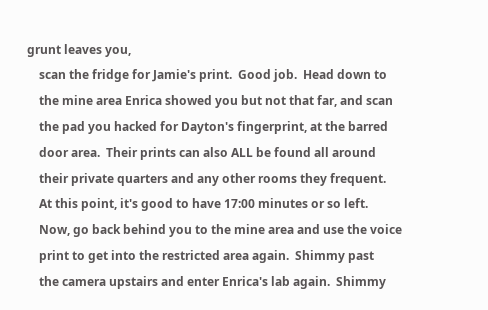grunt leaves you,
    scan the fridge for Jamie's print.  Good job.  Head down to
    the mine area Enrica showed you but not that far, and scan
    the pad you hacked for Dayton's fingerprint, at the barred
    door area.  Their prints can also ALL be found all around
    their private quarters and any other rooms they frequent.
    At this point, it's good to have 17:00 minutes or so left.
    Now, go back behind you to the mine area and use the voice
    print to get into the restricted area again.  Shimmy past
    the camera upstairs and enter Enrica's lab again.  Shimmy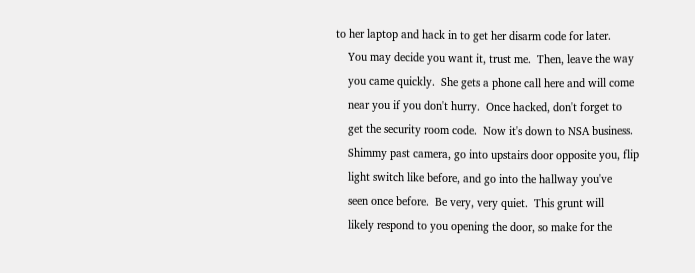to her laptop and hack in to get her disarm code for later.
    You may decide you want it, trust me.  Then, leave the way
    you came quickly.  She gets a phone call here and will come
    near you if you don't hurry.  Once hacked, don't forget to
    get the security room code.  Now it's down to NSA business.
    Shimmy past camera, go into upstairs door opposite you, flip
    light switch like before, and go into the hallway you've
    seen once before.  Be very, very quiet.  This grunt will
    likely respond to you opening the door, so make for the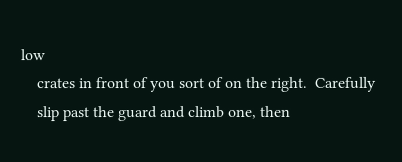low
    crates in front of you sort of on the right.  Carefully
    slip past the guard and climb one, then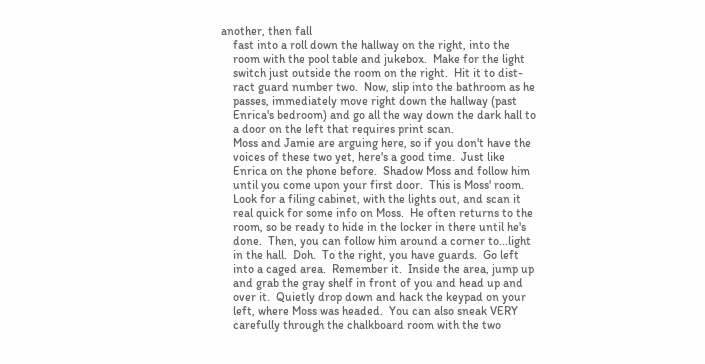another, then fall
    fast into a roll down the hallway on the right, into the
    room with the pool table and jukebox.  Make for the light
    switch just outside the room on the right.  Hit it to dist-
    ract guard number two.  Now, slip into the bathroom as he
    passes, immediately move right down the hallway (past
    Enrica's bedroom) and go all the way down the dark hall to
    a door on the left that requires print scan.
    Moss and Jamie are arguing here, so if you don't have the
    voices of these two yet, here's a good time.  Just like
    Enrica on the phone before.  Shadow Moss and follow him
    until you come upon your first door.  This is Moss' room.
    Look for a filing cabinet, with the lights out, and scan it
    real quick for some info on Moss.  He often returns to the
    room, so be ready to hide in the locker in there until he's
    done.  Then, you can follow him around a corner to...light
    in the hall.  Doh.  To the right, you have guards.  Go left
    into a caged area.  Remember it.  Inside the area, jump up
    and grab the gray shelf in front of you and head up and
    over it.  Quietly drop down and hack the keypad on your
    left, where Moss was headed.  You can also sneak VERY
    carefully through the chalkboard room with the two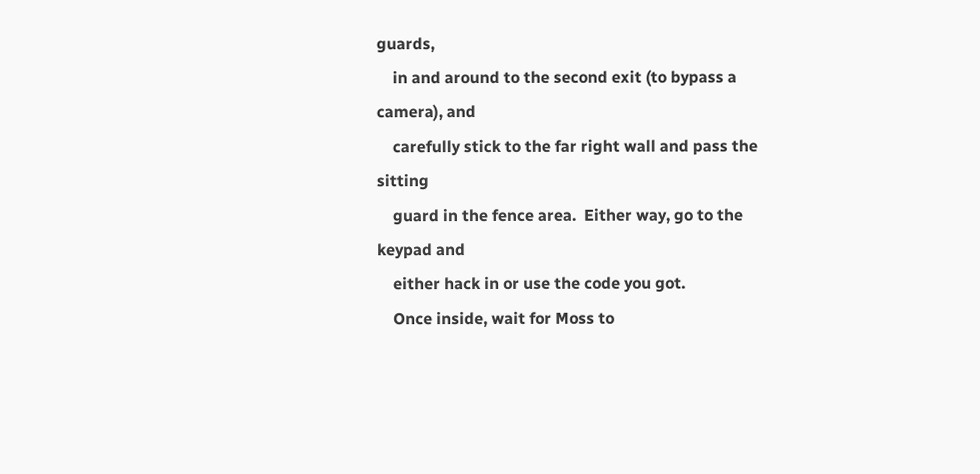guards,
    in and around to the second exit (to bypass a camera), and
    carefully stick to the far right wall and pass the sitting
    guard in the fence area.  Either way, go to the keypad and
    either hack in or use the code you got.
    Once inside, wait for Moss to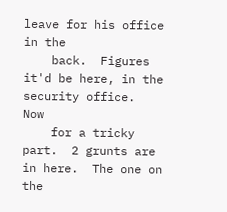leave for his office in the
    back.  Figures it'd be here, in the security office.  Now
    for a tricky part.  2 grunts are in here.  The one on the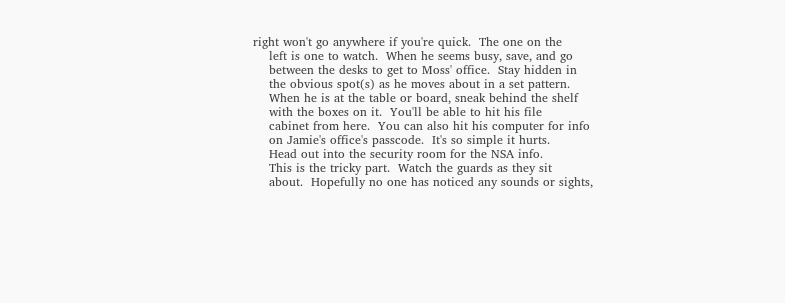right won't go anywhere if you're quick.  The one on the
    left is one to watch.  When he seems busy, save, and go
    between the desks to get to Moss' office.  Stay hidden in
    the obvious spot(s) as he moves about in a set pattern.
    When he is at the table or board, sneak behind the shelf
    with the boxes on it.  You'll be able to hit his file
    cabinet from here.  You can also hit his computer for info
    on Jamie's office's passcode.  It's so simple it hurts.
    Head out into the security room for the NSA info.
    This is the tricky part.  Watch the guards as they sit
    about.  Hopefully no one has noticed any sounds or sights,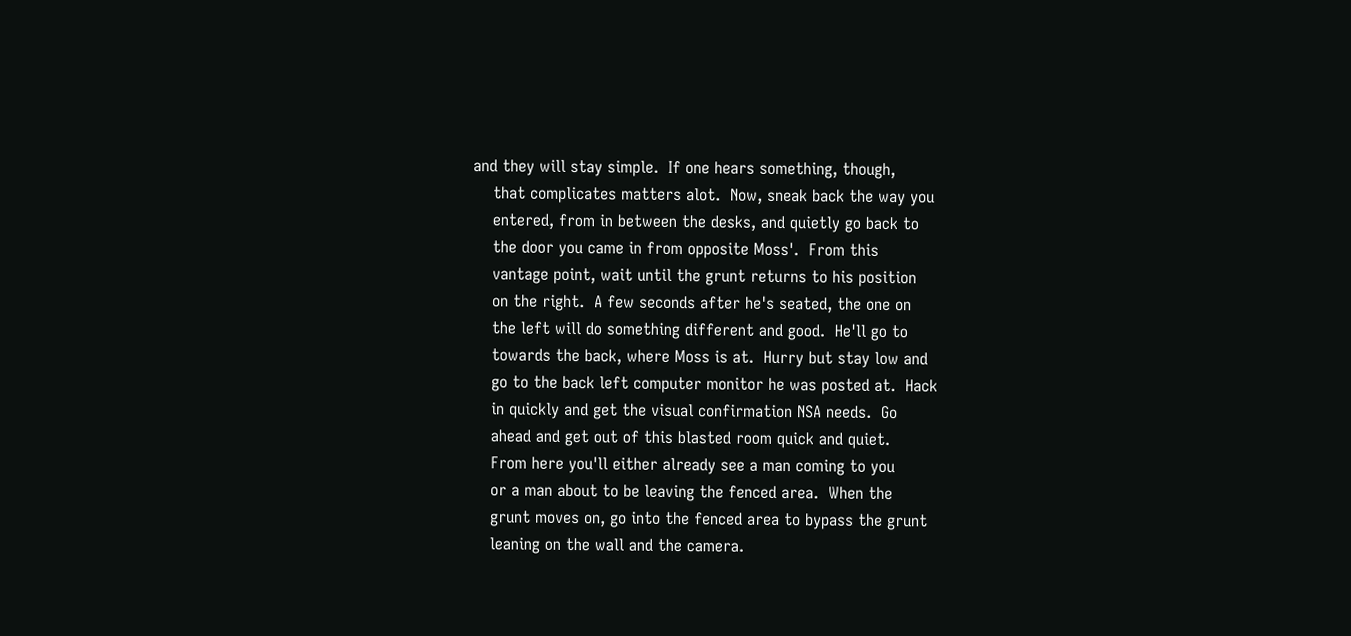and they will stay simple.  If one hears something, though,
    that complicates matters alot.  Now, sneak back the way you
    entered, from in between the desks, and quietly go back to
    the door you came in from opposite Moss'.  From this
    vantage point, wait until the grunt returns to his position
    on the right.  A few seconds after he's seated, the one on
    the left will do something different and good.  He'll go to
    towards the back, where Moss is at.  Hurry but stay low and
    go to the back left computer monitor he was posted at.  Hack
    in quickly and get the visual confirmation NSA needs.  Go
    ahead and get out of this blasted room quick and quiet.
    From here you'll either already see a man coming to you
    or a man about to be leaving the fenced area.  When the
    grunt moves on, go into the fenced area to bypass the grunt
    leaning on the wall and the camera.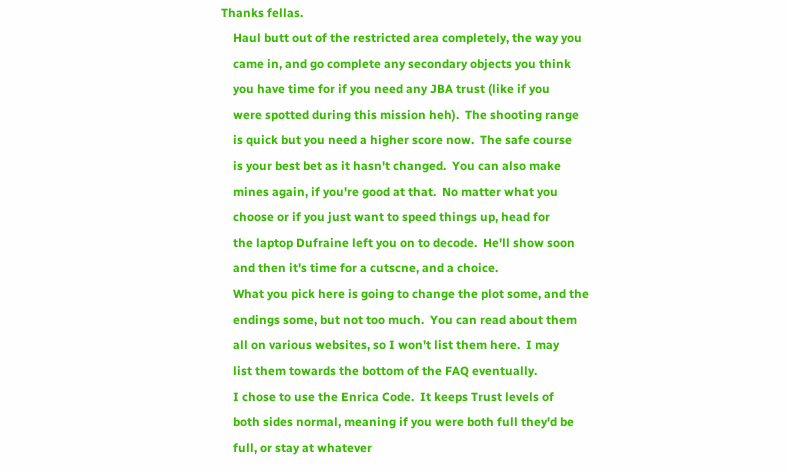Thanks fellas.
    Haul butt out of the restricted area completely, the way you
    came in, and go complete any secondary objects you think
    you have time for if you need any JBA trust (like if you
    were spotted during this mission heh).  The shooting range
    is quick but you need a higher score now.  The safe course
    is your best bet as it hasn't changed.  You can also make
    mines again, if you're good at that.  No matter what you
    choose or if you just want to speed things up, head for
    the laptop Dufraine left you on to decode.  He'll show soon
    and then it's time for a cutscne, and a choice.
    What you pick here is going to change the plot some, and the
    endings some, but not too much.  You can read about them
    all on various websites, so I won't list them here.  I may
    list them towards the bottom of the FAQ eventually.
    I chose to use the Enrica Code.  It keeps Trust levels of
    both sides normal, meaning if you were both full they'd be
    full, or stay at whatever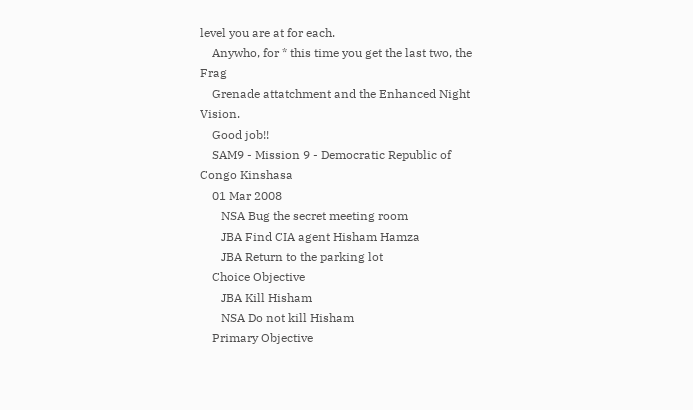level you are at for each.
    Anywho, for * this time you get the last two, the Frag
    Grenade attatchment and the Enhanced Night Vision.
    Good job!!
    SAM9 - Mission 9 - Democratic Republic of Congo Kinshasa
    01 Mar 2008
       NSA Bug the secret meeting room
       JBA Find CIA agent Hisham Hamza
       JBA Return to the parking lot
    Choice Objective
       JBA Kill Hisham
       NSA Do not kill Hisham
    Primary Objective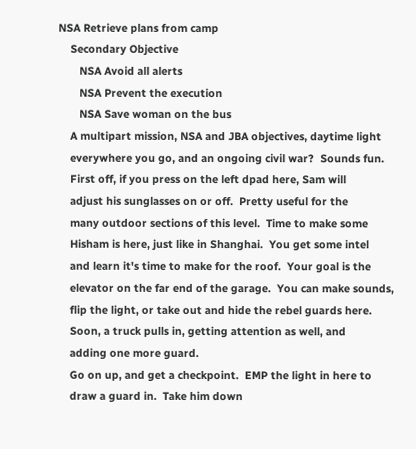NSA Retrieve plans from camp
    Secondary Objective
       NSA Avoid all alerts
       NSA Prevent the execution
       NSA Save woman on the bus
    A multipart mission, NSA and JBA objectives, daytime light
    everywhere you go, and an ongoing civil war?  Sounds fun.
    First off, if you press on the left dpad here, Sam will
    adjust his sunglasses on or off.  Pretty useful for the
    many outdoor sections of this level.  Time to make some
    Hisham is here, just like in Shanghai.  You get some intel
    and learn it's time to make for the roof.  Your goal is the
    elevator on the far end of the garage.  You can make sounds,
    flip the light, or take out and hide the rebel guards here.
    Soon, a truck pulls in, getting attention as well, and
    adding one more guard.
    Go on up, and get a checkpoint.  EMP the light in here to
    draw a guard in.  Take him down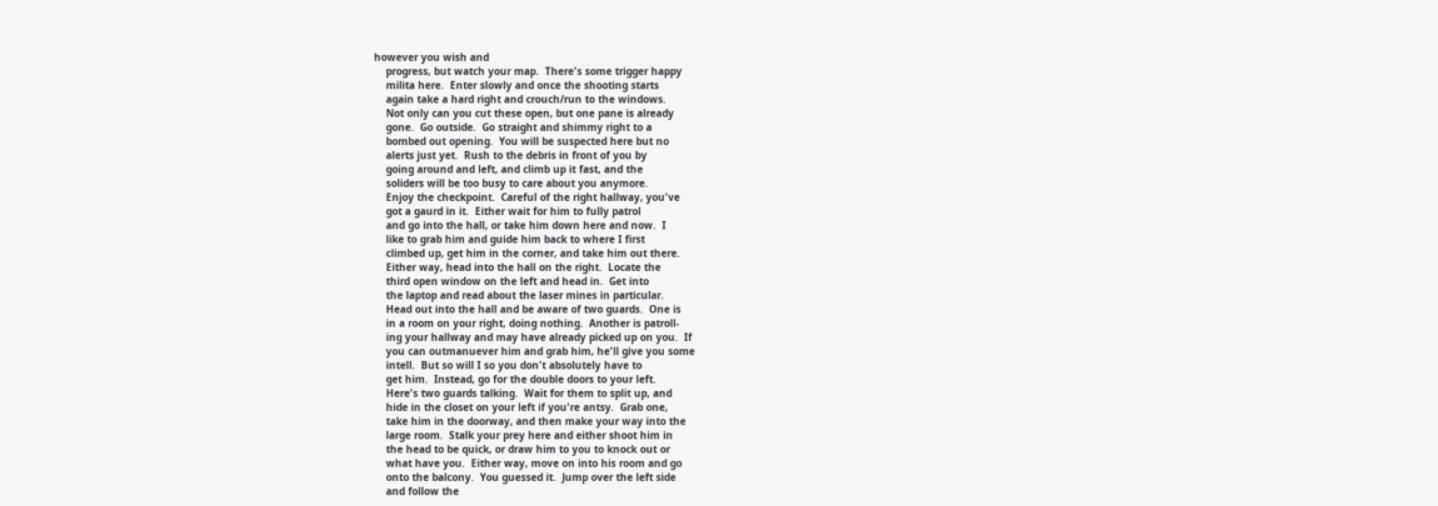however you wish and
    progress, but watch your map.  There's some trigger happy
    milita here.  Enter slowly and once the shooting starts
    again take a hard right and crouch/run to the windows.
    Not only can you cut these open, but one pane is already
    gone.  Go outside.  Go straight and shimmy right to a
    bombed out opening.  You will be suspected here but no
    alerts just yet.  Rush to the debris in front of you by
    going around and left, and climb up it fast, and the
    soliders will be too busy to care about you anymore.
    Enjoy the checkpoint.  Careful of the right hallway, you've
    got a gaurd in it.  Either wait for him to fully patrol
    and go into the hall, or take him down here and now.  I
    like to grab him and guide him back to where I first
    climbed up, get him in the corner, and take him out there.
    Either way, head into the hall on the right.  Locate the
    third open window on the left and head in.  Get into
    the laptop and read about the laser mines in particular.
    Head out into the hall and be aware of two guards.  One is
    in a room on your right, doing nothing.  Another is patroll-
    ing your hallway and may have already picked up on you.  If
    you can outmanuever him and grab him, he'll give you some
    intell.  But so will I so you don't absolutely have to
    get him.  Instead, go for the double doors to your left.
    Here's two guards talking.  Wait for them to split up, and
    hide in the closet on your left if you're antsy.  Grab one,
    take him in the doorway, and then make your way into the
    large room.  Stalk your prey here and either shoot him in
    the head to be quick, or draw him to you to knock out or
    what have you.  Either way, move on into his room and go
    onto the balcony.  You guessed it.  Jump over the left side
    and follow the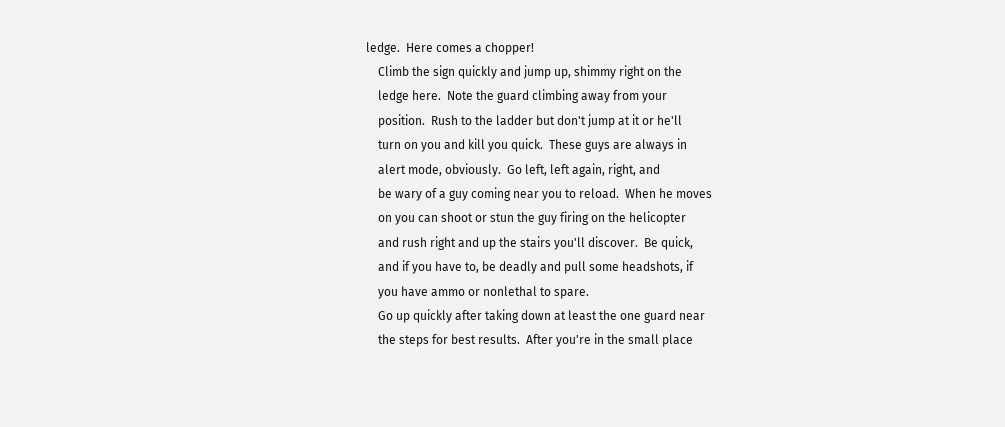ledge.  Here comes a chopper!
    Climb the sign quickly and jump up, shimmy right on the
    ledge here.  Note the guard climbing away from your
    position.  Rush to the ladder but don't jump at it or he'll
    turn on you and kill you quick.  These guys are always in
    alert mode, obviously.  Go left, left again, right, and
    be wary of a guy coming near you to reload.  When he moves
    on you can shoot or stun the guy firing on the helicopter
    and rush right and up the stairs you'll discover.  Be quick,
    and if you have to, be deadly and pull some headshots, if
    you have ammo or nonlethal to spare.
    Go up quickly after taking down at least the one guard near
    the steps for best results.  After you're in the small place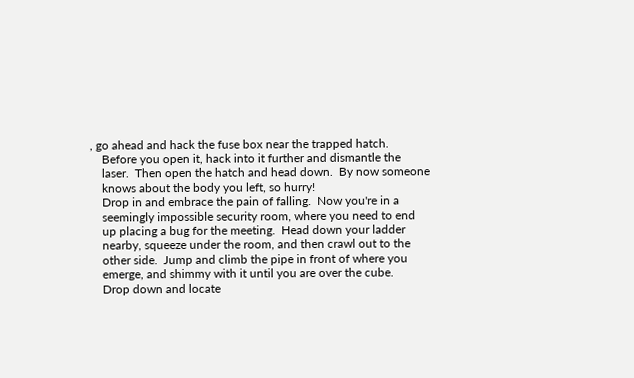, go ahead and hack the fuse box near the trapped hatch.
    Before you open it, hack into it further and dismantle the
    laser.  Then open the hatch and head down.  By now someone
    knows about the body you left, so hurry!
    Drop in and embrace the pain of falling.  Now you're in a
    seemingly impossible security room, where you need to end
    up placing a bug for the meeting.  Head down your ladder
    nearby, squeeze under the room, and then crawl out to the
    other side.  Jump and climb the pipe in front of where you
    emerge, and shimmy with it until you are over the cube.
    Drop down and locate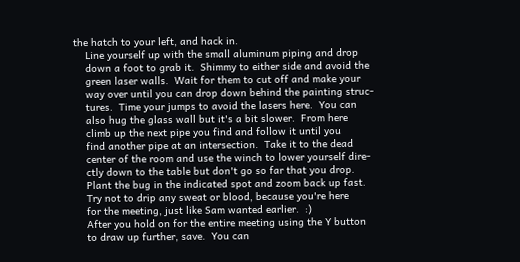the hatch to your left, and hack in.
    Line yourself up with the small aluminum piping and drop
    down a foot to grab it.  Shimmy to either side and avoid the
    green laser walls.  Wait for them to cut off and make your
    way over until you can drop down behind the painting struc-
    tures.  Time your jumps to avoid the lasers here.  You can
    also hug the glass wall but it's a bit slower.  From here
    climb up the next pipe you find and follow it until you
    find another pipe at an intersection.  Take it to the dead
    center of the room and use the winch to lower yourself dire-
    ctly down to the table but don't go so far that you drop.
    Plant the bug in the indicated spot and zoom back up fast.
    Try not to drip any sweat or blood, because you're here
    for the meeting, just like Sam wanted earlier.  :)
    After you hold on for the entire meeting using the Y button
    to draw up further, save.  You can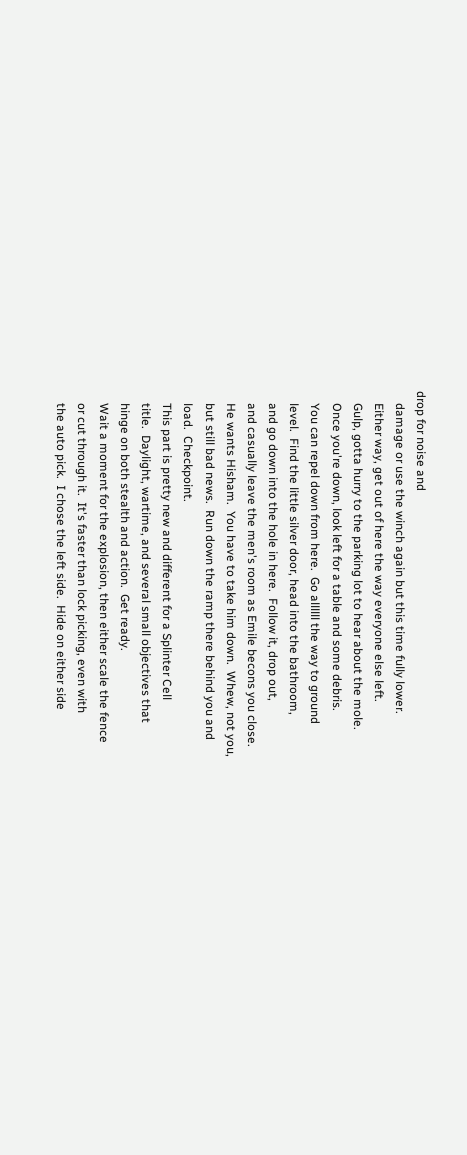drop for noise and
    damage or use the winch again but this time fully lower.
    Either way, get out of here the way everyone else left.
    Gulp, gotta hurry to the parking lot to hear about the mole.
    Once you're down, look left for a table and some debris.
    You can repel down from here.  Go allllll the way to ground
    level.  Find the little silver door, head into the bathroom,
    and go down into the hole in here.  Follow it, drop out,
    and casually leave the men's room as Emile becons you close.
    He wants Hisham.  You have to take him down.  Whew, not you,
    but still bad news.  Run down the ramp there behind you and
    load.  Checkpoint.
    This part is pretty new and different for a Splinter Cell
    title.  Daylight, wartime, and several small objectives that
    hinge on both stealth and action.  Get ready.
    Wait a moment for the explosion, then either scale the fence
    or cut through it.  It's faster than lock picking, even with
    the auto pick.  I chose the left side.  Hide on either side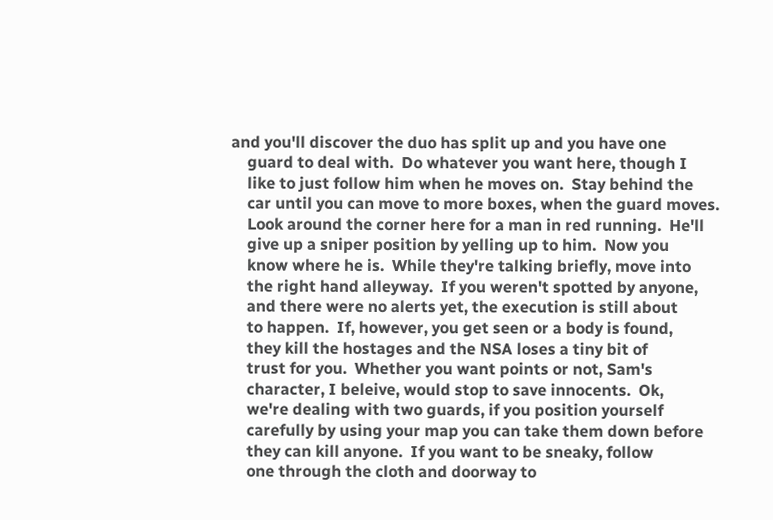and you'll discover the duo has split up and you have one
    guard to deal with.  Do whatever you want here, though I
    like to just follow him when he moves on.  Stay behind the
    car until you can move to more boxes, when the guard moves.
    Look around the corner here for a man in red running.  He'll
    give up a sniper position by yelling up to him.  Now you
    know where he is.  While they're talking briefly, move into
    the right hand alleyway.  If you weren't spotted by anyone,
    and there were no alerts yet, the execution is still about
    to happen.  If, however, you get seen or a body is found,
    they kill the hostages and the NSA loses a tiny bit of
    trust for you.  Whether you want points or not, Sam's
    character, I beleive, would stop to save innocents.  Ok,
    we're dealing with two guards, if you position yourself
    carefully by using your map you can take them down before
    they can kill anyone.  If you want to be sneaky, follow
    one through the cloth and doorway to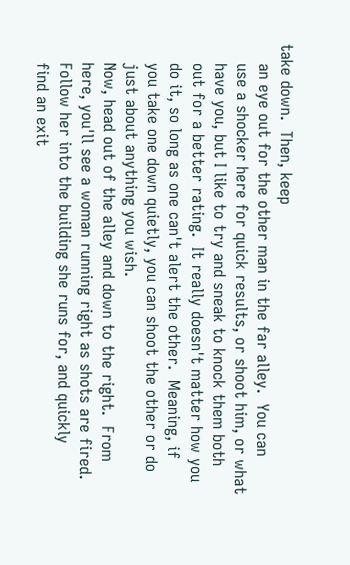take down.  Then, keep
    an eye out for the other man in the far alley.  You can
    use a shocker here for quick results, or shoot him, or what
    have you, but I like to try and sneak to knock them both
    out for a better rating.  It really doesn't matter how you
    do it, so long as one can't alert the other.  Meaning, if
    you take one down quietly, you can shoot the other or do
    just about anything you wish.
    Now, head out of the alley and down to the right.  From
    here, you'll see a woman running right as shots are fired.
    Follow her into the building she runs for, and quickly
    find an exit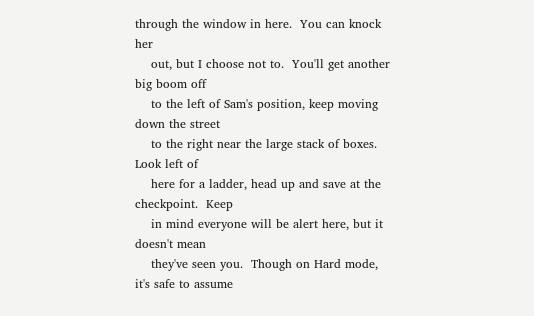through the window in here.  You can knock her
    out, but I choose not to.  You'll get another big boom off
    to the left of Sam's position, keep moving down the street
    to the right near the large stack of boxes.  Look left of
    here for a ladder, head up and save at the checkpoint.  Keep
    in mind everyone will be alert here, but it doesn't mean
    they've seen you.  Though on Hard mode, it's safe to assume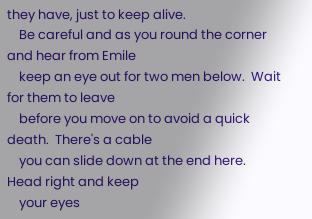they have, just to keep alive.
    Be careful and as you round the corner and hear from Emile
    keep an eye out for two men below.  Wait for them to leave
    before you move on to avoid a quick death.  There's a cable
    you can slide down at the end here.  Head right and keep
    your eyes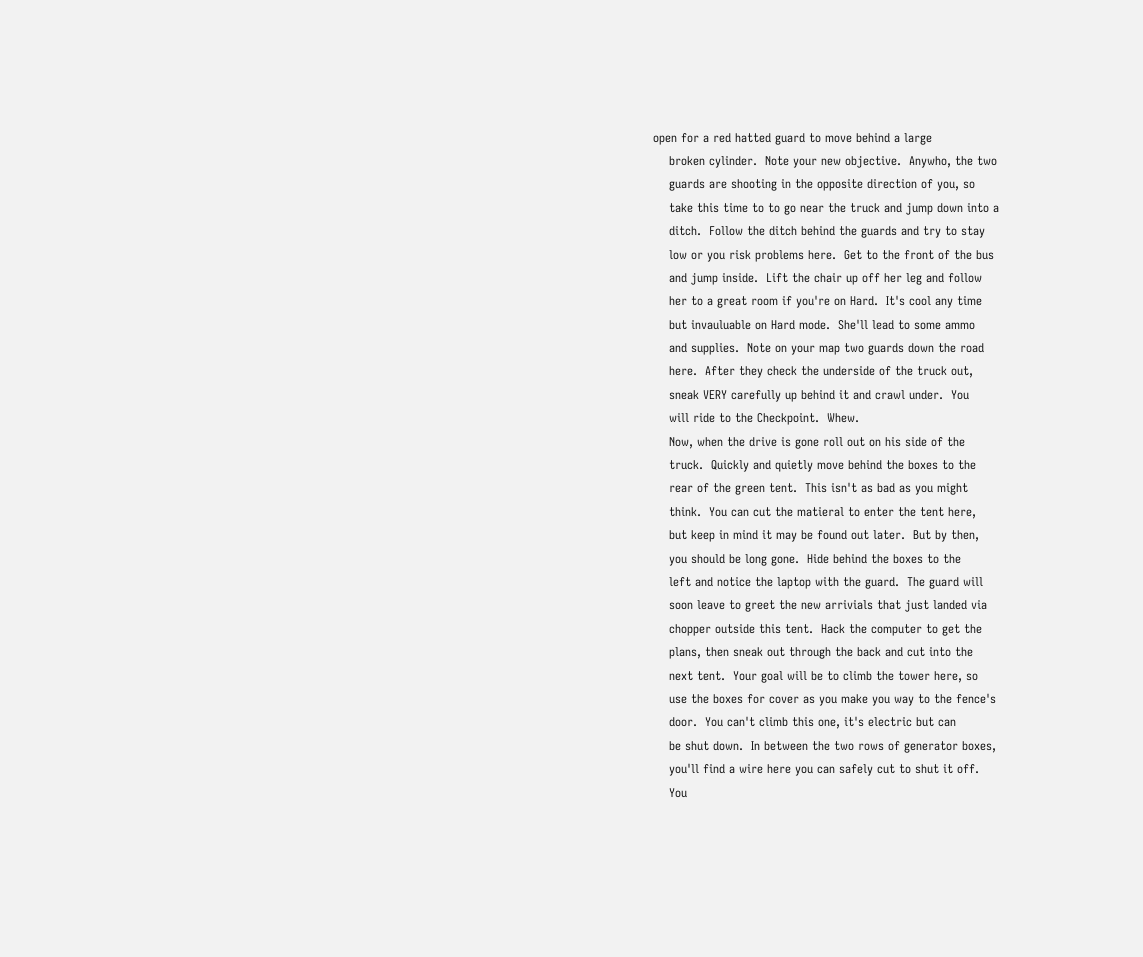open for a red hatted guard to move behind a large
    broken cylinder.  Note your new objective.  Anywho, the two
    guards are shooting in the opposite direction of you, so
    take this time to to go near the truck and jump down into a
    ditch.  Follow the ditch behind the guards and try to stay
    low or you risk problems here.  Get to the front of the bus
    and jump inside.  Lift the chair up off her leg and follow
    her to a great room if you're on Hard.  It's cool any time
    but invauluable on Hard mode.  She'll lead to some ammo
    and supplies.  Note on your map two guards down the road
    here.  After they check the underside of the truck out,
    sneak VERY carefully up behind it and crawl under.  You
    will ride to the Checkpoint.  Whew.
    Now, when the drive is gone roll out on his side of the
    truck.  Quickly and quietly move behind the boxes to the
    rear of the green tent.  This isn't as bad as you might
    think.  You can cut the matieral to enter the tent here,
    but keep in mind it may be found out later.  But by then,
    you should be long gone.  Hide behind the boxes to the
    left and notice the laptop with the guard.  The guard will
    soon leave to greet the new arrivials that just landed via
    chopper outside this tent.  Hack the computer to get the
    plans, then sneak out through the back and cut into the
    next tent.  Your goal will be to climb the tower here, so
    use the boxes for cover as you make you way to the fence's
    door.  You can't climb this one, it's electric but can
    be shut down.  In between the two rows of generator boxes,
    you'll find a wire here you can safely cut to shut it off.
    You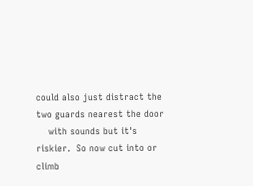could also just distract the two guards nearest the door
    with sounds but it's riskier.  So now cut into or climb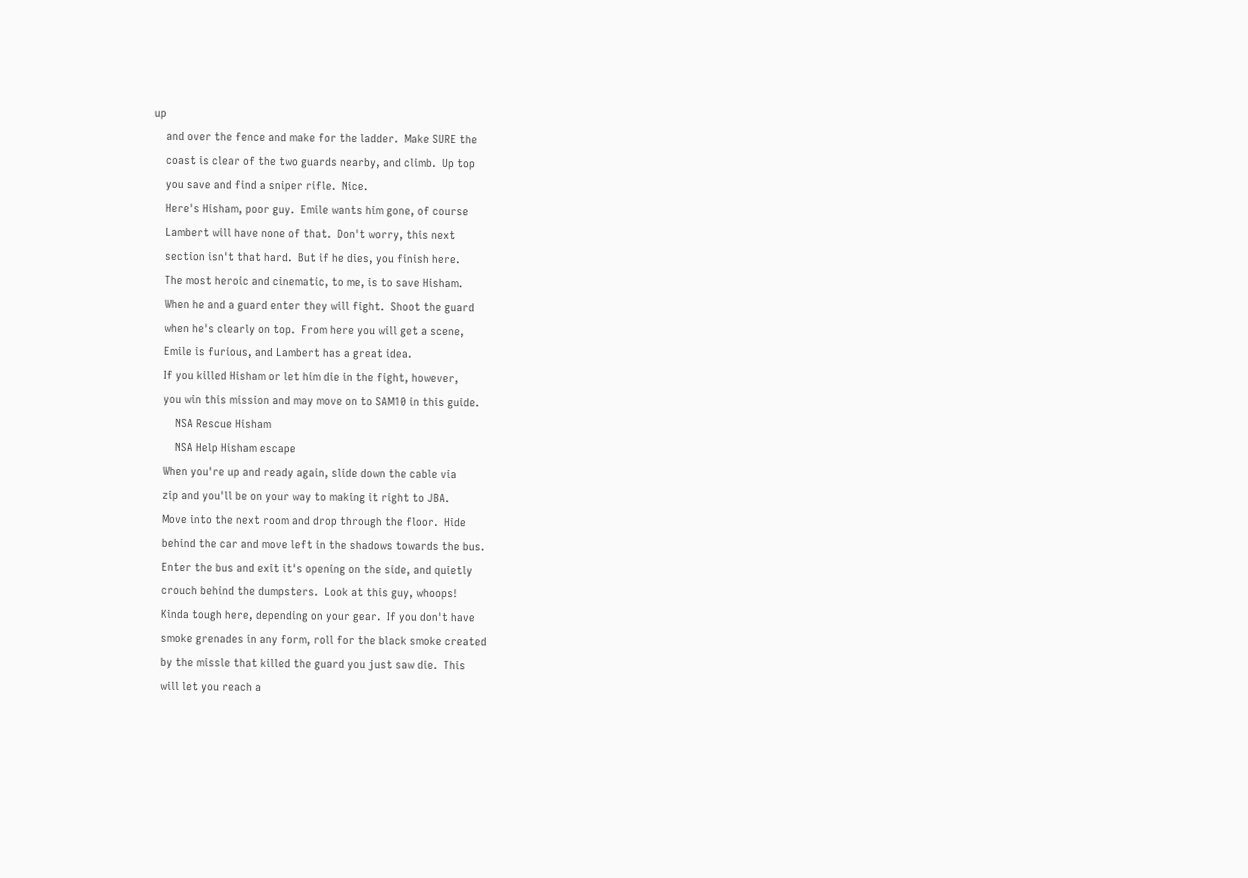up
    and over the fence and make for the ladder.  Make SURE the
    coast is clear of the two guards nearby, and climb.  Up top
    you save and find a sniper rifle.  Nice.
    Here's Hisham, poor guy.  Emile wants him gone, of course
    Lambert will have none of that.  Don't worry, this next
    section isn't that hard.  But if he dies, you finish here.
    The most heroic and cinematic, to me, is to save Hisham.
    When he and a guard enter they will fight.  Shoot the guard
    when he's clearly on top.  From here you will get a scene,
    Emile is furious, and Lambert has a great idea.
    If you killed Hisham or let him die in the fight, however,
    you win this mission and may move on to SAM10 in this guide.
        NSA Rescue Hisham
        NSA Help Hisham escape
    When you're up and ready again, slide down the cable via
    zip and you'll be on your way to making it right to JBA.
    Move into the next room and drop through the floor.  Hide
    behind the car and move left in the shadows towards the bus.
    Enter the bus and exit it's opening on the side, and quietly
    crouch behind the dumpsters.  Look at this guy, whoops!
    Kinda tough here, depending on your gear.  If you don't have
    smoke grenades in any form, roll for the black smoke created
    by the missle that killed the guard you just saw die.  This
    will let you reach a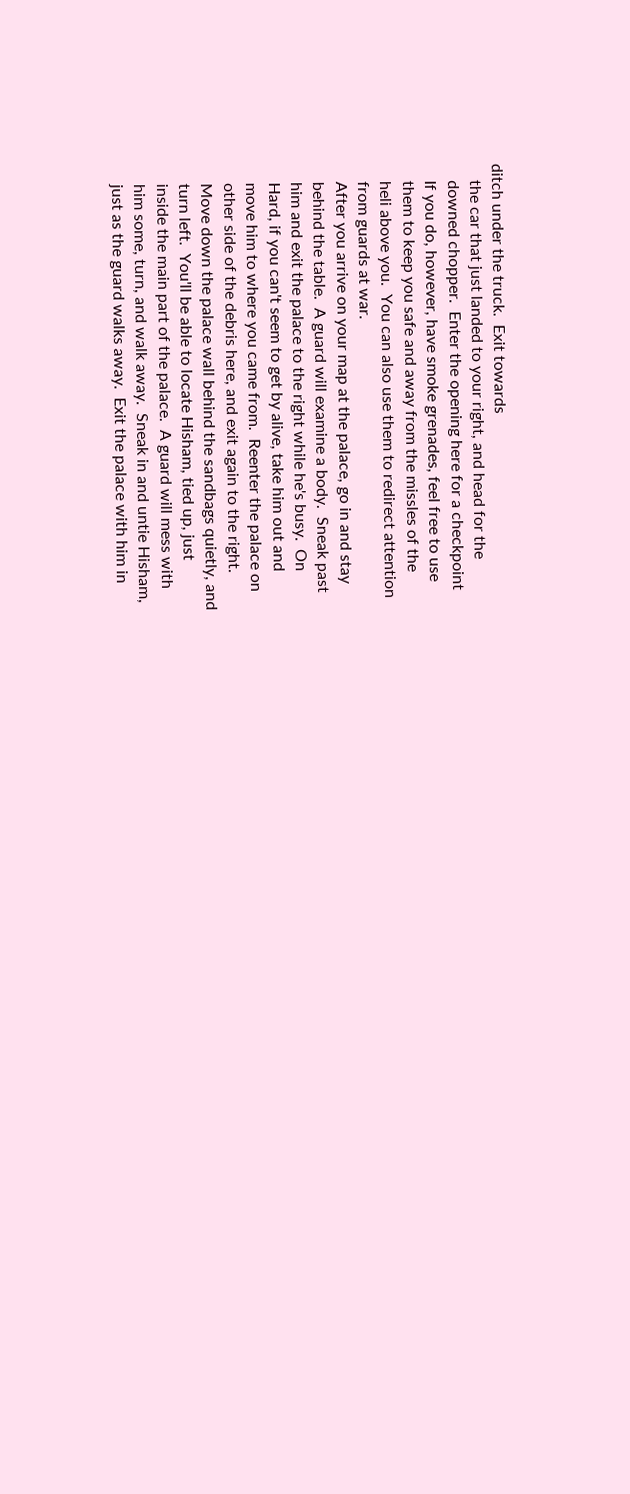ditch under the truck.  Exit towards
    the car that just landed to your right, and head for the
    downed chopper.  Enter the opening here for a checkpoint
    If you do, however, have smoke grenades, feel free to use
    them to keep you safe and away from the missles of the
    heli above you.  You can also use them to redirect attention
    from guards at war.
    After you arrive on your map at the palace, go in and stay
    behind the table.  A guard will examine a body.  Sneak past
    him and exit the palace to the right while he's busy.  On
    Hard, if you can't seem to get by alive, take him out and
    move him to where you came from.  Reenter the palace on
    other side of the debris here, and exit again to the right.
    Move down the palace wall behind the sandbags quietly, and
    turn left.  You'll be able to locate Hisham, tied up, just
    inside the main part of the palace.  A guard will mess with
    him some, turn, and walk away.  Sneak in and untie Hisham,
    just as the guard walks away.  Exit the palace with him in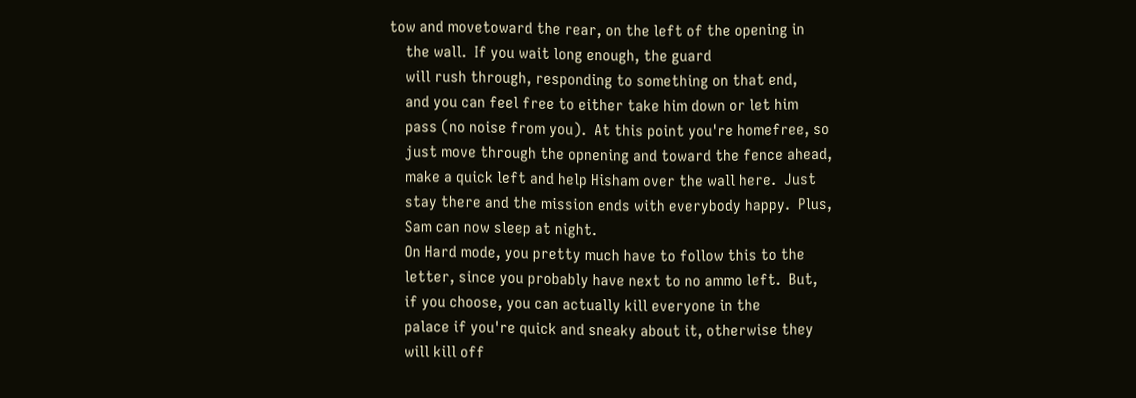tow and movetoward the rear, on the left of the opening in
    the wall.  If you wait long enough, the guard
    will rush through, responding to something on that end,
    and you can feel free to either take him down or let him
    pass (no noise from you).  At this point you're homefree, so
    just move through the opnening and toward the fence ahead,
    make a quick left and help Hisham over the wall here.  Just
    stay there and the mission ends with everybody happy.  Plus,
    Sam can now sleep at night.
    On Hard mode, you pretty much have to follow this to the
    letter, since you probably have next to no ammo left.  But,
    if you choose, you can actually kill everyone in the
    palace if you're quick and sneaky about it, otherwise they
    will kill off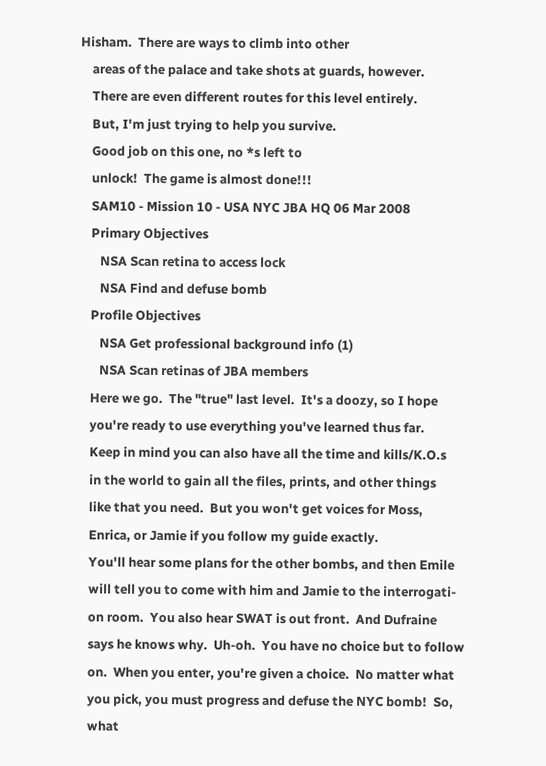Hisham.  There are ways to climb into other
    areas of the palace and take shots at guards, however.
    There are even different routes for this level entirely.
    But, I'm just trying to help you survive.
    Good job on this one, no *s left to
    unlock!  The game is almost done!!!
    SAM10 - Mission 10 - USA NYC JBA HQ 06 Mar 2008
    Primary Objectives
       NSA Scan retina to access lock
       NSA Find and defuse bomb
    Profile Objectives
       NSA Get professional background info (1)
       NSA Scan retinas of JBA members
    Here we go.  The "true" last level.  It's a doozy, so I hope
    you're ready to use everything you've learned thus far.
    Keep in mind you can also have all the time and kills/K.O.s
    in the world to gain all the files, prints, and other things
    like that you need.  But you won't get voices for Moss,
    Enrica, or Jamie if you follow my guide exactly.
    You'll hear some plans for the other bombs, and then Emile
    will tell you to come with him and Jamie to the interrogati-
    on room.  You also hear SWAT is out front.  And Dufraine
    says he knows why.  Uh-oh.  You have no choice but to follow
    on.  When you enter, you're given a choice.  No matter what
    you pick, you must progress and defuse the NYC bomb!  So,
    what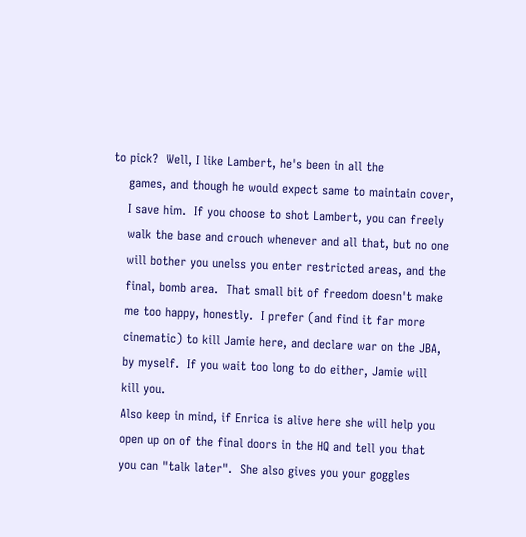to pick?  Well, I like Lambert, he's been in all the
    games, and though he would expect same to maintain cover,
    I save him.  If you choose to shot Lambert, you can freely
    walk the base and crouch whenever and all that, but no one
    will bother you unelss you enter restricted areas, and the
    final, bomb area.  That small bit of freedom doesn't make
    me too happy, honestly.  I prefer (and find it far more
    cinematic) to kill Jamie here, and declare war on the JBA,
    by myself.  If you wait too long to do either, Jamie will
    kill you.
    Also keep in mind, if Enrica is alive here she will help you
    open up on of the final doors in the HQ and tell you that
    you can "talk later".  She also gives you your goggles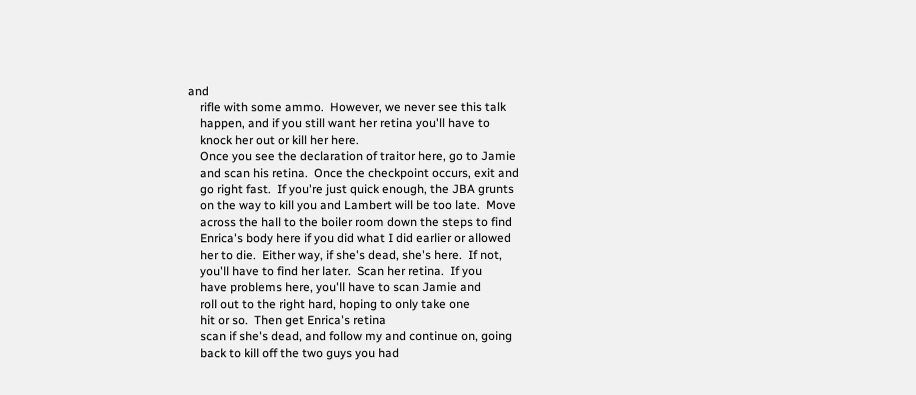and
    rifle with some ammo.  However, we never see this talk
    happen, and if you still want her retina you'll have to
    knock her out or kill her here.
    Once you see the declaration of traitor here, go to Jamie
    and scan his retina.  Once the checkpoint occurs, exit and
    go right fast.  If you're just quick enough, the JBA grunts
    on the way to kill you and Lambert will be too late.  Move
    across the hall to the boiler room down the steps to find
    Enrica's body here if you did what I did earlier or allowed
    her to die.  Either way, if she's dead, she's here.  If not,
    you'll have to find her later.  Scan her retina.  If you
    have problems here, you'll have to scan Jamie and
    roll out to the right hard, hoping to only take one
    hit or so.  Then get Enrica's retina
    scan if she's dead, and follow my and continue on, going
    back to kill off the two guys you had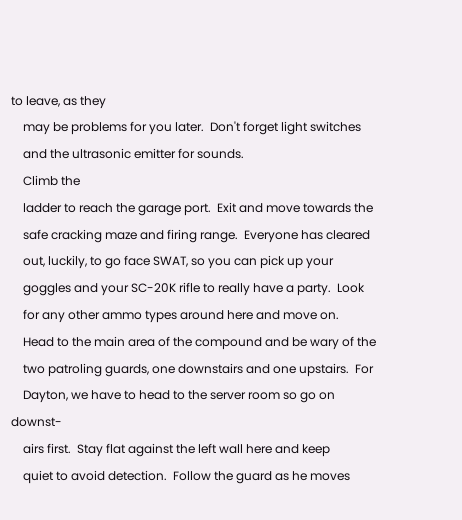to leave, as they
    may be problems for you later.  Don't forget light switches
    and the ultrasonic emitter for sounds.
    Climb the
    ladder to reach the garage port.  Exit and move towards the
    safe cracking maze and firing range.  Everyone has cleared
    out, luckily, to go face SWAT, so you can pick up your
    goggles and your SC-20K rifle to really have a party.  Look
    for any other ammo types around here and move on.
    Head to the main area of the compound and be wary of the
    two patroling guards, one downstairs and one upstairs.  For
    Dayton, we have to head to the server room so go on downst-
    airs first.  Stay flat against the left wall here and keep
    quiet to avoid detection.  Follow the guard as he moves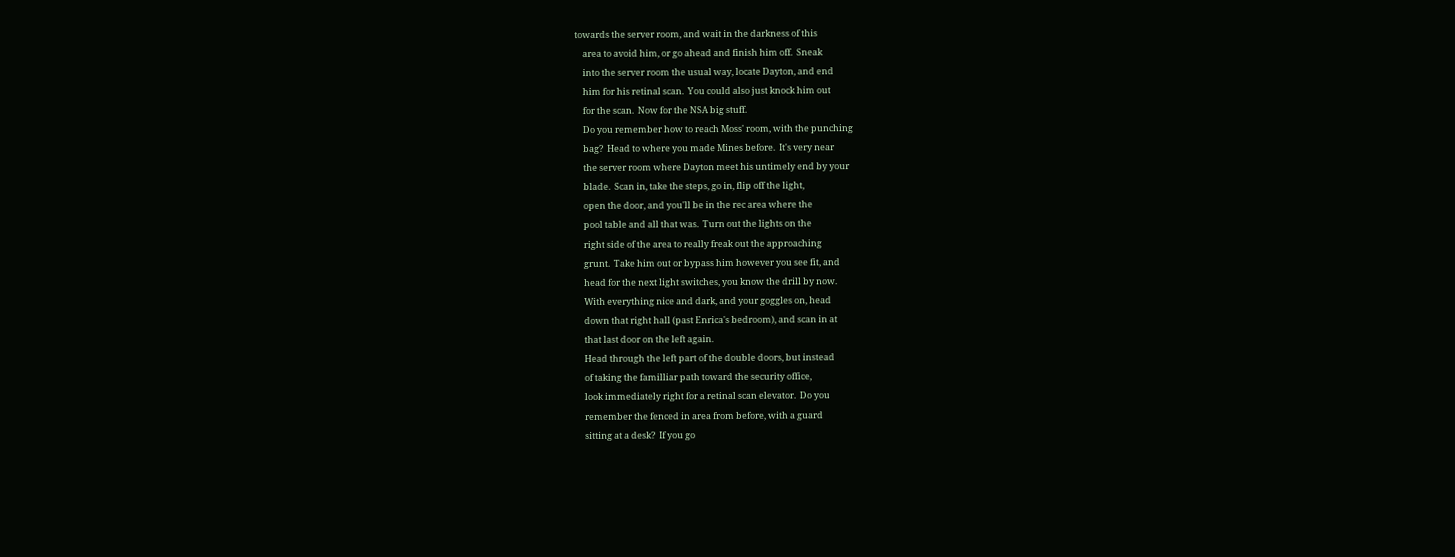towards the server room, and wait in the darkness of this
    area to avoid him, or go ahead and finish him off.  Sneak
    into the server room the usual way, locate Dayton, and end
    him for his retinal scan.  You could also just knock him out
    for the scan.  Now for the NSA big stuff.
    Do you remember how to reach Moss' room, with the punching
    bag?  Head to where you made Mines before.  It's very near
    the server room where Dayton meet his untimely end by your
    blade.  Scan in, take the steps, go in, flip off the light,
    open the door, and you'll be in the rec area where the
    pool table and all that was.  Turn out the lights on the
    right side of the area to really freak out the approaching
    grunt.  Take him out or bypass him however you see fit, and
    head for the next light switches, you know the drill by now.
    With everything nice and dark, and your goggles on, head
    down that right hall (past Enrica's bedroom), and scan in at
    that last door on the left again.
    Head through the left part of the double doors, but instead
    of taking the familliar path toward the security office,
    look immediately right for a retinal scan elevator.  Do you
    remember the fenced in area from before, with a guard
    sitting at a desk?  If you go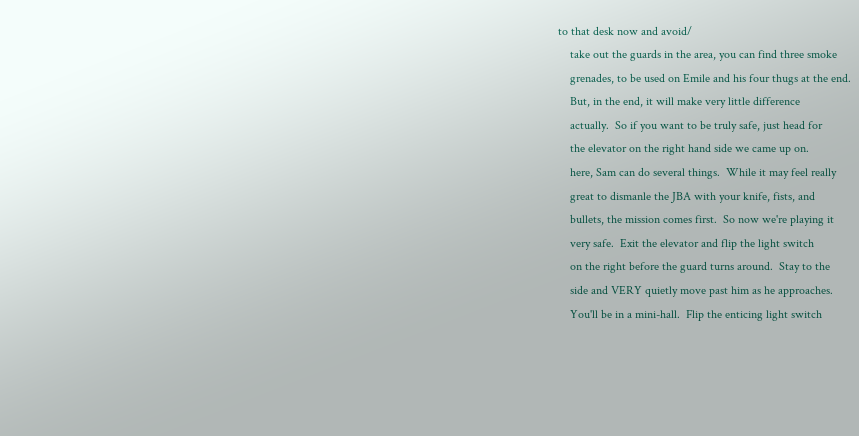to that desk now and avoid/
    take out the guards in the area, you can find three smoke
    grenades, to be used on Emile and his four thugs at the end.
    But, in the end, it will make very little difference
    actually.  So if you want to be truly safe, just head for
    the elevator on the right hand side we came up on.
    here, Sam can do several things.  While it may feel really
    great to dismanle the JBA with your knife, fists, and
    bullets, the mission comes first.  So now we're playing it
    very safe.  Exit the elevator and flip the light switch
    on the right before the guard turns around.  Stay to the
    side and VERY quietly move past him as he approaches.
    You'll be in a mini-hall.  Flip the enticing light switch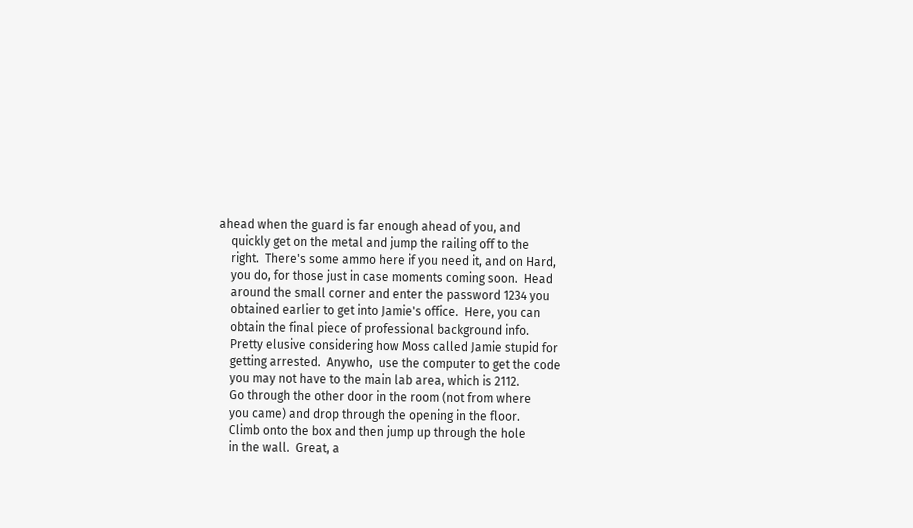ahead when the guard is far enough ahead of you, and
    quickly get on the metal and jump the railing off to the
    right.  There's some ammo here if you need it, and on Hard,
    you do, for those just in case moments coming soon.  Head
    around the small corner and enter the password 1234 you
    obtained earlier to get into Jamie's office.  Here, you can
    obtain the final piece of professional background info.
    Pretty elusive considering how Moss called Jamie stupid for
    getting arrested.  Anywho,  use the computer to get the code
    you may not have to the main lab area, which is 2112.
    Go through the other door in the room (not from where
    you came) and drop through the opening in the floor.
    Climb onto the box and then jump up through the hole
    in the wall.  Great, a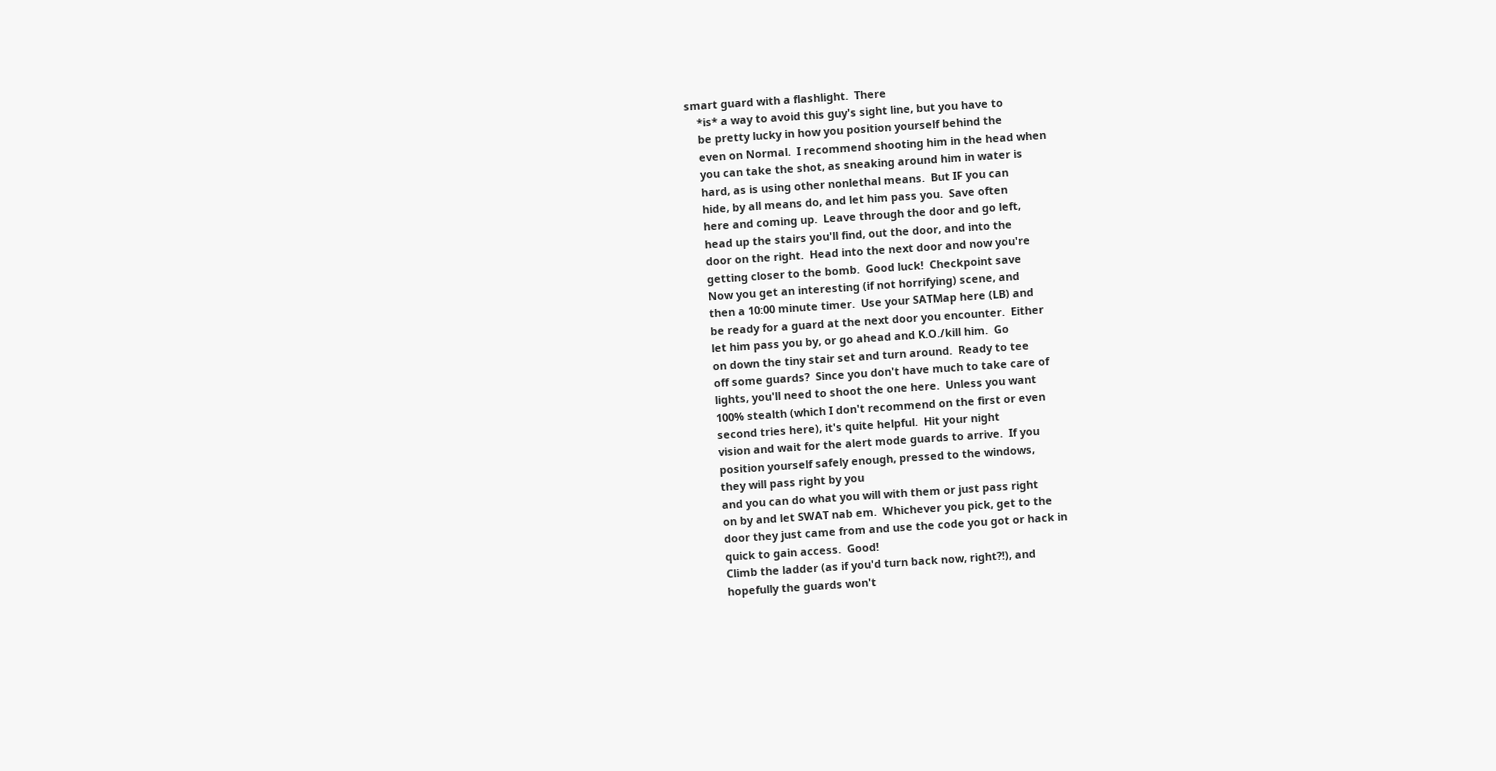smart guard with a flashlight.  There
    *is* a way to avoid this guy's sight line, but you have to
    be pretty lucky in how you position yourself behind the
    even on Normal.  I recommend shooting him in the head when
    you can take the shot, as sneaking around him in water is
    hard, as is using other nonlethal means.  But IF you can
    hide, by all means do, and let him pass you.  Save often
    here and coming up.  Leave through the door and go left,
    head up the stairs you'll find, out the door, and into the
    door on the right.  Head into the next door and now you're
    getting closer to the bomb.  Good luck!  Checkpoint save
    Now you get an interesting (if not horrifying) scene, and
    then a 10:00 minute timer.  Use your SATMap here (LB) and
    be ready for a guard at the next door you encounter.  Either
    let him pass you by, or go ahead and K.O./kill him.  Go
    on down the tiny stair set and turn around.  Ready to tee
    off some guards?  Since you don't have much to take care of
    lights, you'll need to shoot the one here.  Unless you want
    100% stealth (which I don't recommend on the first or even
    second tries here), it's quite helpful.  Hit your night
    vision and wait for the alert mode guards to arrive.  If you
    position yourself safely enough, pressed to the windows,
    they will pass right by you
    and you can do what you will with them or just pass right
    on by and let SWAT nab em.  Whichever you pick, get to the
    door they just came from and use the code you got or hack in
    quick to gain access.  Good!
    Climb the ladder (as if you'd turn back now, right?!), and
    hopefully the guards won't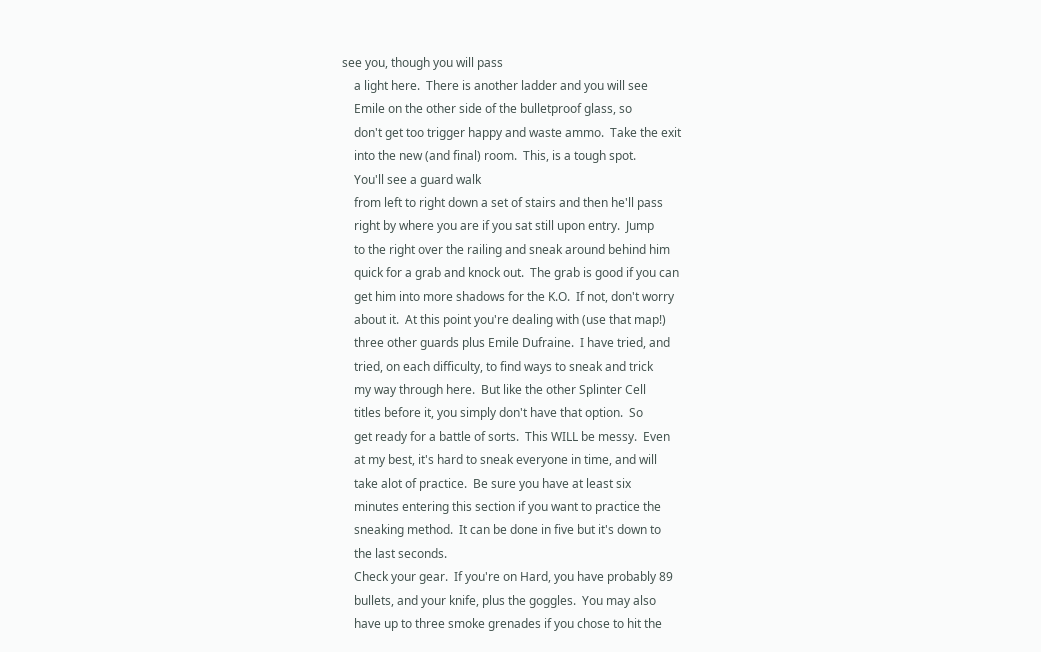see you, though you will pass
    a light here.  There is another ladder and you will see
    Emile on the other side of the bulletproof glass, so
    don't get too trigger happy and waste ammo.  Take the exit
    into the new (and final) room.  This, is a tough spot.
    You'll see a guard walk
    from left to right down a set of stairs and then he'll pass
    right by where you are if you sat still upon entry.  Jump
    to the right over the railing and sneak around behind him
    quick for a grab and knock out.  The grab is good if you can
    get him into more shadows for the K.O.  If not, don't worry
    about it.  At this point you're dealing with (use that map!)
    three other guards plus Emile Dufraine.  I have tried, and
    tried, on each difficulty, to find ways to sneak and trick
    my way through here.  But like the other Splinter Cell
    titles before it, you simply don't have that option.  So
    get ready for a battle of sorts.  This WILL be messy.  Even
    at my best, it's hard to sneak everyone in time, and will
    take alot of practice.  Be sure you have at least six
    minutes entering this section if you want to practice the
    sneaking method.  It can be done in five but it's down to
    the last seconds.
    Check your gear.  If you're on Hard, you have probably 89
    bullets, and your knife, plus the goggles.  You may also
    have up to three smoke grenades if you chose to hit the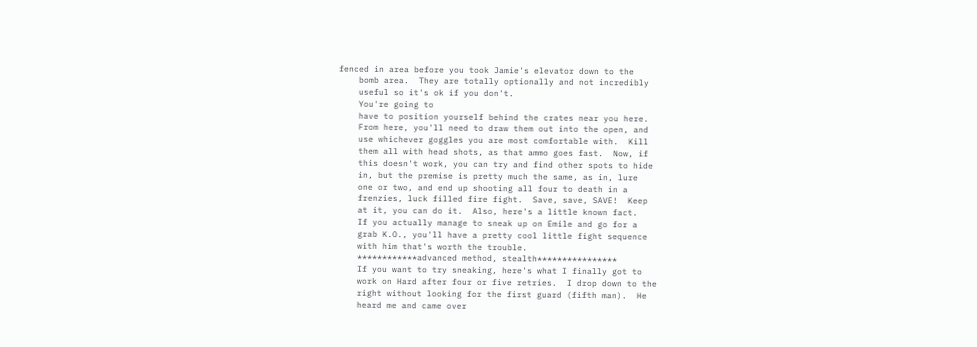fenced in area before you took Jamie's elevator down to the
    bomb area.  They are totally optionally and not incredibly
    useful so it's ok if you don't.
    You're going to
    have to position yourself behind the crates near you here.
    From here, you'll need to draw them out into the open, and
    use whichever goggles you are most comfortable with.  Kill
    them all with head shots, as that ammo goes fast.  Now, if
    this doesn't work, you can try and find other spots to hide
    in, but the premise is pretty much the same, as in, lure
    one or two, and end up shooting all four to death in a
    frenzies, luck filled fire fight.  Save, save, SAVE!  Keep
    at it, you can do it.  Also, here's a little known fact.
    If you actually manage to sneak up on Emile and go for a
    grab K.O., you'll have a pretty cool little fight sequence
    with him that's worth the trouble.
    ************advanced method, stealth****************
    If you want to try sneaking, here's what I finally got to
    work on Hard after four or five retries.  I drop down to the
    right without looking for the first guard (fifth man).  He
    heard me and came over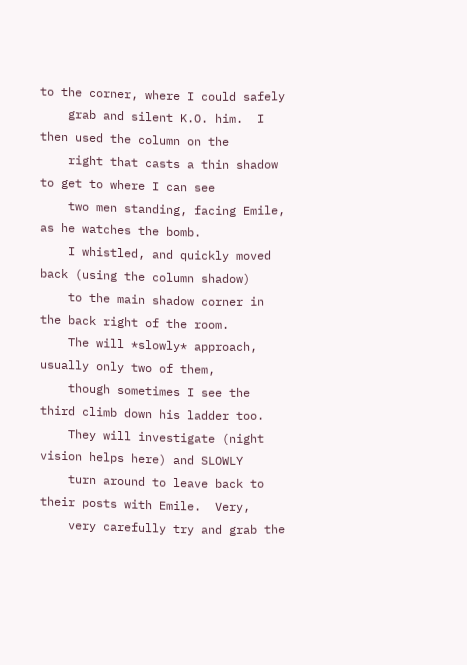to the corner, where I could safely
    grab and silent K.O. him.  I then used the column on the
    right that casts a thin shadow to get to where I can see
    two men standing, facing Emile, as he watches the bomb.
    I whistled, and quickly moved back (using the column shadow)
    to the main shadow corner in the back right of the room.
    The will *slowly* approach, usually only two of them,
    though sometimes I see the third climb down his ladder too.
    They will investigate (night vision helps here) and SLOWLY
    turn around to leave back to their posts with Emile.  Very,
    very carefully try and grab the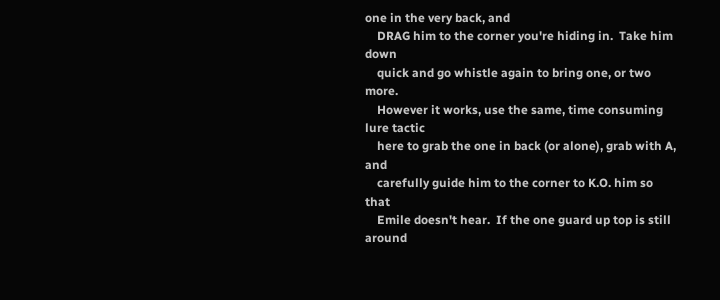one in the very back, and
    DRAG him to the corner you're hiding in.  Take him down
    quick and go whistle again to bring one, or two more.
    However it works, use the same, time consuming lure tactic
    here to grab the one in back (or alone), grab with A, and
    carefully guide him to the corner to K.O. him so that
    Emile doesn't hear.  If the one guard up top is still around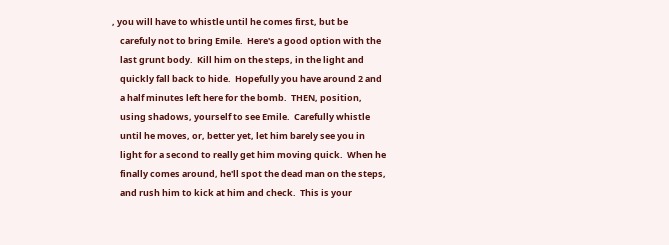, you will have to whistle until he comes first, but be
    carefuly not to bring Emile.  Here's a good option with the
    last grunt body.  Kill him on the steps, in the light and
    quickly fall back to hide.  Hopefully you have around 2 and
    a half minutes left here for the bomb.  THEN, position,
    using shadows, yourself to see Emile.  Carefully whistle
    until he moves, or, better yet, let him barely see you in
    light for a second to really get him moving quick.  When he
    finally comes around, he'll spot the dead man on the steps,
    and rush him to kick at him and check.  This is your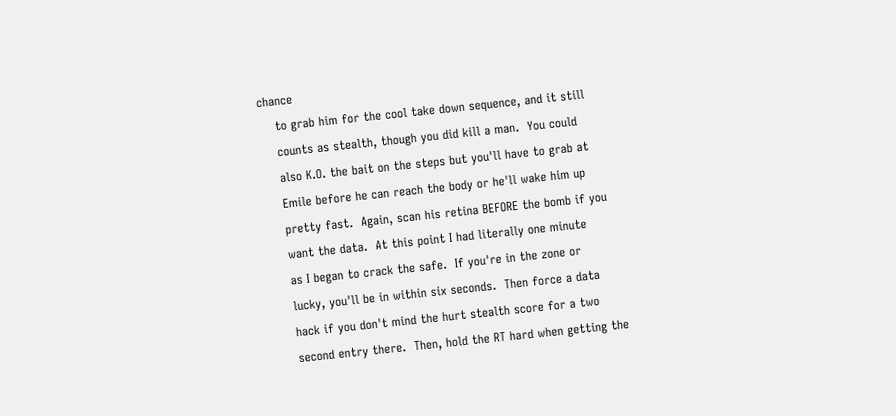chance
    to grab him for the cool take down sequence, and it still
    counts as stealth, though you did kill a man.  You could
    also K.O. the bait on the steps but you'll have to grab at
    Emile before he can reach the body or he'll wake him up
    pretty fast.  Again, scan his retina BEFORE the bomb if you
    want the data.  At this point I had literally one minute
    as I began to crack the safe.  If you're in the zone or
    lucky, you'll be in within six seconds.  Then force a data
    hack if you don't mind the hurt stealth score for a two
    second entry there.  Then, hold the RT hard when getting the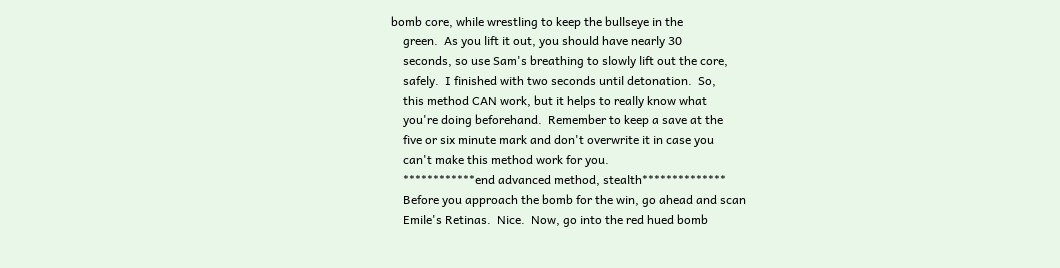bomb core, while wrestling to keep the bullseye in the
    green.  As you lift it out, you should have nearly 30
    seconds, so use Sam's breathing to slowly lift out the core,
    safely.  I finished with two seconds until detonation.  So,
    this method CAN work, but it helps to really know what
    you're doing beforehand.  Remember to keep a save at the
    five or six minute mark and don't overwrite it in case you
    can't make this method work for you.
    ************end advanced method, stealth**************
    Before you approach the bomb for the win, go ahead and scan
    Emile's Retinas.  Nice.  Now, go into the red hued bomb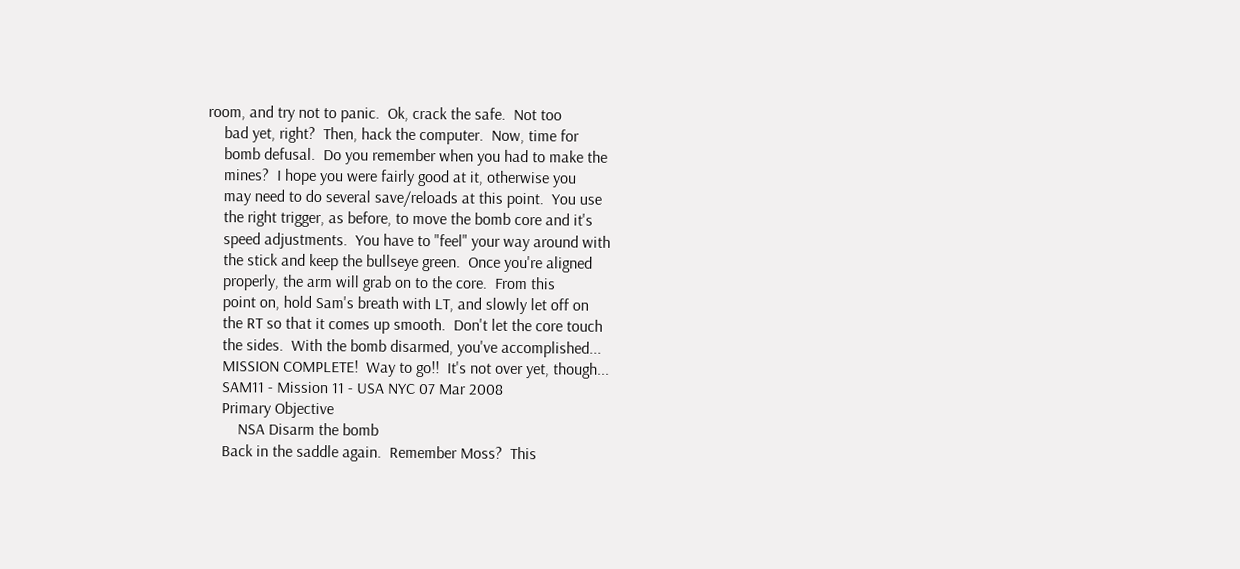room, and try not to panic.  Ok, crack the safe.  Not too
    bad yet, right?  Then, hack the computer.  Now, time for
    bomb defusal.  Do you remember when you had to make the
    mines?  I hope you were fairly good at it, otherwise you
    may need to do several save/reloads at this point.  You use
    the right trigger, as before, to move the bomb core and it's
    speed adjustments.  You have to "feel" your way around with
    the stick and keep the bullseye green.  Once you're aligned
    properly, the arm will grab on to the core.  From this
    point on, hold Sam's breath with LT, and slowly let off on
    the RT so that it comes up smooth.  Don't let the core touch
    the sides.  With the bomb disarmed, you've accomplished...
    MISSION COMPLETE!  Way to go!!  It's not over yet, though...
    SAM11 - Mission 11 - USA NYC 07 Mar 2008
    Primary Objective
        NSA Disarm the bomb
    Back in the saddle again.  Remember Moss?  This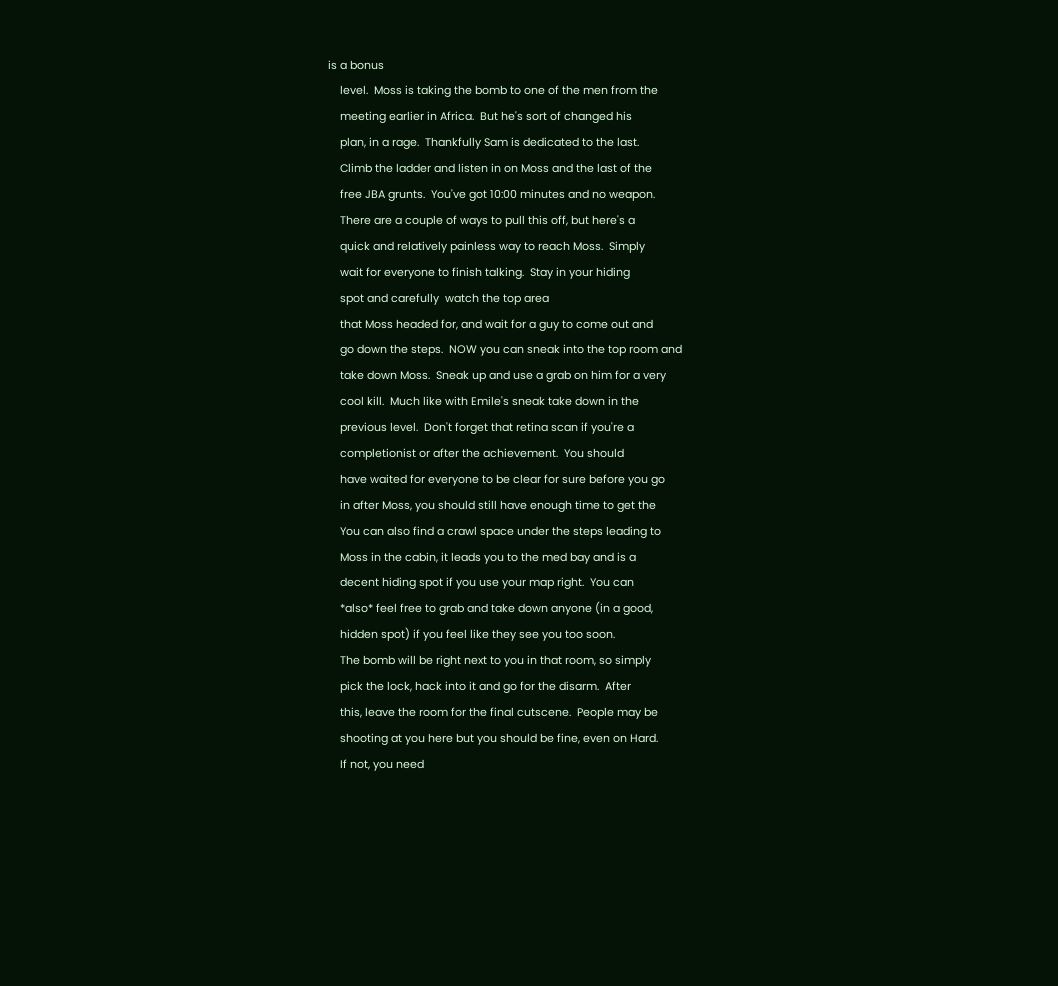is a bonus
    level.  Moss is taking the bomb to one of the men from the
    meeting earlier in Africa.  But he's sort of changed his
    plan, in a rage.  Thankfully Sam is dedicated to the last.
    Climb the ladder and listen in on Moss and the last of the
    free JBA grunts.  You've got 10:00 minutes and no weapon.
    There are a couple of ways to pull this off, but here's a
    quick and relatively painless way to reach Moss.  Simply
    wait for everyone to finish talking.  Stay in your hiding
    spot and carefully  watch the top area
    that Moss headed for, and wait for a guy to come out and
    go down the steps.  NOW you can sneak into the top room and
    take down Moss.  Sneak up and use a grab on him for a very
    cool kill.  Much like with Emile's sneak take down in the
    previous level.  Don't forget that retina scan if you're a
    completionist or after the achievement.  You should
    have waited for everyone to be clear for sure before you go
    in after Moss, you should still have enough time to get the
    You can also find a crawl space under the steps leading to
    Moss in the cabin, it leads you to the med bay and is a
    decent hiding spot if you use your map right.  You can
    *also* feel free to grab and take down anyone (in a good,
    hidden spot) if you feel like they see you too soon.
    The bomb will be right next to you in that room, so simply
    pick the lock, hack into it and go for the disarm.  After
    this, leave the room for the final cutscene.  People may be
    shooting at you here but you should be fine, even on Hard.
    If not, you need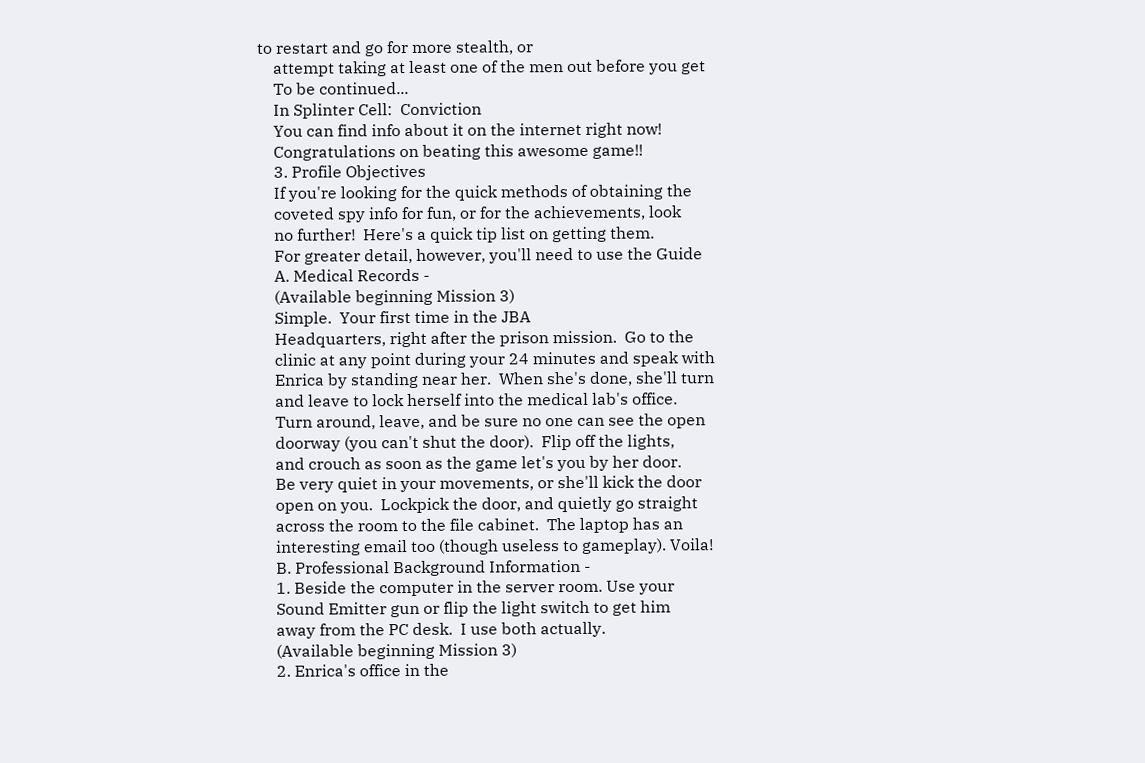to restart and go for more stealth, or
    attempt taking at least one of the men out before you get
    To be continued...
    In Splinter Cell:  Conviction
    You can find info about it on the internet right now!
    Congratulations on beating this awesome game!!
    3. Profile Objectives
    If you're looking for the quick methods of obtaining the
    coveted spy info for fun, or for the achievements, look
    no further!  Here's a quick tip list on getting them.
    For greater detail, however, you'll need to use the Guide
    A. Medical Records -
    (Available beginning Mission 3)
    Simple.  Your first time in the JBA
    Headquarters, right after the prison mission.  Go to the
    clinic at any point during your 24 minutes and speak with
    Enrica by standing near her.  When she's done, she'll turn
    and leave to lock herself into the medical lab's office.
    Turn around, leave, and be sure no one can see the open
    doorway (you can't shut the door).  Flip off the lights,
    and crouch as soon as the game let's you by her door.
    Be very quiet in your movements, or she'll kick the door
    open on you.  Lockpick the door, and quietly go straight
    across the room to the file cabinet.  The laptop has an
    interesting email too (though useless to gameplay). Voila!
    B. Professional Background Information -
    1. Beside the computer in the server room. Use your
    Sound Emitter gun or flip the light switch to get him
    away from the PC desk.  I use both actually.
    (Available beginning Mission 3)
    2. Enrica's office in the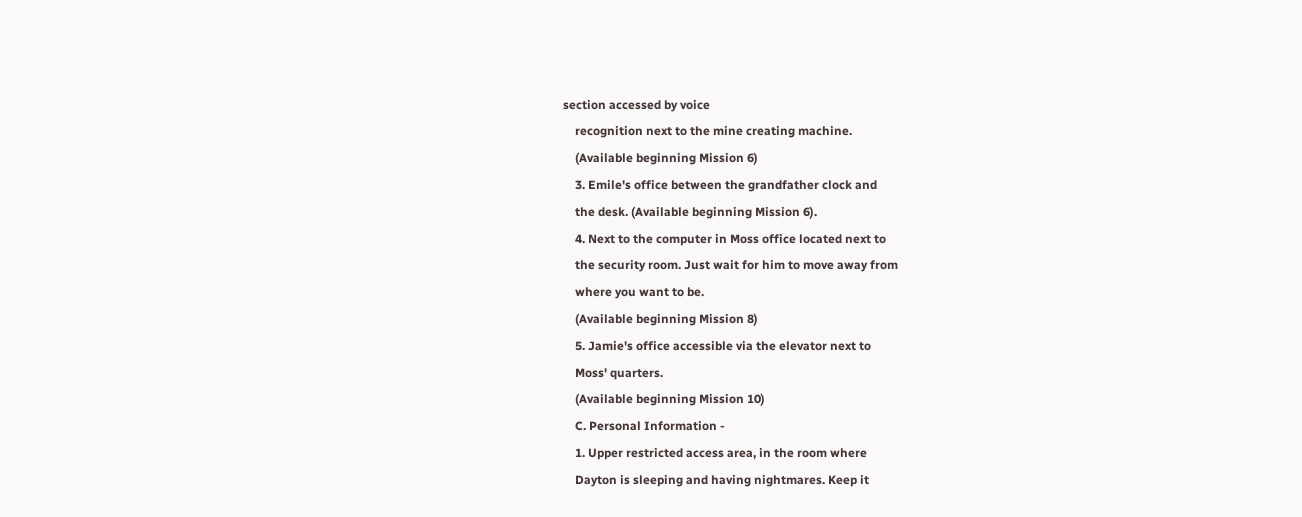section accessed by voice
    recognition next to the mine creating machine.
    (Available beginning Mission 6)
    3. Emile's office between the grandfather clock and
    the desk. (Available beginning Mission 6).
    4. Next to the computer in Moss office located next to
    the security room. Just wait for him to move away from
    where you want to be.
    (Available beginning Mission 8)
    5. Jamie's office accessible via the elevator next to
    Moss' quarters.
    (Available beginning Mission 10)
    C. Personal Information -
    1. Upper restricted access area, in the room where
    Dayton is sleeping and having nightmares. Keep it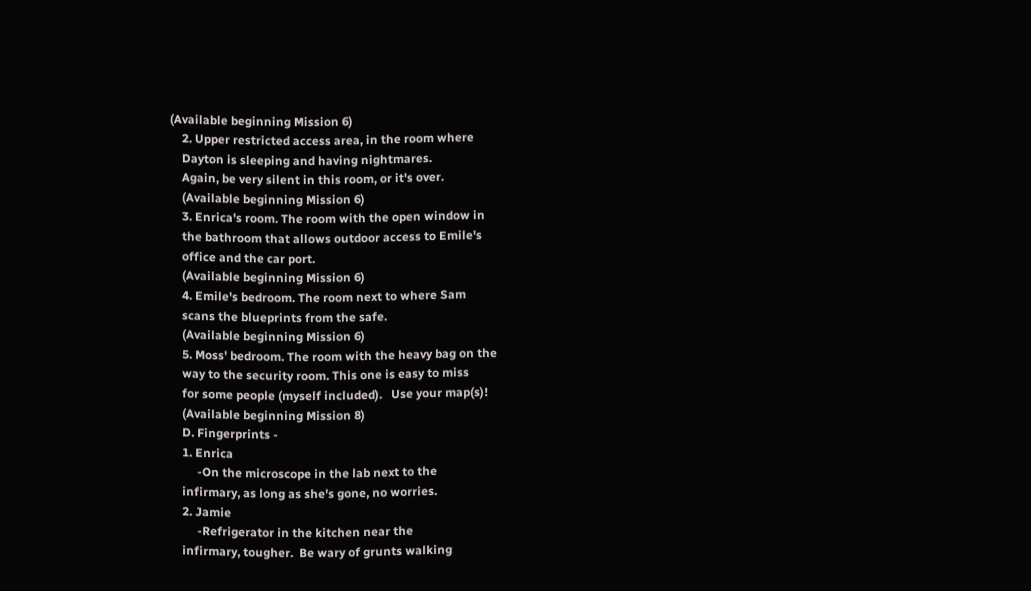(Available beginning Mission 6)
    2. Upper restricted access area, in the room where
    Dayton is sleeping and having nightmares.
    Again, be very silent in this room, or it's over.
    (Available beginning Mission 6)
    3. Enrica's room. The room with the open window in
    the bathroom that allows outdoor access to Emile's
    office and the car port.
    (Available beginning Mission 6)
    4. Emile's bedroom. The room next to where Sam
    scans the blueprints from the safe.
    (Available beginning Mission 6)
    5. Moss' bedroom. The room with the heavy bag on the
    way to the security room. This one is easy to miss
    for some people (myself included).   Use your map(s)!
    (Available beginning Mission 8)
    D. Fingerprints -
    1. Enrica
         -On the microscope in the lab next to the
    infirmary, as long as she's gone, no worries.
    2. Jamie
         -Refrigerator in the kitchen near the
    infirmary, tougher.  Be wary of grunts walking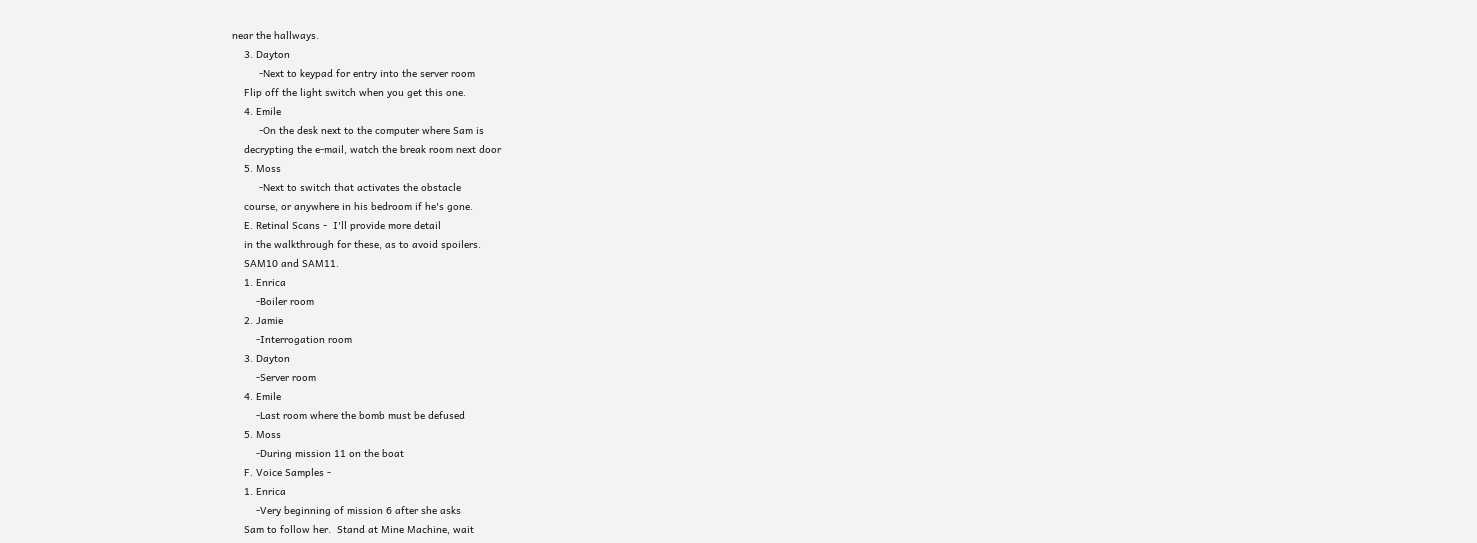near the hallways.
    3. Dayton
         -Next to keypad for entry into the server room
    Flip off the light switch when you get this one.
    4. Emile
         -On the desk next to the computer where Sam is
    decrypting the e-mail, watch the break room next door
    5. Moss
         -Next to switch that activates the obstacle
    course, or anywhere in his bedroom if he's gone.
    E. Retinal Scans -  I'll provide more detail
    in the walkthrough for these, as to avoid spoilers.
    SAM10 and SAM11.
    1. Enrica
        -Boiler room
    2. Jamie
        -Interrogation room
    3. Dayton
        -Server room
    4. Emile
        -Last room where the bomb must be defused
    5. Moss
        -During mission 11 on the boat
    F. Voice Samples -
    1. Enrica
        -Very beginning of mission 6 after she asks
    Sam to follow her.  Stand at Mine Machine, wait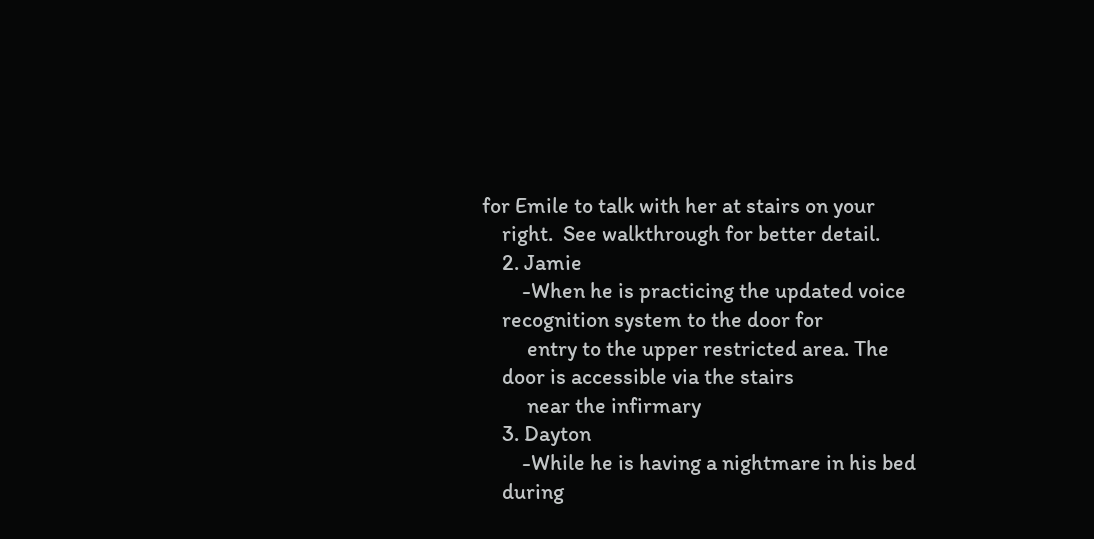for Emile to talk with her at stairs on your
    right.  See walkthrough for better detail.
    2. Jamie
        -When he is practicing the updated voice
    recognition system to the door for
         entry to the upper restricted area. The
    door is accessible via the stairs
         near the infirmary
    3. Dayton
        -While he is having a nightmare in his bed
    during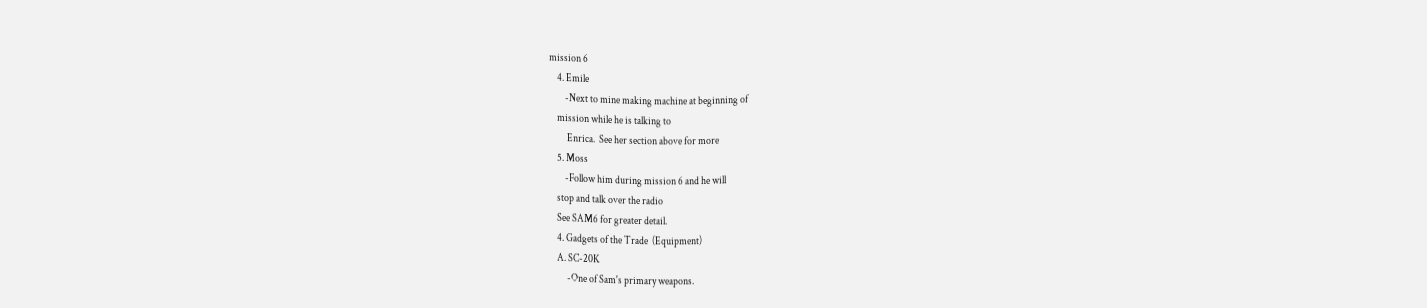mission 6
    4. Emile
        -Next to mine making machine at beginning of
    mission while he is talking to
         Enrica.  See her section above for more
    5. Moss
        -Follow him during mission 6 and he will
    stop and talk over the radio
    See SAM6 for greater detail.
    4. Gadgets of the Trade  (Equipment)
    A. SC-20K
         -One of Sam's primary weapons.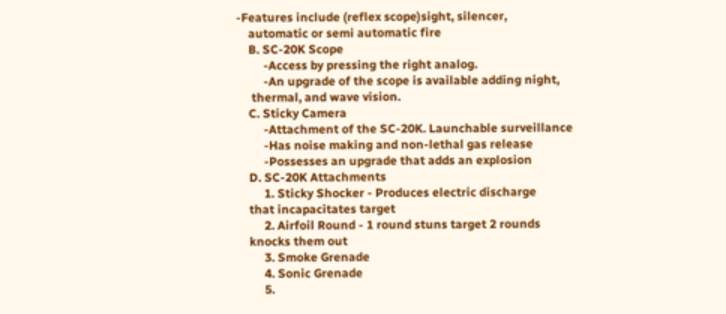-Features include (reflex scope)sight, silencer,
    automatic or semi automatic fire
    B. SC-20K Scope
         -Access by pressing the right analog.
         -An upgrade of the scope is available adding night,
     thermal, and wave vision.
    C. Sticky Camera
         -Attachment of the SC-20K. Launchable surveillance
         -Has noise making and non-lethal gas release
         -Possesses an upgrade that adds an explosion
    D. SC-20K Attachments
         1. Sticky Shocker - Produces electric discharge
    that incapacitates target
         2. Airfoil Round - 1 round stuns target 2 rounds
    knocks them out
         3. Smoke Grenade
         4. Sonic Grenade
         5.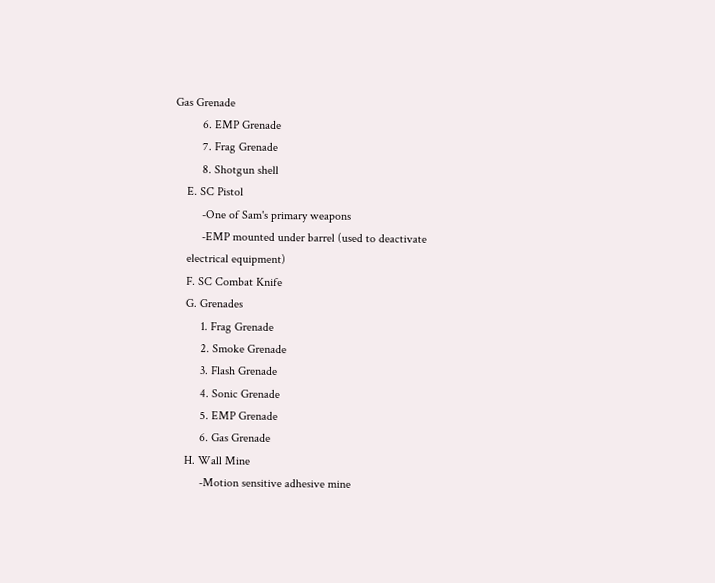Gas Grenade
         6. EMP Grenade
         7. Frag Grenade
         8. Shotgun shell
    E. SC Pistol
         -One of Sam's primary weapons
         -EMP mounted under barrel (used to deactivate
    electrical equipment)
    F. SC Combat Knife
    G. Grenades
         1. Frag Grenade
         2. Smoke Grenade
         3. Flash Grenade
         4. Sonic Grenade
         5. EMP Grenade
         6. Gas Grenade
    H. Wall Mine
         -Motion sensitive adhesive mine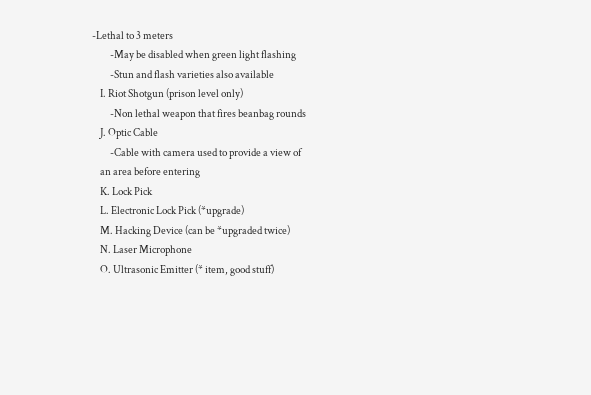-Lethal to 3 meters
         -May be disabled when green light flashing
         -Stun and flash varieties also available
    I. Riot Shotgun (prison level only)
         -Non lethal weapon that fires beanbag rounds
    J. Optic Cable
         -Cable with camera used to provide a view of
    an area before entering
    K. Lock Pick
    L. Electronic Lock Pick (*upgrade)
    M. Hacking Device (can be *upgraded twice)
    N. Laser Microphone
    O. Ultrasonic Emitter (* item, good stuff)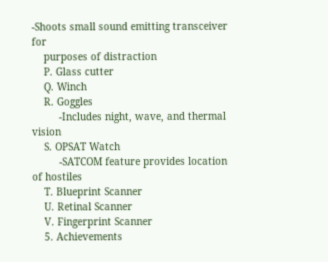-Shoots small sound emitting transceiver for
    purposes of distraction
    P. Glass cutter
    Q. Winch
    R. Goggles
         -Includes night, wave, and thermal vision
    S. OPSAT Watch
         -SATCOM feature provides location of hostiles
    T. Blueprint Scanner
    U. Retinal Scanner
    V. Fingerprint Scanner
    5. Achievements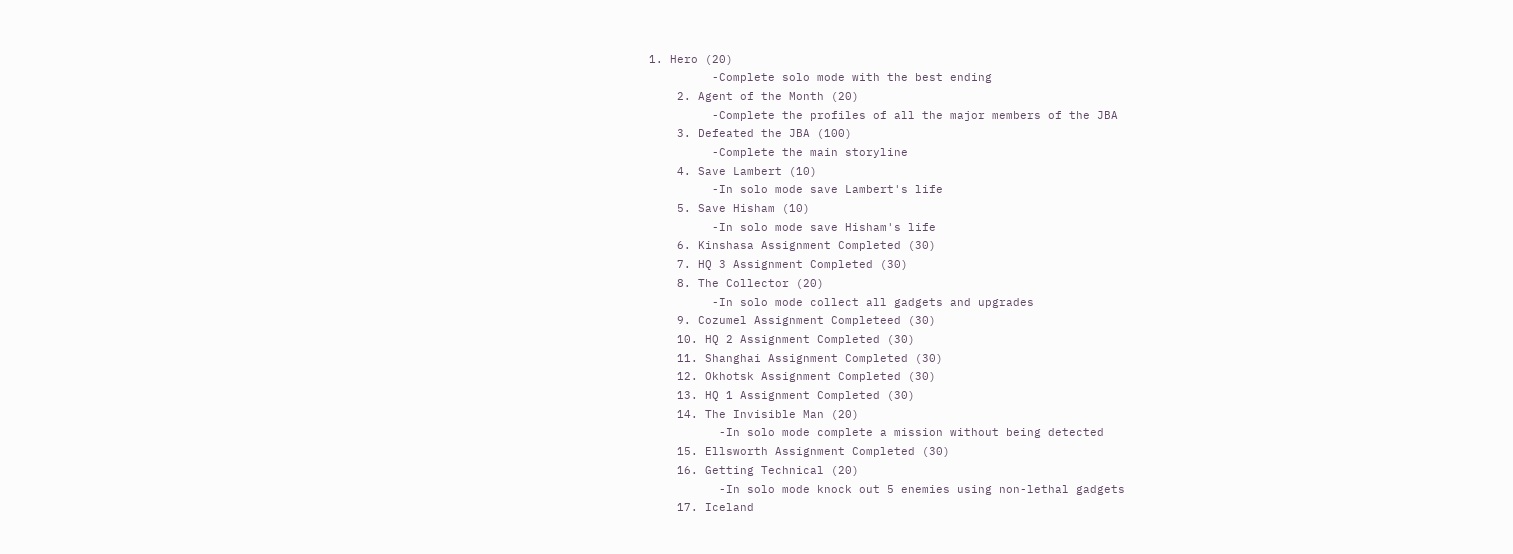1. Hero (20)
         -Complete solo mode with the best ending
    2. Agent of the Month (20)
         -Complete the profiles of all the major members of the JBA
    3. Defeated the JBA (100)
         -Complete the main storyline
    4. Save Lambert (10)
         -In solo mode save Lambert's life
    5. Save Hisham (10)
         -In solo mode save Hisham's life
    6. Kinshasa Assignment Completed (30)
    7. HQ 3 Assignment Completed (30)
    8. The Collector (20)
         -In solo mode collect all gadgets and upgrades
    9. Cozumel Assignment Completeed (30)
    10. HQ 2 Assignment Completed (30)
    11. Shanghai Assignment Completed (30)
    12. Okhotsk Assignment Completed (30)
    13. HQ 1 Assignment Completed (30)
    14. The Invisible Man (20)
          -In solo mode complete a mission without being detected
    15. Ellsworth Assignment Completed (30)
    16. Getting Technical (20)
          -In solo mode knock out 5 enemies using non-lethal gadgets
    17. Iceland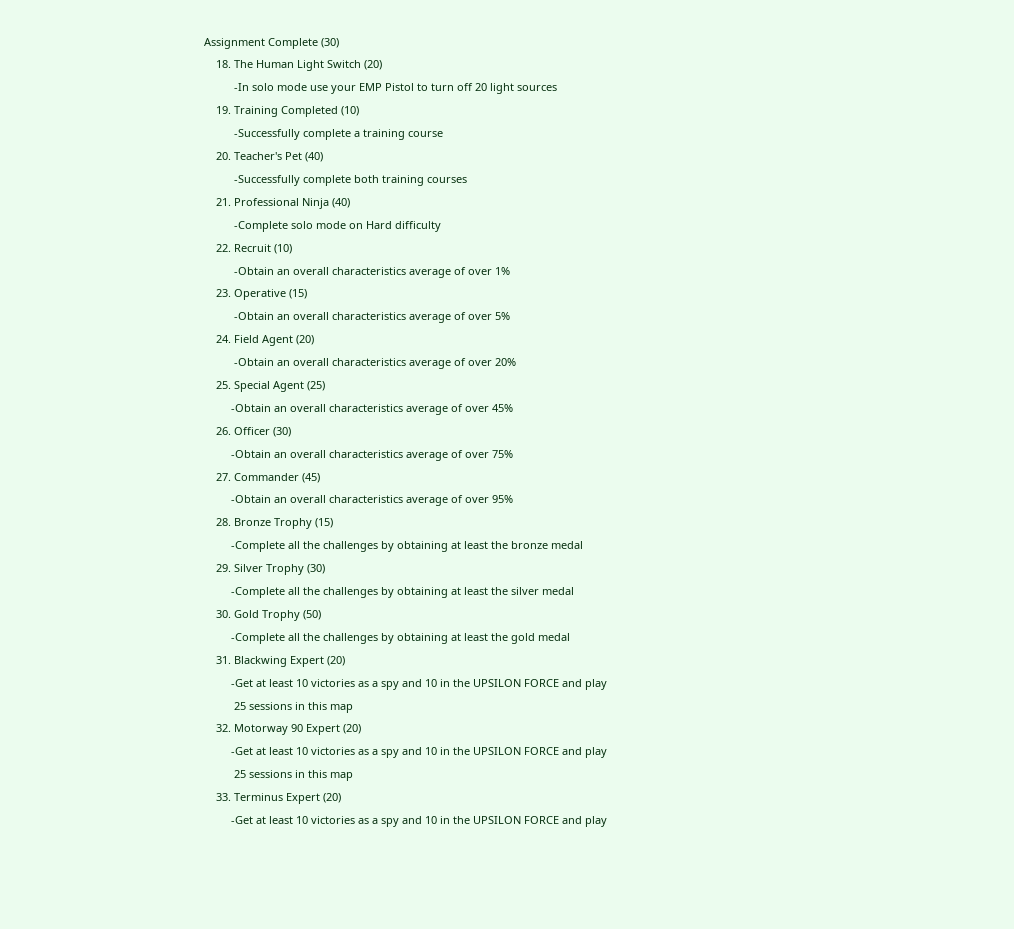Assignment Complete (30)
    18. The Human Light Switch (20)
          -In solo mode use your EMP Pistol to turn off 20 light sources
    19. Training Completed (10)
          -Successfully complete a training course
    20. Teacher's Pet (40)
          -Successfully complete both training courses
    21. Professional Ninja (40)
          -Complete solo mode on Hard difficulty
    22. Recruit (10)
          -Obtain an overall characteristics average of over 1%
    23. Operative (15)
          -Obtain an overall characteristics average of over 5%
    24. Field Agent (20)
          -Obtain an overall characteristics average of over 20%
    25. Special Agent (25)
         -Obtain an overall characteristics average of over 45%
    26. Officer (30)
         -Obtain an overall characteristics average of over 75%
    27. Commander (45)
         -Obtain an overall characteristics average of over 95%
    28. Bronze Trophy (15)
         -Complete all the challenges by obtaining at least the bronze medal
    29. Silver Trophy (30)
         -Complete all the challenges by obtaining at least the silver medal
    30. Gold Trophy (50)
         -Complete all the challenges by obtaining at least the gold medal
    31. Blackwing Expert (20)
         -Get at least 10 victories as a spy and 10 in the UPSILON FORCE and play
          25 sessions in this map
    32. Motorway 90 Expert (20)
         -Get at least 10 victories as a spy and 10 in the UPSILON FORCE and play
          25 sessions in this map
    33. Terminus Expert (20)
         -Get at least 10 victories as a spy and 10 in the UPSILON FORCE and play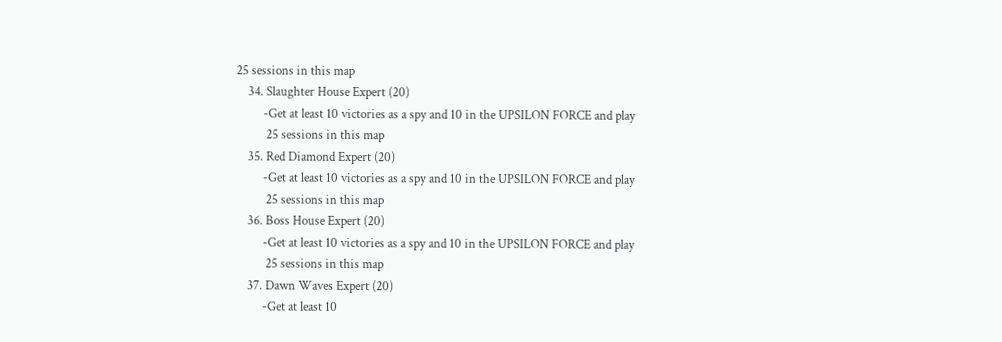25 sessions in this map
    34. Slaughter House Expert (20)
         -Get at least 10 victories as a spy and 10 in the UPSILON FORCE and play
          25 sessions in this map
    35. Red Diamond Expert (20)
         -Get at least 10 victories as a spy and 10 in the UPSILON FORCE and play
          25 sessions in this map
    36. Boss House Expert (20)
         -Get at least 10 victories as a spy and 10 in the UPSILON FORCE and play
          25 sessions in this map
    37. Dawn Waves Expert (20)
         -Get at least 10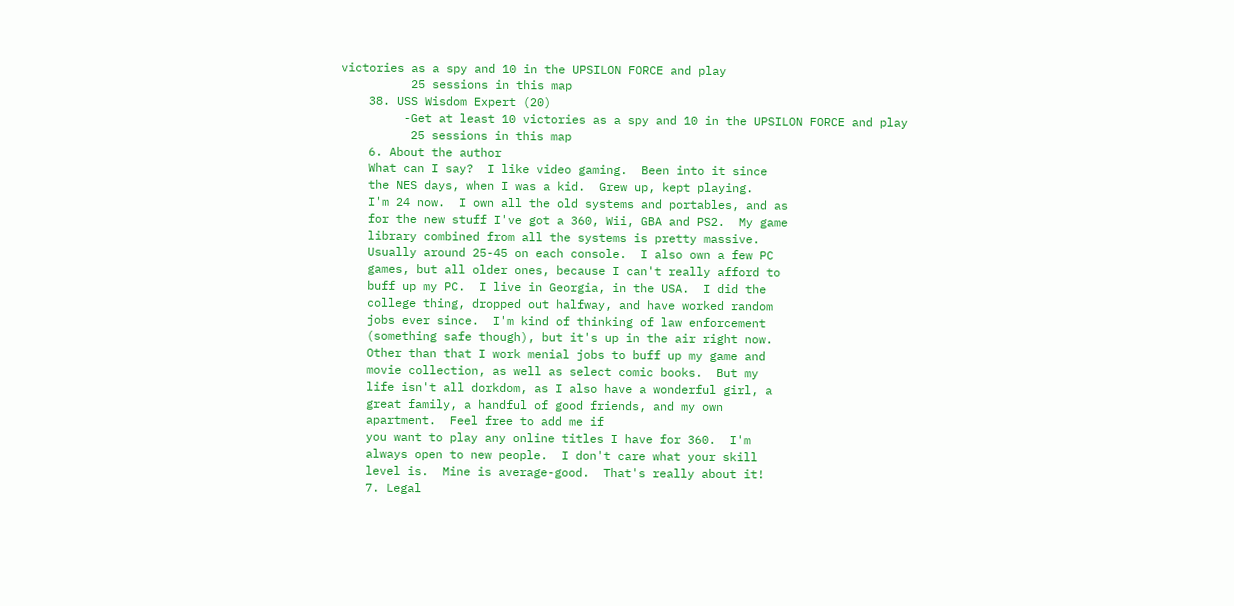victories as a spy and 10 in the UPSILON FORCE and play
          25 sessions in this map
    38. USS Wisdom Expert (20)
         -Get at least 10 victories as a spy and 10 in the UPSILON FORCE and play
          25 sessions in this map
    6. About the author
    What can I say?  I like video gaming.  Been into it since
    the NES days, when I was a kid.  Grew up, kept playing.
    I'm 24 now.  I own all the old systems and portables, and as
    for the new stuff I've got a 360, Wii, GBA and PS2.  My game
    library combined from all the systems is pretty massive.
    Usually around 25-45 on each console.  I also own a few PC
    games, but all older ones, because I can't really afford to
    buff up my PC.  I live in Georgia, in the USA.  I did the
    college thing, dropped out halfway, and have worked random
    jobs ever since.  I'm kind of thinking of law enforcement
    (something safe though), but it's up in the air right now.
    Other than that I work menial jobs to buff up my game and
    movie collection, as well as select comic books.  But my
    life isn't all dorkdom, as I also have a wonderful girl, a
    great family, a handful of good friends, and my own
    apartment.  Feel free to add me if
    you want to play any online titles I have for 360.  I'm
    always open to new people.  I don't care what your skill
    level is.  Mine is average-good.  That's really about it!
    7. Legal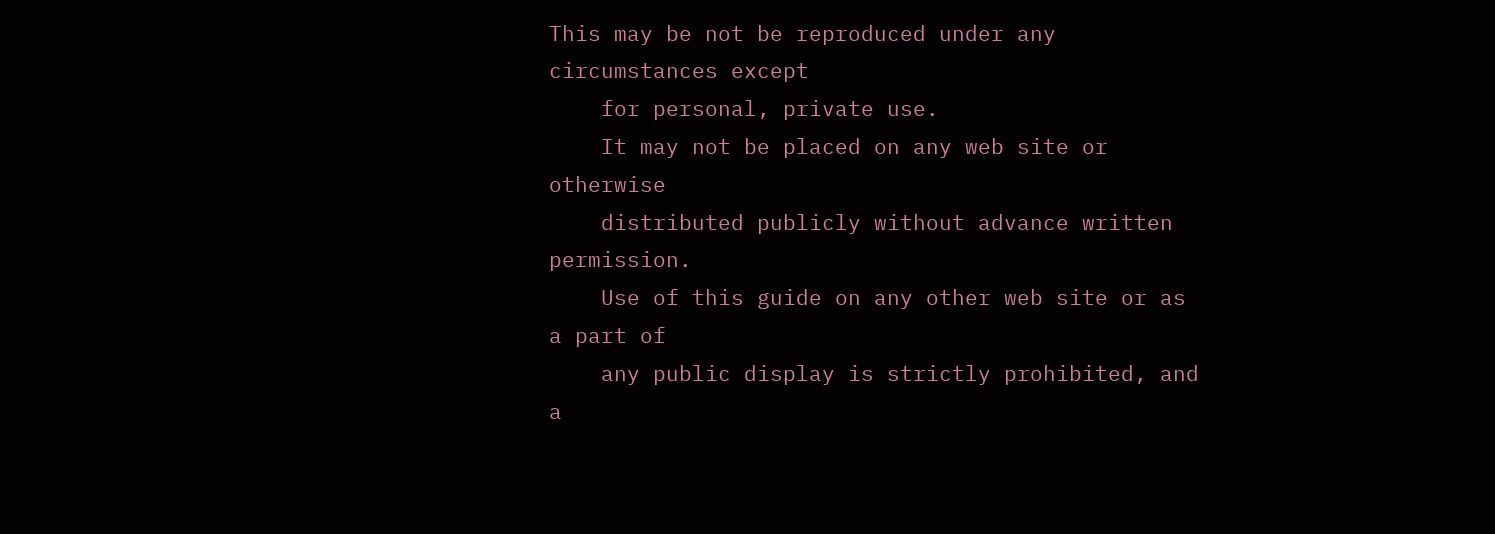This may be not be reproduced under any circumstances except
    for personal, private use.
    It may not be placed on any web site or otherwise
    distributed publicly without advance written permission.
    Use of this guide on any other web site or as a part of
    any public display is strictly prohibited, and a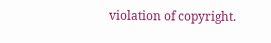violation of copyright.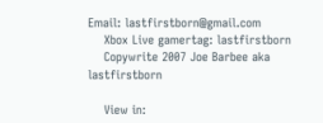Email: lastfirstborn@gmail.com
    Xbox Live gamertag: lastfirstborn
    Copywrite 2007 Joe Barbee aka lastfirstborn

    View in: